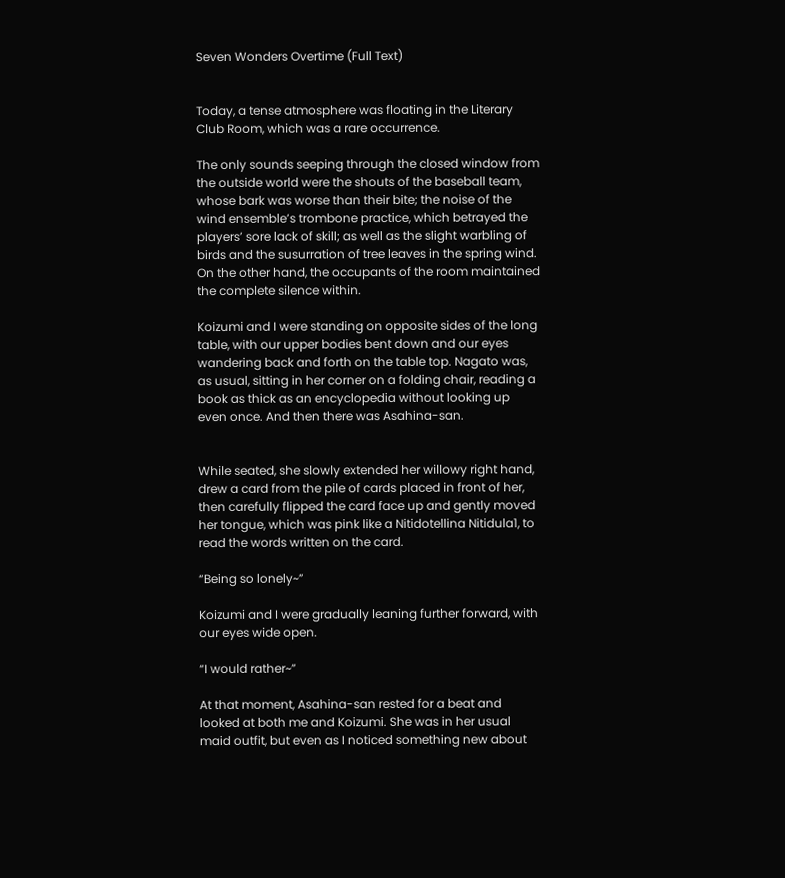Seven Wonders Overtime (Full Text)


Today, a tense atmosphere was floating in the Literary Club Room, which was a rare occurrence.

The only sounds seeping through the closed window from the outside world were the shouts of the baseball team, whose bark was worse than their bite; the noise of the wind ensemble’s trombone practice, which betrayed the players’ sore lack of skill; as well as the slight warbling of birds and the susurration of tree leaves in the spring wind. On the other hand, the occupants of the room maintained the complete silence within.

Koizumi and I were standing on opposite sides of the long table, with our upper bodies bent down and our eyes wandering back and forth on the table top. Nagato was, as usual, sitting in her corner on a folding chair, reading a book as thick as an encyclopedia without looking up even once. And then there was Asahina-san.


While seated, she slowly extended her willowy right hand, drew a card from the pile of cards placed in front of her, then carefully flipped the card face up and gently moved her tongue, which was pink like a Nitidotellina Nitidula1, to read the words written on the card.

“Being so lonely~”

Koizumi and I were gradually leaning further forward, with our eyes wide open.

“I would rather~”

At that moment, Asahina-san rested for a beat and looked at both me and Koizumi. She was in her usual maid outfit, but even as I noticed something new about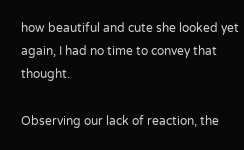how beautiful and cute she looked yet again, I had no time to convey that thought.

Observing our lack of reaction, the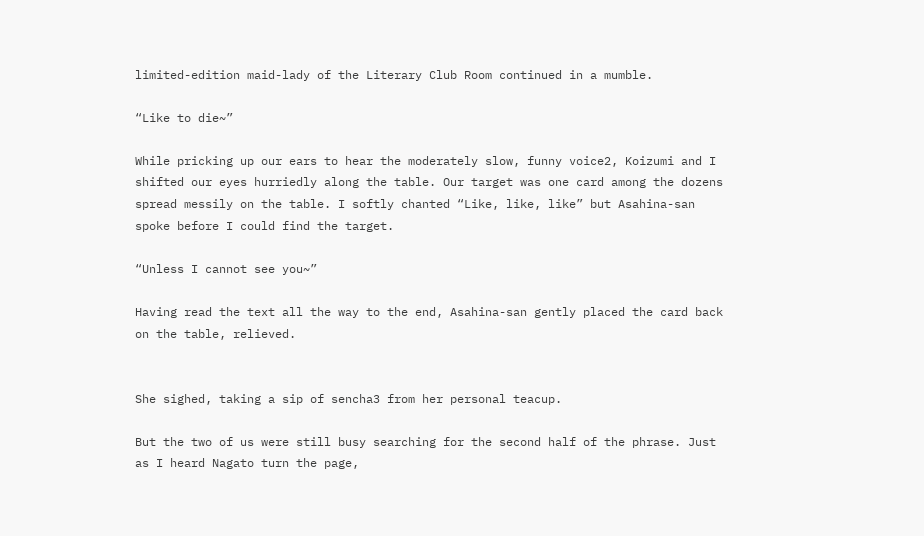limited-edition maid-lady of the Literary Club Room continued in a mumble.

“Like to die~”

While pricking up our ears to hear the moderately slow, funny voice2, Koizumi and I shifted our eyes hurriedly along the table. Our target was one card among the dozens spread messily on the table. I softly chanted “Like, like, like” but Asahina-san spoke before I could find the target.

“Unless I cannot see you~”

Having read the text all the way to the end, Asahina-san gently placed the card back on the table, relieved.


She sighed, taking a sip of sencha3 from her personal teacup.

But the two of us were still busy searching for the second half of the phrase. Just as I heard Nagato turn the page,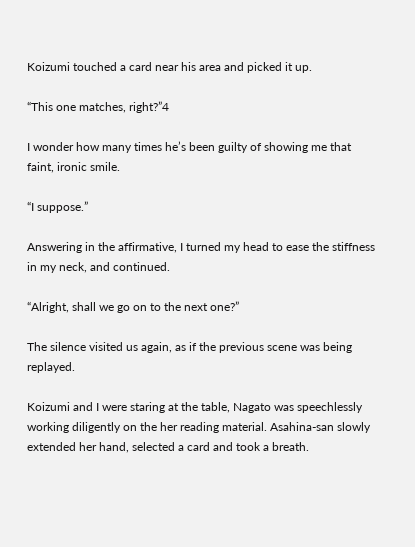Koizumi touched a card near his area and picked it up.

“This one matches, right?”4

I wonder how many times he’s been guilty of showing me that faint, ironic smile.

“I suppose.”

Answering in the affirmative, I turned my head to ease the stiffness in my neck, and continued.

“Alright, shall we go on to the next one?”

The silence visited us again, as if the previous scene was being replayed.

Koizumi and I were staring at the table, Nagato was speechlessly working diligently on the her reading material. Asahina-san slowly extended her hand, selected a card and took a breath.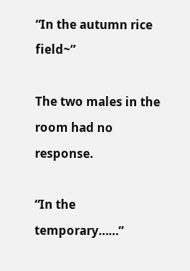“In the autumn rice field~”

The two males in the room had no response.

“In the temporary……”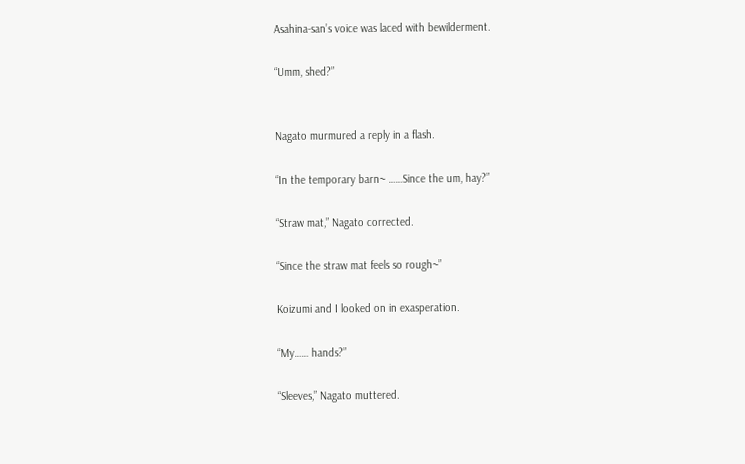Asahina-san’s voice was laced with bewilderment.

“Umm, shed?”


Nagato murmured a reply in a flash.

“In the temporary barn~ ……Since the um, hay?”

“Straw mat,” Nagato corrected.

“Since the straw mat feels so rough~”

Koizumi and I looked on in exasperation.

“My…… hands?”

“Sleeves,” Nagato muttered.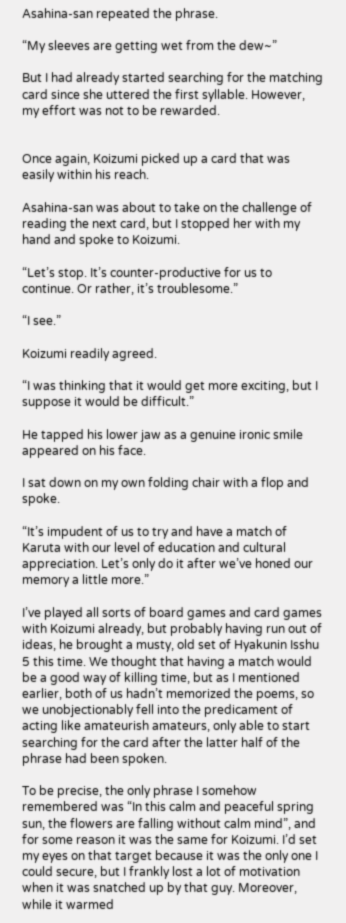Asahina-san repeated the phrase.

“My sleeves are getting wet from the dew~”

But I had already started searching for the matching card since she uttered the first syllable. However, my effort was not to be rewarded.


Once again, Koizumi picked up a card that was easily within his reach.

Asahina-san was about to take on the challenge of reading the next card, but I stopped her with my hand and spoke to Koizumi.

“Let’s stop. It’s counter-productive for us to continue. Or rather, it’s troublesome.”

“I see.”

Koizumi readily agreed.

“I was thinking that it would get more exciting, but I suppose it would be difficult.”

He tapped his lower jaw as a genuine ironic smile appeared on his face.

I sat down on my own folding chair with a flop and spoke.

“It’s impudent of us to try and have a match of Karuta with our level of education and cultural appreciation. Let’s only do it after we’ve honed our memory a little more.”

I’ve played all sorts of board games and card games with Koizumi already, but probably having run out of ideas, he brought a musty, old set of Hyakunin Isshu 5 this time. We thought that having a match would be a good way of killing time, but as I mentioned earlier, both of us hadn’t memorized the poems, so we unobjectionably fell into the predicament of acting like amateurish amateurs, only able to start searching for the card after the latter half of the phrase had been spoken.

To be precise, the only phrase I somehow remembered was “In this calm and peaceful spring sun, the flowers are falling without calm mind”, and for some reason it was the same for Koizumi. I’d set my eyes on that target because it was the only one I could secure, but I frankly lost a lot of motivation when it was snatched up by that guy. Moreover, while it warmed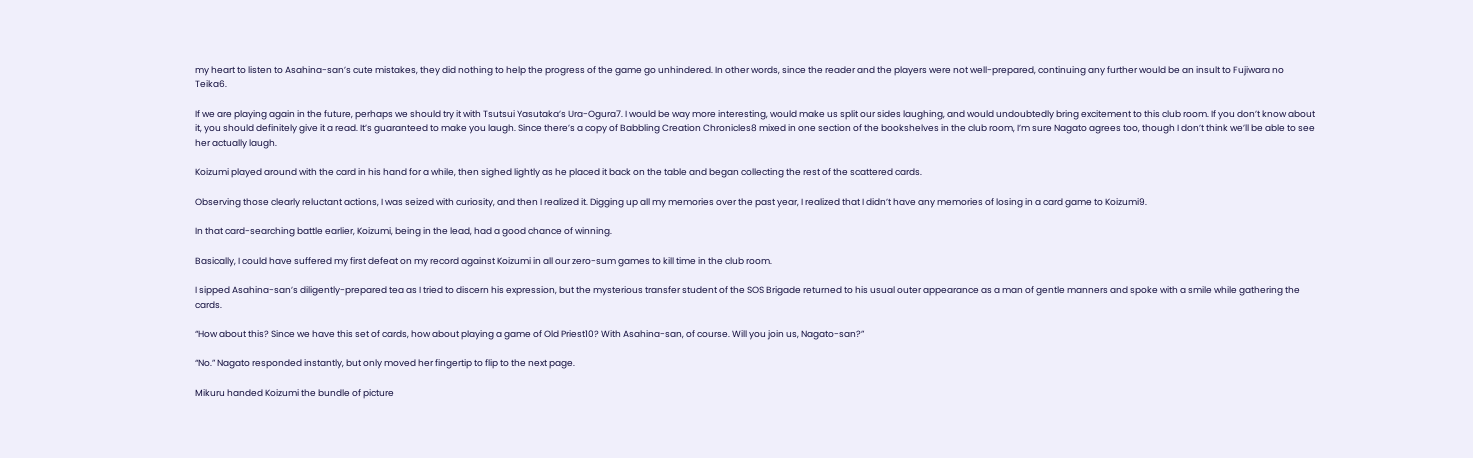my heart to listen to Asahina-san’s cute mistakes, they did nothing to help the progress of the game go unhindered. In other words, since the reader and the players were not well-prepared, continuing any further would be an insult to Fujiwara no Teika6.

If we are playing again in the future, perhaps we should try it with Tsutsui Yasutaka’s Ura-Ogura7. I would be way more interesting, would make us split our sides laughing, and would undoubtedly bring excitement to this club room. If you don’t know about it, you should definitely give it a read. It’s guaranteed to make you laugh. Since there’s a copy of Babbling Creation Chronicles8 mixed in one section of the bookshelves in the club room, I’m sure Nagato agrees too, though I don’t think we’ll be able to see her actually laugh.

Koizumi played around with the card in his hand for a while, then sighed lightly as he placed it back on the table and began collecting the rest of the scattered cards.

Observing those clearly reluctant actions, I was seized with curiosity, and then I realized it. Digging up all my memories over the past year, I realized that I didn’t have any memories of losing in a card game to Koizumi9.

In that card-searching battle earlier, Koizumi, being in the lead, had a good chance of winning.

Basically, I could have suffered my first defeat on my record against Koizumi in all our zero-sum games to kill time in the club room.

I sipped Asahina-san’s diligently-prepared tea as I tried to discern his expression, but the mysterious transfer student of the SOS Brigade returned to his usual outer appearance as a man of gentle manners and spoke with a smile while gathering the cards.

“How about this? Since we have this set of cards, how about playing a game of Old Priest10? With Asahina-san, of course. Will you join us, Nagato-san?”

“No.” Nagato responded instantly, but only moved her fingertip to flip to the next page.

Mikuru handed Koizumi the bundle of picture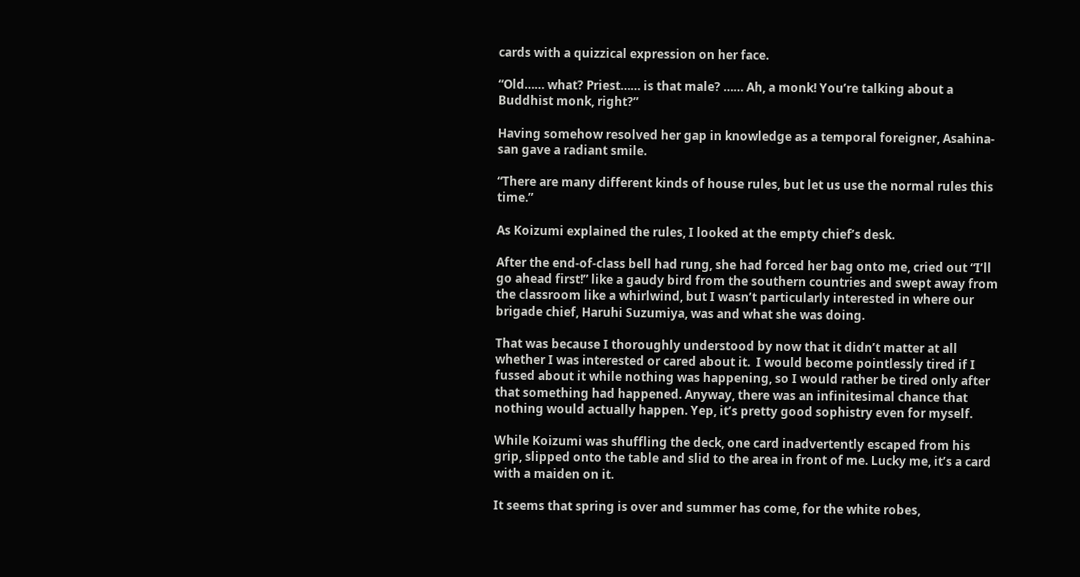cards with a quizzical expression on her face.

“Old…… what? Priest…… is that male? …… Ah, a monk! You’re talking about a Buddhist monk, right?”

Having somehow resolved her gap in knowledge as a temporal foreigner, Asahina-san gave a radiant smile.

“There are many different kinds of house rules, but let us use the normal rules this time.”

As Koizumi explained the rules, I looked at the empty chief’s desk.

After the end-of-class bell had rung, she had forced her bag onto me, cried out “I’ll go ahead first!” like a gaudy bird from the southern countries and swept away from the classroom like a whirlwind, but I wasn’t particularly interested in where our brigade chief, Haruhi Suzumiya, was and what she was doing.

That was because I thoroughly understood by now that it didn’t matter at all whether I was interested or cared about it.  I would become pointlessly tired if I fussed about it while nothing was happening, so I would rather be tired only after that something had happened. Anyway, there was an infinitesimal chance that nothing would actually happen. Yep, it’s pretty good sophistry even for myself.

While Koizumi was shuffling the deck, one card inadvertently escaped from his grip, slipped onto the table and slid to the area in front of me. Lucky me, it’s a card with a maiden on it.

It seems that spring is over and summer has come, for the white robes,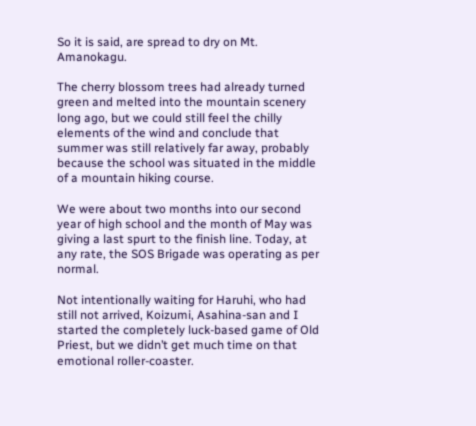So it is said, are spread to dry on Mt. Amanokagu.

The cherry blossom trees had already turned green and melted into the mountain scenery long ago, but we could still feel the chilly elements of the wind and conclude that summer was still relatively far away, probably because the school was situated in the middle of a mountain hiking course.

We were about two months into our second year of high school and the month of May was giving a last spurt to the finish line. Today, at any rate, the SOS Brigade was operating as per normal.

Not intentionally waiting for Haruhi, who had still not arrived, Koizumi, Asahina-san and I started the completely luck-based game of Old Priest, but we didn’t get much time on that emotional roller-coaster.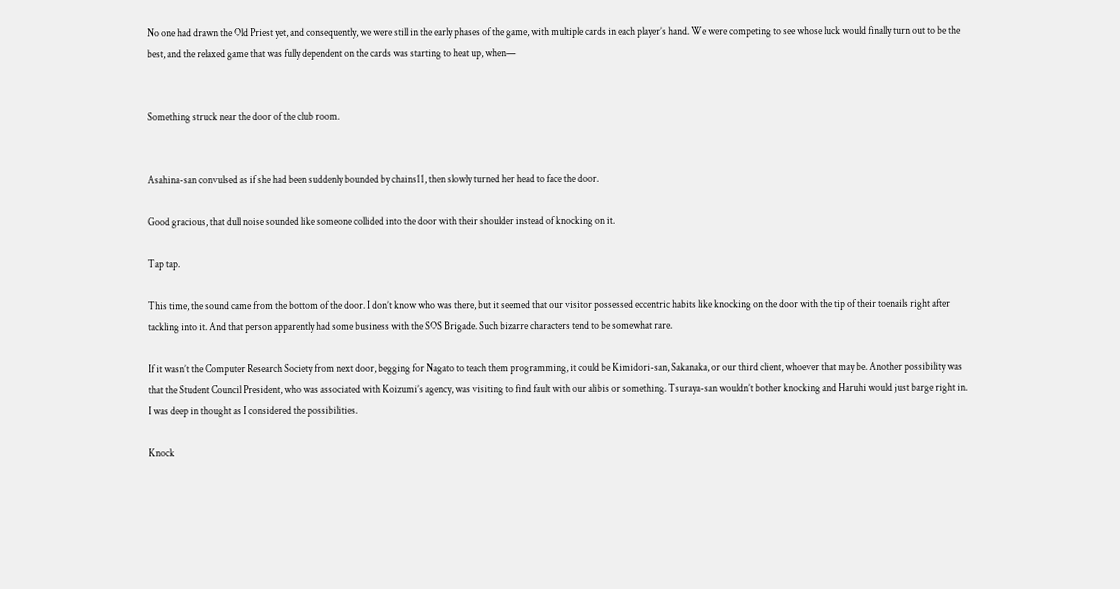No one had drawn the Old Priest yet, and consequently, we were still in the early phases of the game, with multiple cards in each player’s hand. We were competing to see whose luck would finally turn out to be the best, and the relaxed game that was fully dependent on the cards was starting to heat up, when—


Something struck near the door of the club room.


Asahina-san convulsed as if she had been suddenly bounded by chains11, then slowly turned her head to face the door.

Good gracious, that dull noise sounded like someone collided into the door with their shoulder instead of knocking on it.

Tap tap.

This time, the sound came from the bottom of the door. I don’t know who was there, but it seemed that our visitor possessed eccentric habits like knocking on the door with the tip of their toenails right after tackling into it. And that person apparently had some business with the SOS Brigade. Such bizarre characters tend to be somewhat rare.

If it wasn’t the Computer Research Society from next door, begging for Nagato to teach them programming, it could be Kimidori-san, Sakanaka, or our third client, whoever that may be. Another possibility was that the Student Council President, who was associated with Koizumi’s agency, was visiting to find fault with our alibis or something. Tsuraya-san wouldn’t bother knocking and Haruhi would just barge right in. I was deep in thought as I considered the possibilities.

Knock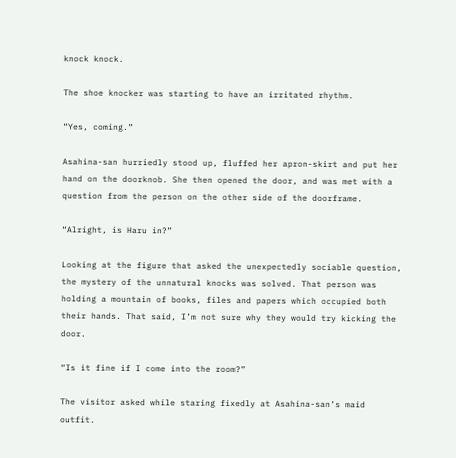knock knock.

The shoe knocker was starting to have an irritated rhythm.

“Yes, coming.”

Asahina-san hurriedly stood up, fluffed her apron-skirt and put her hand on the doorknob. She then opened the door, and was met with a question from the person on the other side of the doorframe.

“Alright, is Haru in?”

Looking at the figure that asked the unexpectedly sociable question, the mystery of the unnatural knocks was solved. That person was holding a mountain of books, files and papers which occupied both their hands. That said, I’m not sure why they would try kicking the door.

“Is it fine if I come into the room?”

The visitor asked while staring fixedly at Asahina-san’s maid outfit.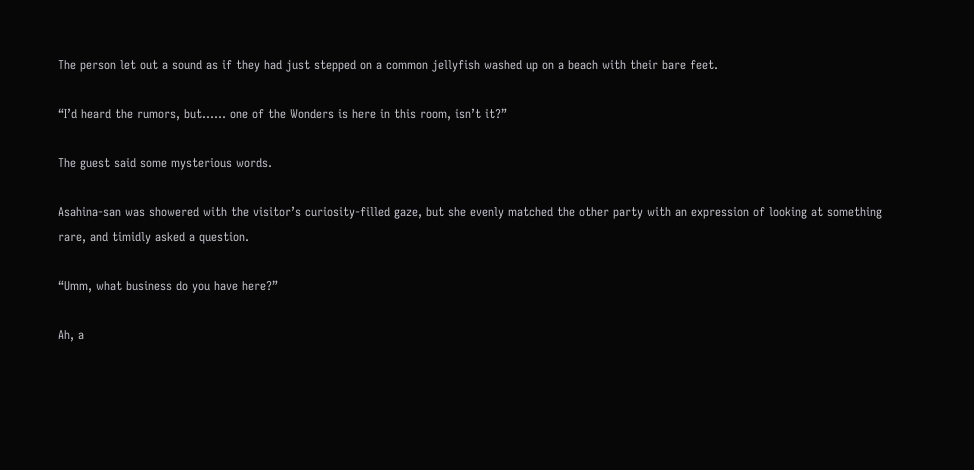The person let out a sound as if they had just stepped on a common jellyfish washed up on a beach with their bare feet.

“I’d heard the rumors, but…… one of the Wonders is here in this room, isn’t it?”

The guest said some mysterious words.

Asahina-san was showered with the visitor’s curiosity-filled gaze, but she evenly matched the other party with an expression of looking at something rare, and timidly asked a question.

“Umm, what business do you have here?”

Ah, a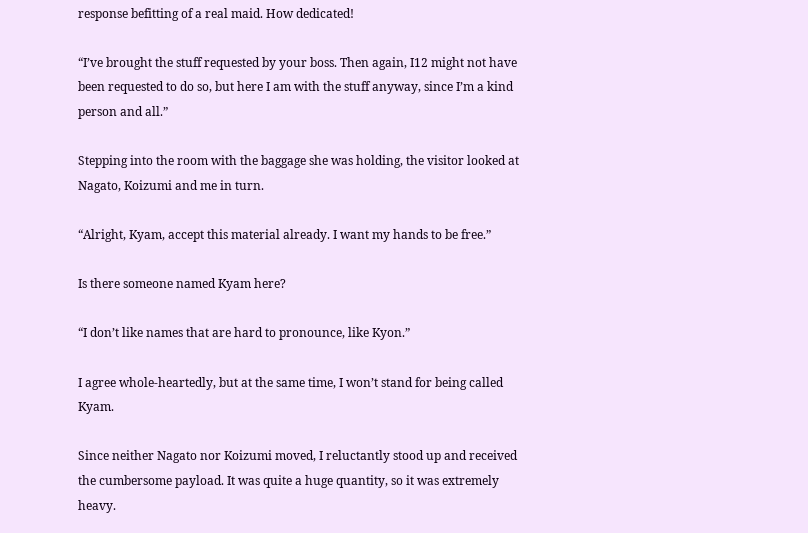response befitting of a real maid. How dedicated!

“I’ve brought the stuff requested by your boss. Then again, I12 might not have been requested to do so, but here I am with the stuff anyway, since I’m a kind person and all.”

Stepping into the room with the baggage she was holding, the visitor looked at Nagato, Koizumi and me in turn.

“Alright, Kyam, accept this material already. I want my hands to be free.”

Is there someone named Kyam here?

“I don’t like names that are hard to pronounce, like Kyon.”

I agree whole-heartedly, but at the same time, I won’t stand for being called Kyam.

Since neither Nagato nor Koizumi moved, I reluctantly stood up and received the cumbersome payload. It was quite a huge quantity, so it was extremely heavy.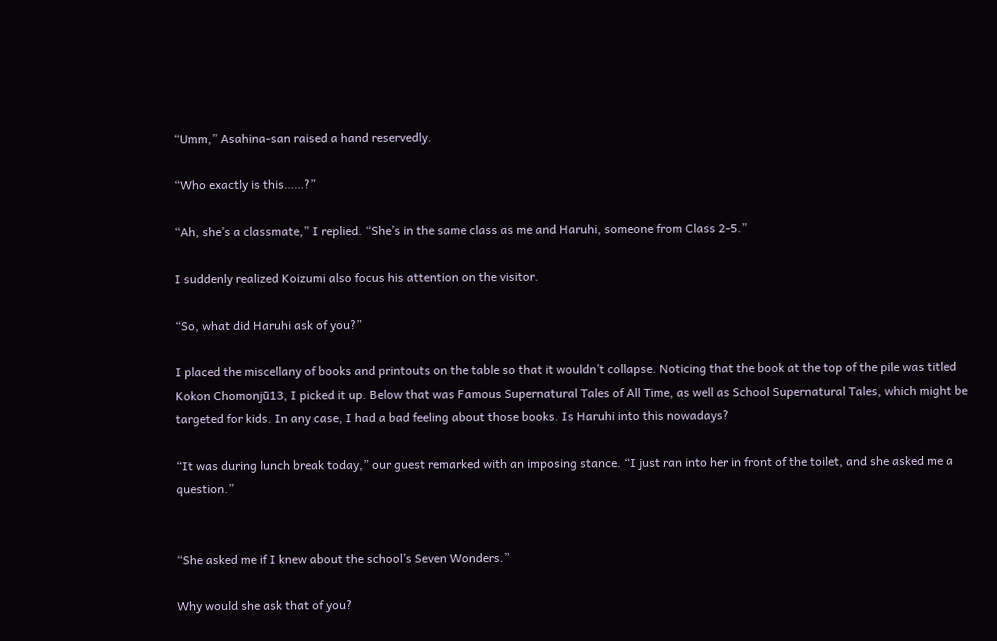“Umm,” Asahina-san raised a hand reservedly.

“Who exactly is this……?”

“Ah, she’s a classmate,” I replied. “She’s in the same class as me and Haruhi, someone from Class 2-5.”

I suddenly realized Koizumi also focus his attention on the visitor.

“So, what did Haruhi ask of you?”

I placed the miscellany of books and printouts on the table so that it wouldn’t collapse. Noticing that the book at the top of the pile was titled Kokon Chomonjū13, I picked it up. Below that was Famous Supernatural Tales of All Time, as well as School Supernatural Tales, which might be targeted for kids. In any case, I had a bad feeling about those books. Is Haruhi into this nowadays?

“It was during lunch break today,” our guest remarked with an imposing stance. “I just ran into her in front of the toilet, and she asked me a question.”


“She asked me if I knew about the school’s Seven Wonders.”

Why would she ask that of you?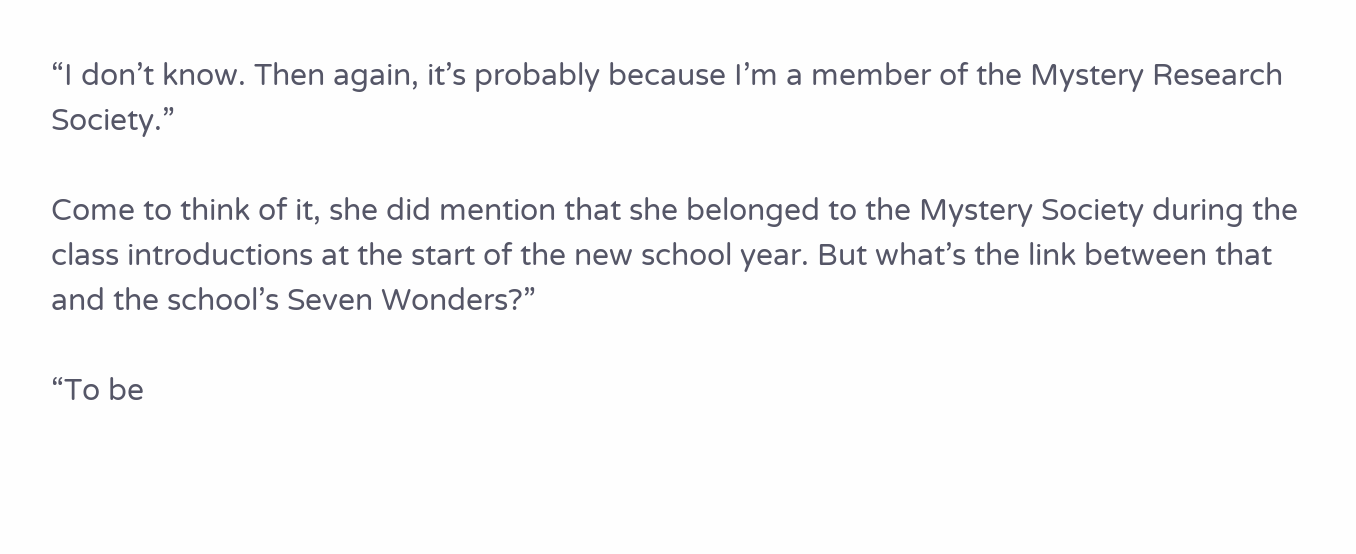“I don’t know. Then again, it’s probably because I’m a member of the Mystery Research Society.”

Come to think of it, she did mention that she belonged to the Mystery Society during the class introductions at the start of the new school year. But what’s the link between that and the school’s Seven Wonders?”

“To be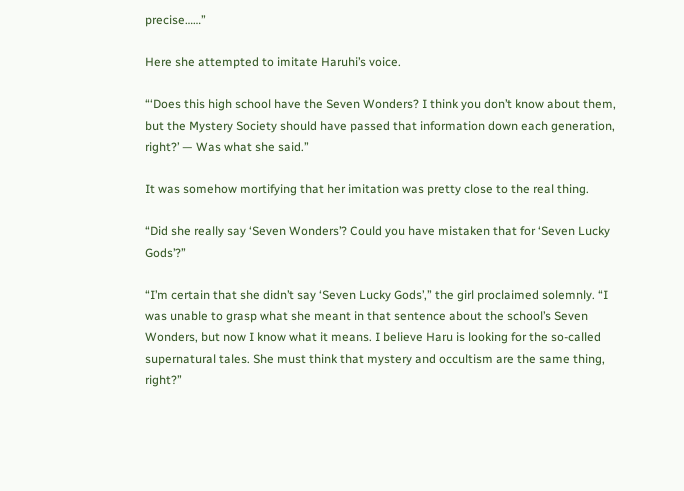precise……”

Here she attempted to imitate Haruhi’s voice.

“‘Does this high school have the Seven Wonders? I think you don’t know about them, but the Mystery Society should have passed that information down each generation, right?’ — Was what she said.”

It was somehow mortifying that her imitation was pretty close to the real thing.

“Did she really say ‘Seven Wonders’? Could you have mistaken that for ‘Seven Lucky Gods’?”

“I’m certain that she didn’t say ‘Seven Lucky Gods’,” the girl proclaimed solemnly. “I was unable to grasp what she meant in that sentence about the school’s Seven Wonders, but now I know what it means. I believe Haru is looking for the so-called supernatural tales. She must think that mystery and occultism are the same thing, right?”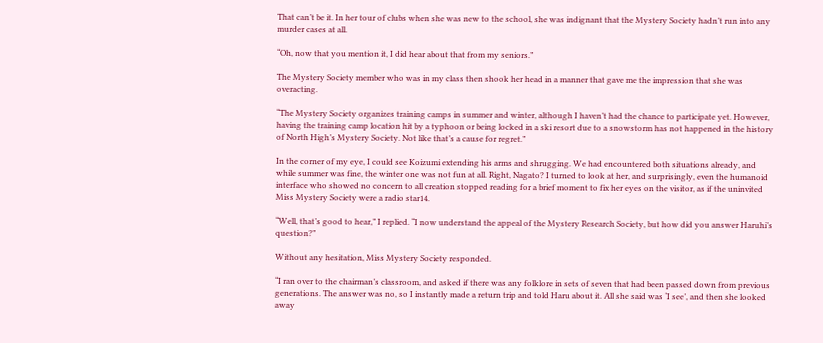That can’t be it. In her tour of clubs when she was new to the school, she was indignant that the Mystery Society hadn’t run into any murder cases at all.

“Oh, now that you mention it, I did hear about that from my seniors.”

The Mystery Society member who was in my class then shook her head in a manner that gave me the impression that she was overacting.

“The Mystery Society organizes training camps in summer and winter, although I haven’t had the chance to participate yet. However, having the training camp location hit by a typhoon or being locked in a ski resort due to a snowstorm has not happened in the history of North High’s Mystery Society. Not like that’s a cause for regret.”

In the corner of my eye, I could see Koizumi extending his arms and shrugging. We had encountered both situations already, and while summer was fine, the winter one was not fun at all. Right, Nagato? I turned to look at her, and surprisingly, even the humanoid interface who showed no concern to all creation stopped reading for a brief moment to fix her eyes on the visitor, as if the uninvited Miss Mystery Society were a radio star14.

“Well, that’s good to hear,” I replied. “I now understand the appeal of the Mystery Research Society, but how did you answer Haruhi’s question?”

Without any hesitation, Miss Mystery Society responded.

“I ran over to the chairman’s classroom, and asked if there was any folklore in sets of seven that had been passed down from previous generations. The answer was no, so I instantly made a return trip and told Haru about it. All she said was ‘I see’, and then she looked away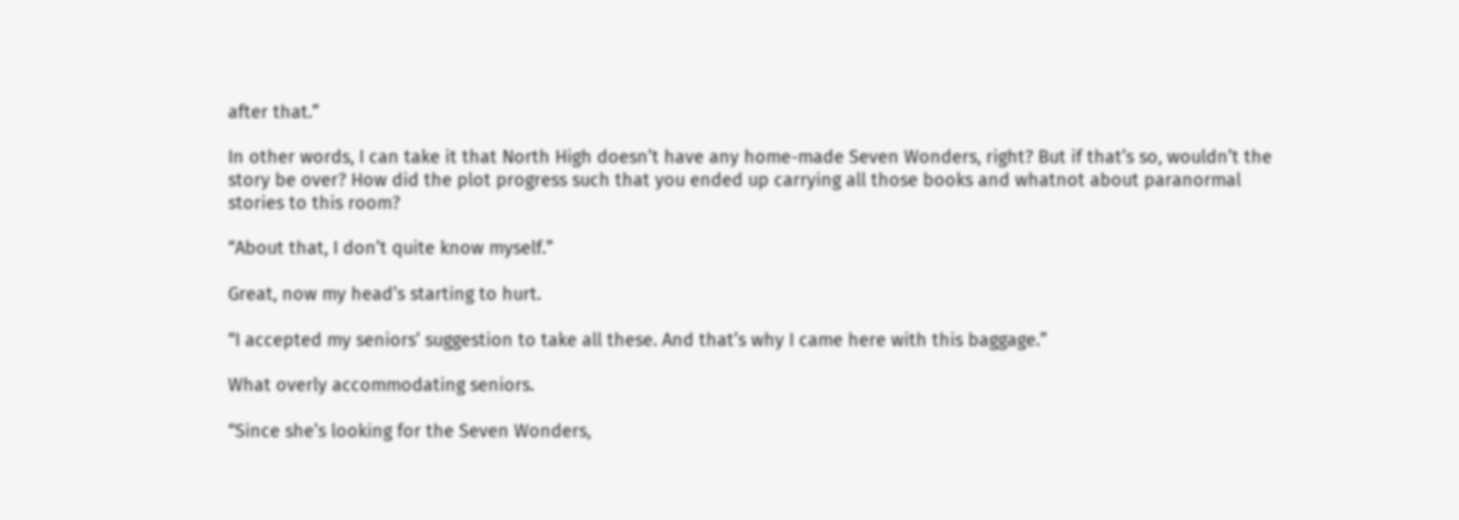after that.”

In other words, I can take it that North High doesn’t have any home-made Seven Wonders, right? But if that’s so, wouldn’t the story be over? How did the plot progress such that you ended up carrying all those books and whatnot about paranormal stories to this room?

“About that, I don’t quite know myself.”

Great, now my head’s starting to hurt.

“I accepted my seniors’ suggestion to take all these. And that’s why I came here with this baggage.”

What overly accommodating seniors.

“Since she’s looking for the Seven Wonders,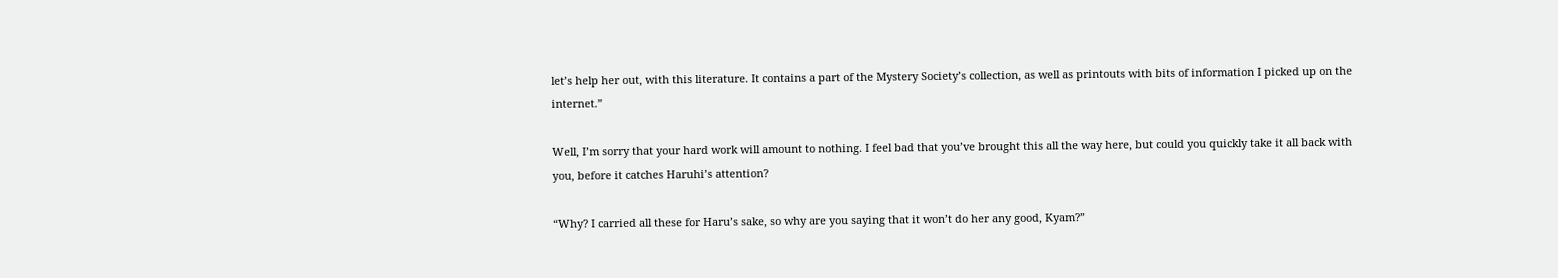let’s help her out, with this literature. It contains a part of the Mystery Society’s collection, as well as printouts with bits of information I picked up on the internet.”

Well, I’m sorry that your hard work will amount to nothing. I feel bad that you’ve brought this all the way here, but could you quickly take it all back with you, before it catches Haruhi’s attention?

“Why? I carried all these for Haru’s sake, so why are you saying that it won’t do her any good, Kyam?”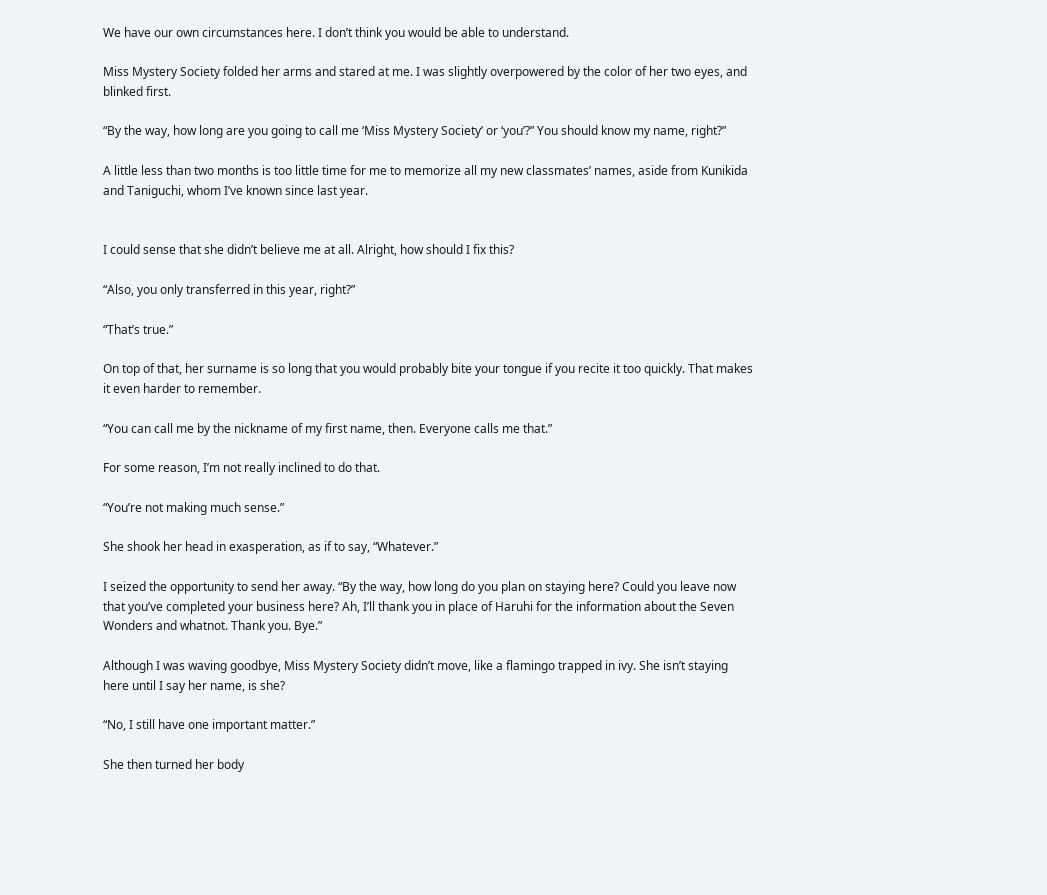We have our own circumstances here. I don’t think you would be able to understand.

Miss Mystery Society folded her arms and stared at me. I was slightly overpowered by the color of her two eyes, and blinked first.

“By the way, how long are you going to call me ‘Miss Mystery Society’ or ‘you’?” You should know my name, right?”

A little less than two months is too little time for me to memorize all my new classmates’ names, aside from Kunikida and Taniguchi, whom I’ve known since last year.


I could sense that she didn’t believe me at all. Alright, how should I fix this?

“Also, you only transferred in this year, right?”

“That’s true.”

On top of that, her surname is so long that you would probably bite your tongue if you recite it too quickly. That makes it even harder to remember.

“You can call me by the nickname of my first name, then. Everyone calls me that.”

For some reason, I’m not really inclined to do that.

“You’re not making much sense.”

She shook her head in exasperation, as if to say, “Whatever.”

I seized the opportunity to send her away. “By the way, how long do you plan on staying here? Could you leave now that you’ve completed your business here? Ah, I’ll thank you in place of Haruhi for the information about the Seven Wonders and whatnot. Thank you. Bye.”

Although I was waving goodbye, Miss Mystery Society didn’t move, like a flamingo trapped in ivy. She isn’t staying here until I say her name, is she?

“No, I still have one important matter.”

She then turned her body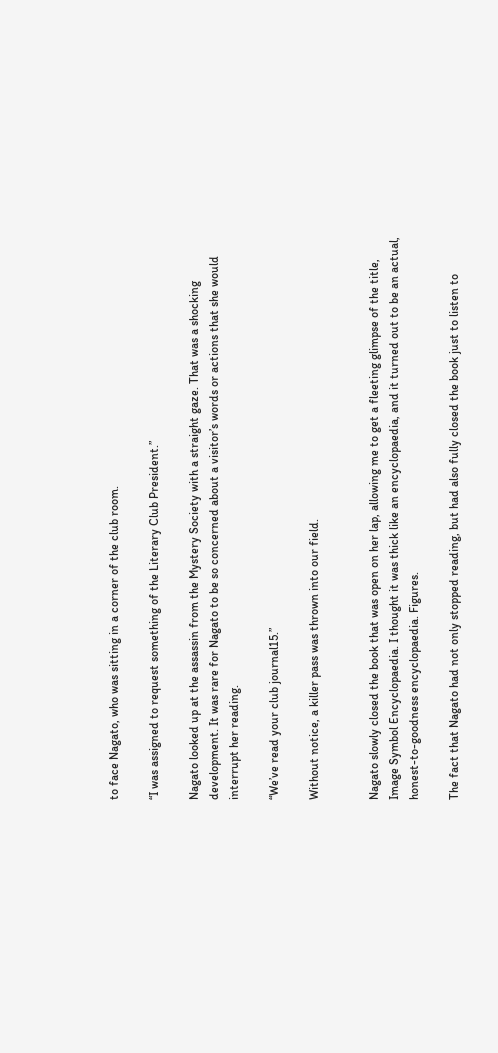to face Nagato, who was sitting in a corner of the club room.

“I was assigned to request something of the Literary Club President.”

Nagato looked up at the assassin from the Mystery Society with a straight gaze. That was a shocking development. It was rare for Nagato to be so concerned about a visitor’s words or actions that she would interrupt her reading.

“We’ve read your club journal15.”

Without notice, a killer pass was thrown into our field.


Nagato slowly closed the book that was open on her lap, allowing me to get a fleeting glimpse of the title, Image Symbol Encyclopaedia. I thought it was thick like an encyclopaedia, and it turned out to be an actual, honest-to-goodness encyclopaedia. Figures.

The fact that Nagato had not only stopped reading, but had also fully closed the book just to listen to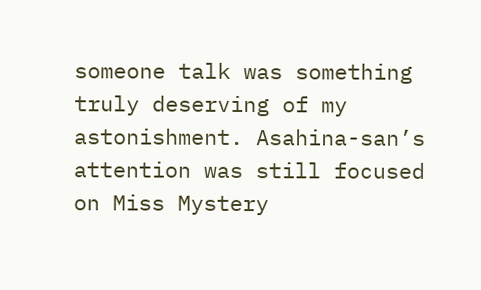someone talk was something truly deserving of my astonishment. Asahina-san’s attention was still focused on Miss Mystery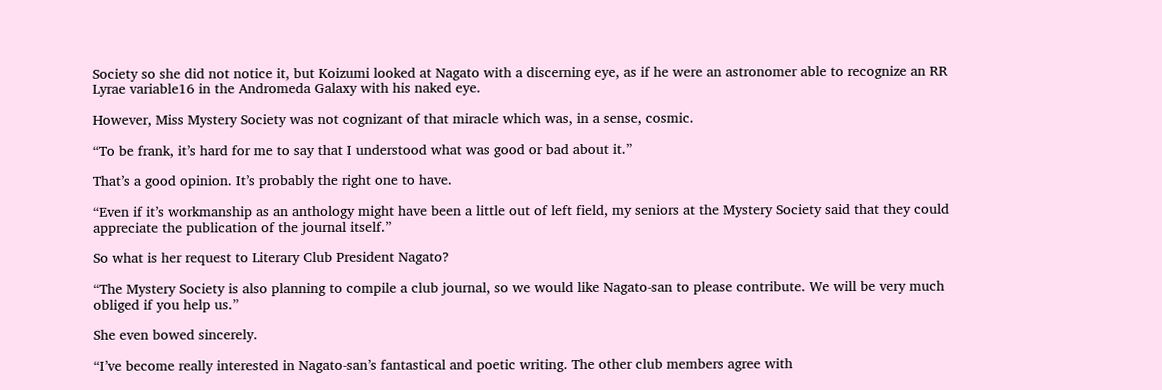Society so she did not notice it, but Koizumi looked at Nagato with a discerning eye, as if he were an astronomer able to recognize an RR Lyrae variable16 in the Andromeda Galaxy with his naked eye.

However, Miss Mystery Society was not cognizant of that miracle which was, in a sense, cosmic.

“To be frank, it’s hard for me to say that I understood what was good or bad about it.”

That’s a good opinion. It’s probably the right one to have.

“Even if it’s workmanship as an anthology might have been a little out of left field, my seniors at the Mystery Society said that they could appreciate the publication of the journal itself.”

So what is her request to Literary Club President Nagato?

“The Mystery Society is also planning to compile a club journal, so we would like Nagato-san to please contribute. We will be very much obliged if you help us.”

She even bowed sincerely.

“I’ve become really interested in Nagato-san’s fantastical and poetic writing. The other club members agree with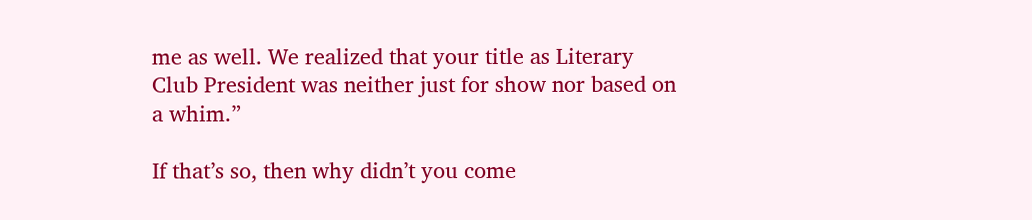me as well. We realized that your title as Literary Club President was neither just for show nor based on a whim.”

If that’s so, then why didn’t you come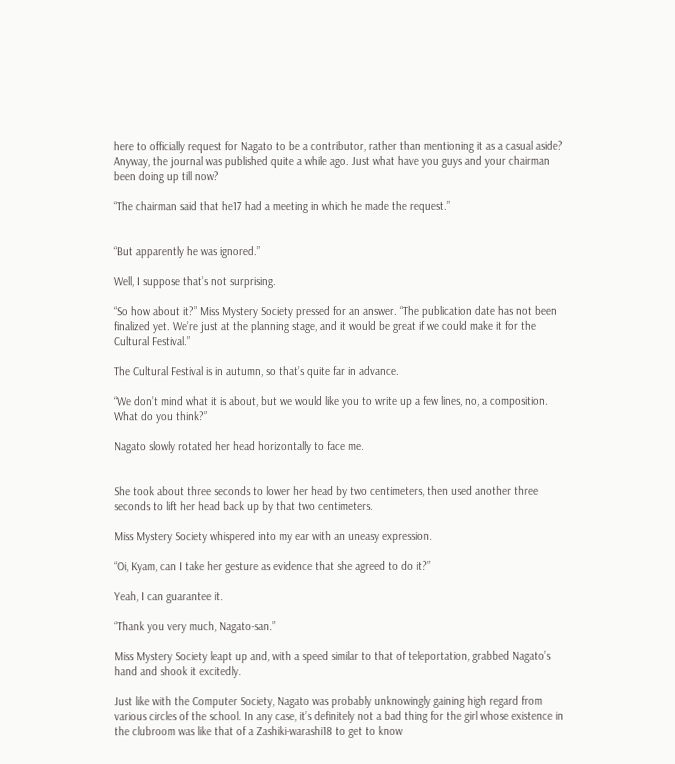here to officially request for Nagato to be a contributor, rather than mentioning it as a casual aside? Anyway, the journal was published quite a while ago. Just what have you guys and your chairman been doing up till now?

“The chairman said that he17 had a meeting in which he made the request.”


“But apparently he was ignored.”

Well, I suppose that’s not surprising.

“So how about it?” Miss Mystery Society pressed for an answer. “The publication date has not been finalized yet. We’re just at the planning stage, and it would be great if we could make it for the Cultural Festival.”

The Cultural Festival is in autumn, so that’s quite far in advance.

“We don’t mind what it is about, but we would like you to write up a few lines, no, a composition. What do you think?”

Nagato slowly rotated her head horizontally to face me.


She took about three seconds to lower her head by two centimeters, then used another three seconds to lift her head back up by that two centimeters.

Miss Mystery Society whispered into my ear with an uneasy expression.

“Oi, Kyam, can I take her gesture as evidence that she agreed to do it?”

Yeah, I can guarantee it.

“Thank you very much, Nagato-san.”

Miss Mystery Society leapt up and, with a speed similar to that of teleportation, grabbed Nagato’s hand and shook it excitedly.

Just like with the Computer Society, Nagato was probably unknowingly gaining high regard from various circles of the school. In any case, it’s definitely not a bad thing for the girl whose existence in the clubroom was like that of a Zashiki-warashi18 to get to know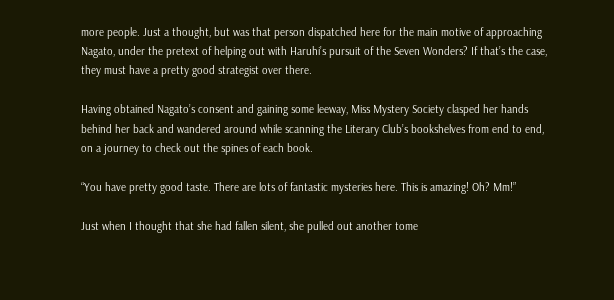more people. Just a thought, but was that person dispatched here for the main motive of approaching Nagato, under the pretext of helping out with Haruhi’s pursuit of the Seven Wonders? If that’s the case, they must have a pretty good strategist over there.

Having obtained Nagato’s consent and gaining some leeway, Miss Mystery Society clasped her hands behind her back and wandered around while scanning the Literary Club’s bookshelves from end to end, on a journey to check out the spines of each book.

“You have pretty good taste. There are lots of fantastic mysteries here. This is amazing! Oh? Mm!”

Just when I thought that she had fallen silent, she pulled out another tome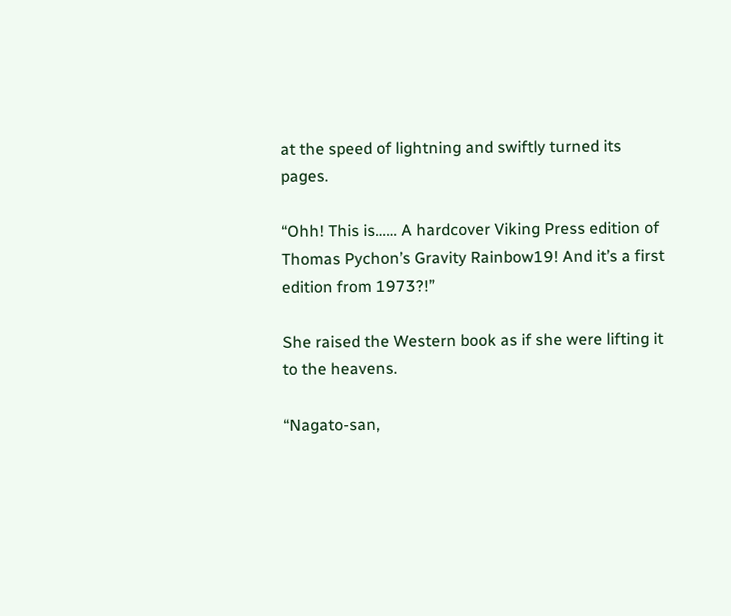at the speed of lightning and swiftly turned its pages.

“Ohh! This is…… A hardcover Viking Press edition of Thomas Pychon’s Gravity Rainbow19! And it’s a first edition from 1973?!”

She raised the Western book as if she were lifting it to the heavens.

“Nagato-san,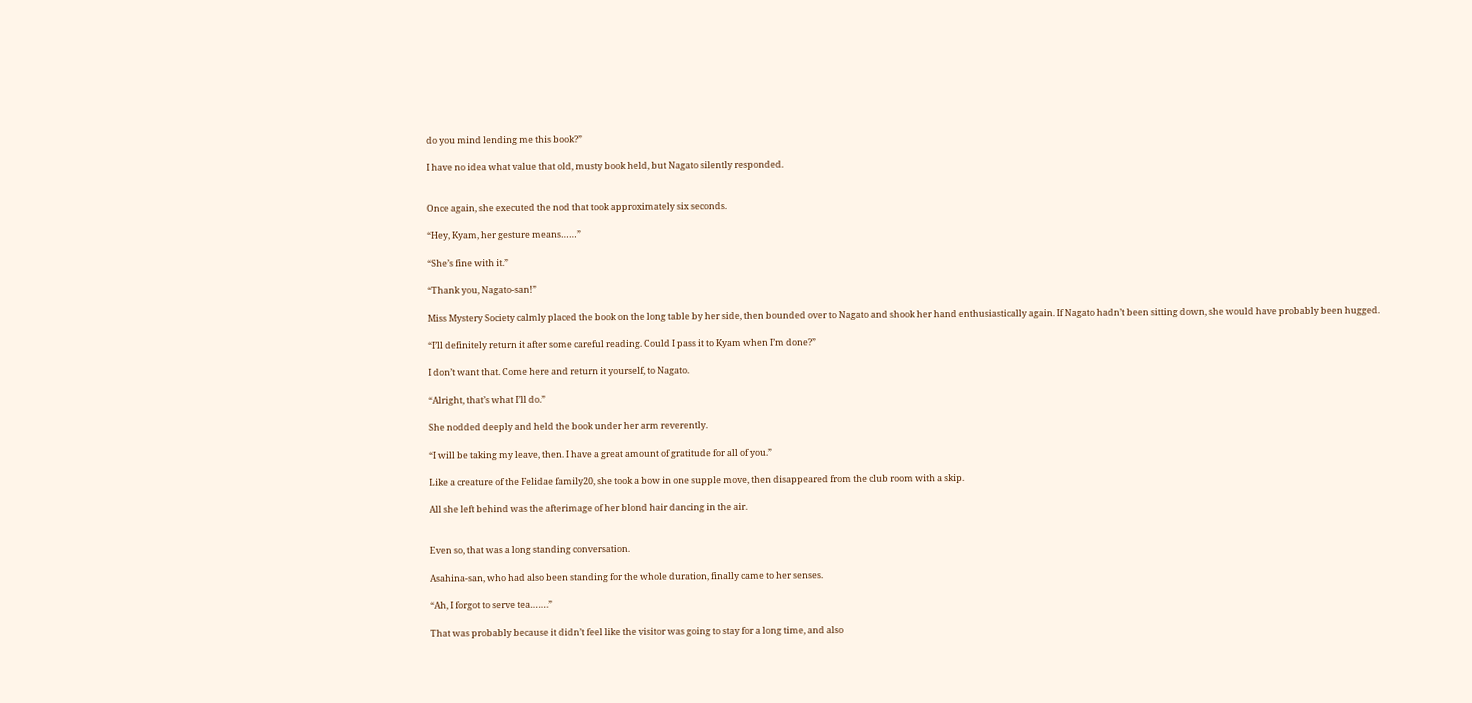do you mind lending me this book?”

I have no idea what value that old, musty book held, but Nagato silently responded.


Once again, she executed the nod that took approximately six seconds.

“Hey, Kyam, her gesture means……”

“She’s fine with it.”

“Thank you, Nagato-san!”

Miss Mystery Society calmly placed the book on the long table by her side, then bounded over to Nagato and shook her hand enthusiastically again. If Nagato hadn’t been sitting down, she would have probably been hugged.

“I’ll definitely return it after some careful reading. Could I pass it to Kyam when I’m done?”

I don’t want that. Come here and return it yourself, to Nagato.

“Alright, that’s what I’ll do.”

She nodded deeply and held the book under her arm reverently.

“I will be taking my leave, then. I have a great amount of gratitude for all of you.”

Like a creature of the Felidae family20, she took a bow in one supple move, then disappeared from the club room with a skip.

All she left behind was the afterimage of her blond hair dancing in the air.


Even so, that was a long standing conversation.

Asahina-san, who had also been standing for the whole duration, finally came to her senses.

“Ah, I forgot to serve tea…….”

That was probably because it didn’t feel like the visitor was going to stay for a long time, and also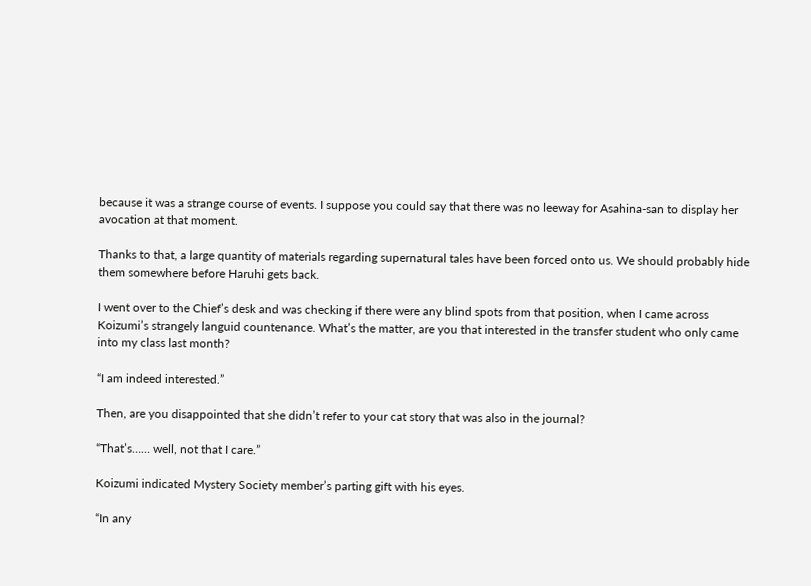because it was a strange course of events. I suppose you could say that there was no leeway for Asahina-san to display her avocation at that moment.

Thanks to that, a large quantity of materials regarding supernatural tales have been forced onto us. We should probably hide them somewhere before Haruhi gets back.

I went over to the Chief’s desk and was checking if there were any blind spots from that position, when I came across Koizumi’s strangely languid countenance. What’s the matter, are you that interested in the transfer student who only came into my class last month?

“I am indeed interested.”

Then, are you disappointed that she didn’t refer to your cat story that was also in the journal?

“That’s…… well, not that I care.”

Koizumi indicated Mystery Society member’s parting gift with his eyes.

“In any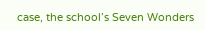case, the school’s Seven Wonders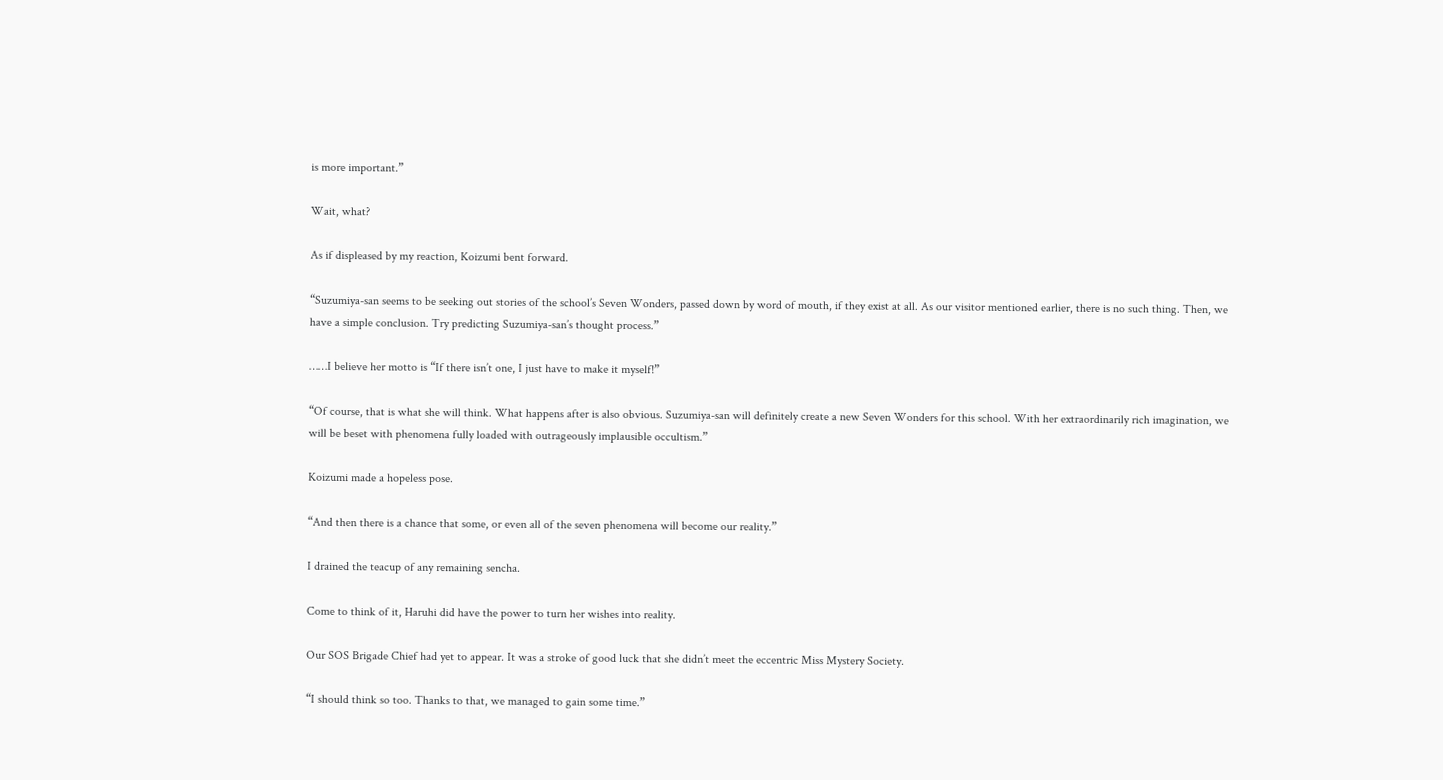is more important.”

Wait, what?

As if displeased by my reaction, Koizumi bent forward.

“Suzumiya-san seems to be seeking out stories of the school’s Seven Wonders, passed down by word of mouth, if they exist at all. As our visitor mentioned earlier, there is no such thing. Then, we have a simple conclusion. Try predicting Suzumiya-san’s thought process.”

……I believe her motto is “If there isn’t one, I just have to make it myself!”

“Of course, that is what she will think. What happens after is also obvious. Suzumiya-san will definitely create a new Seven Wonders for this school. With her extraordinarily rich imagination, we will be beset with phenomena fully loaded with outrageously implausible occultism.”

Koizumi made a hopeless pose.

“And then there is a chance that some, or even all of the seven phenomena will become our reality.”

I drained the teacup of any remaining sencha.

Come to think of it, Haruhi did have the power to turn her wishes into reality.

Our SOS Brigade Chief had yet to appear. It was a stroke of good luck that she didn’t meet the eccentric Miss Mystery Society.

“I should think so too. Thanks to that, we managed to gain some time.”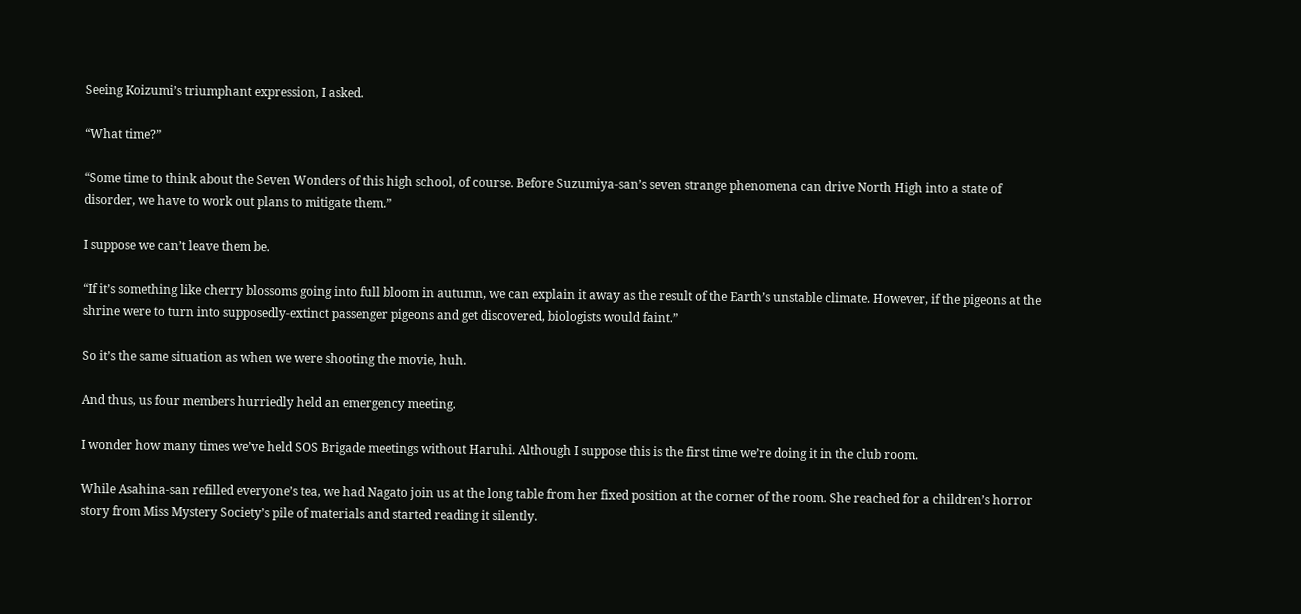Seeing Koizumi’s triumphant expression, I asked.

“What time?”

“Some time to think about the Seven Wonders of this high school, of course. Before Suzumiya-san’s seven strange phenomena can drive North High into a state of disorder, we have to work out plans to mitigate them.”

I suppose we can’t leave them be.

“If it’s something like cherry blossoms going into full bloom in autumn, we can explain it away as the result of the Earth’s unstable climate. However, if the pigeons at the shrine were to turn into supposedly-extinct passenger pigeons and get discovered, biologists would faint.”

So it’s the same situation as when we were shooting the movie, huh.

And thus, us four members hurriedly held an emergency meeting.

I wonder how many times we’ve held SOS Brigade meetings without Haruhi. Although I suppose this is the first time we’re doing it in the club room.

While Asahina-san refilled everyone’s tea, we had Nagato join us at the long table from her fixed position at the corner of the room. She reached for a children’s horror story from Miss Mystery Society’s pile of materials and started reading it silently.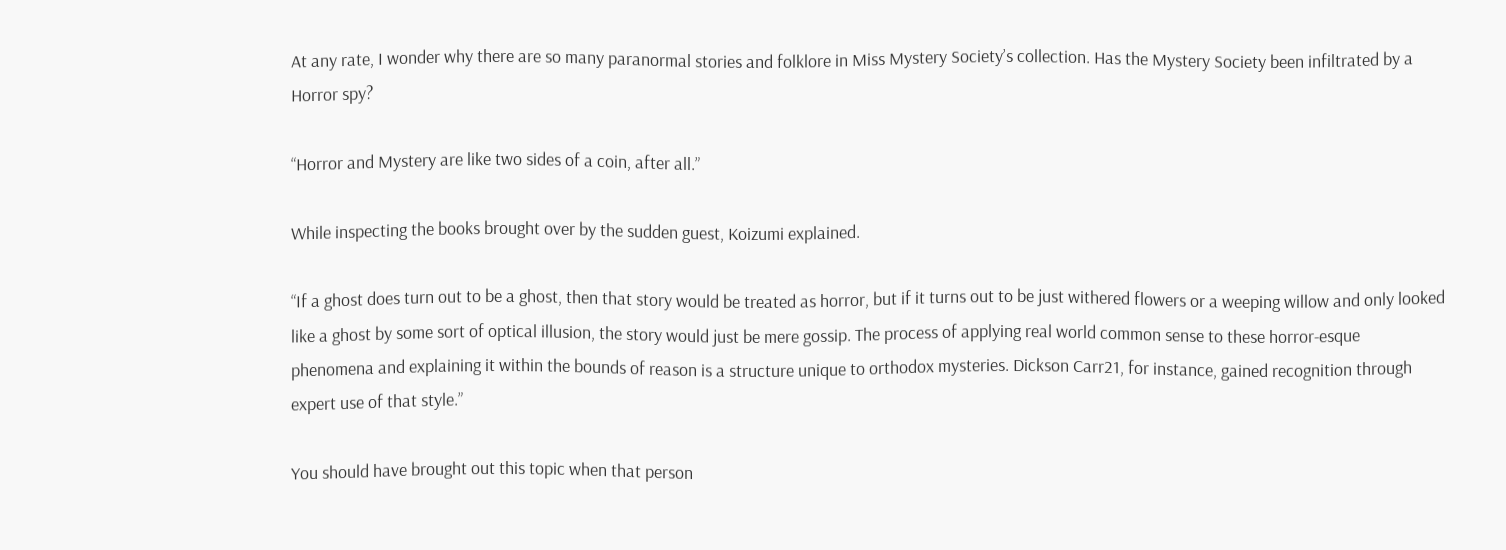At any rate, I wonder why there are so many paranormal stories and folklore in Miss Mystery Society’s collection. Has the Mystery Society been infiltrated by a Horror spy?

“Horror and Mystery are like two sides of a coin, after all.”

While inspecting the books brought over by the sudden guest, Koizumi explained.

“If a ghost does turn out to be a ghost, then that story would be treated as horror, but if it turns out to be just withered flowers or a weeping willow and only looked like a ghost by some sort of optical illusion, the story would just be mere gossip. The process of applying real world common sense to these horror-esque phenomena and explaining it within the bounds of reason is a structure unique to orthodox mysteries. Dickson Carr21, for instance, gained recognition through expert use of that style.”

You should have brought out this topic when that person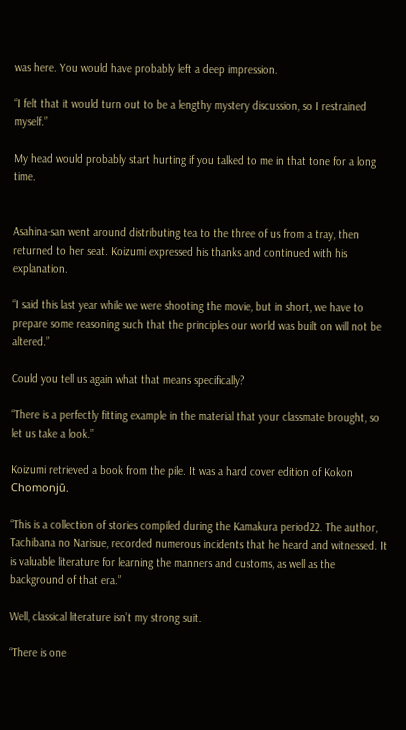was here. You would have probably left a deep impression.

“I felt that it would turn out to be a lengthy mystery discussion, so I restrained myself.”

My head would probably start hurting if you talked to me in that tone for a long time.


Asahina-san went around distributing tea to the three of us from a tray, then returned to her seat. Koizumi expressed his thanks and continued with his explanation.

“I said this last year while we were shooting the movie, but in short, we have to prepare some reasoning such that the principles our world was built on will not be altered.”

Could you tell us again what that means specifically?

“There is a perfectly fitting example in the material that your classmate brought, so let us take a look.”

Koizumi retrieved a book from the pile. It was a hard cover edition of Kokon Chomonjū.

“This is a collection of stories compiled during the Kamakura period22. The author, Tachibana no Narisue, recorded numerous incidents that he heard and witnessed. It is valuable literature for learning the manners and customs, as well as the background of that era.”

Well, classical literature isn’t my strong suit.

“There is one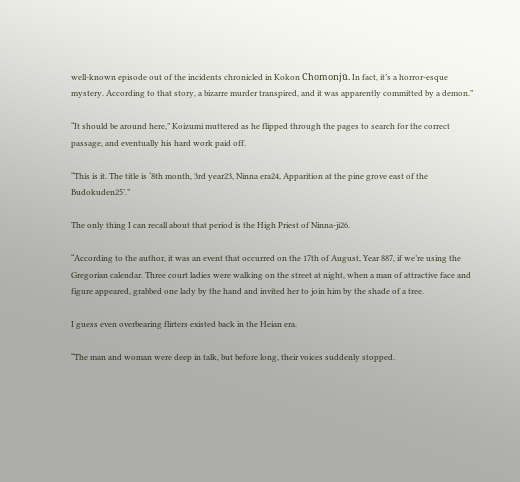well-known episode out of the incidents chronicled in Kokon Chomonjū. In fact, it’s a horror-esque mystery. According to that story, a bizarre murder transpired, and it was apparently committed by a demon.”

“It should be around here,” Koizumi muttered as he flipped through the pages to search for the correct passage, and eventually his hard work paid off.

“This is it. The title is ‘8th month, 3rd year23, Ninna era24, Apparition at the pine grove east of the Budokuden25’.”

The only thing I can recall about that period is the High Priest of Ninna-ji26.

“According to the author, it was an event that occurred on the 17th of August, Year 887, if we’re using the Gregorian calendar. Three court ladies were walking on the street at night, when a man of attractive face and figure appeared, grabbed one lady by the hand and invited her to join him by the shade of a tree.

I guess even overbearing flirters existed back in the Heian era.

“The man and woman were deep in talk, but before long, their voices suddenly stopped.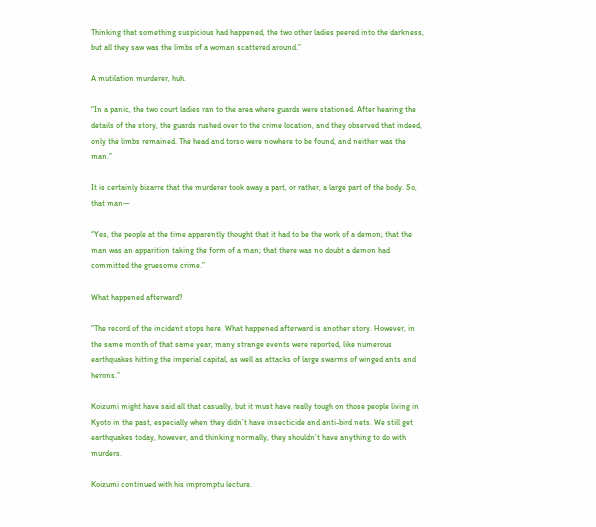Thinking that something suspicious had happened, the two other ladies peered into the darkness, but all they saw was the limbs of a woman scattered around.”

A mutilation murderer, huh.

“In a panic, the two court ladies ran to the area where guards were stationed. After hearing the details of the story, the guards rushed over to the crime location, and they observed that indeed, only the limbs remained. The head and torso were nowhere to be found, and neither was the man.”

It is certainly bizarre that the murderer took away a part, or rather, a large part of the body. So, that man—

“Yes, the people at the time apparently thought that it had to be the work of a demon; that the man was an apparition taking the form of a man; that there was no doubt a demon had committed the gruesome crime.”

What happened afterward?

“The record of the incident stops here. What happened afterward is another story. However, in the same month of that same year, many strange events were reported, like numerous earthquakes hitting the imperial capital, as well as attacks of large swarms of winged ants and herons.”

Koizumi might have said all that casually, but it must have really tough on those people living in Kyoto in the past, especially when they didn’t have insecticide and anti-bird nets. We still get earthquakes today, however, and thinking normally, they shouldn’t have anything to do with murders.

Koizumi continued with his impromptu lecture.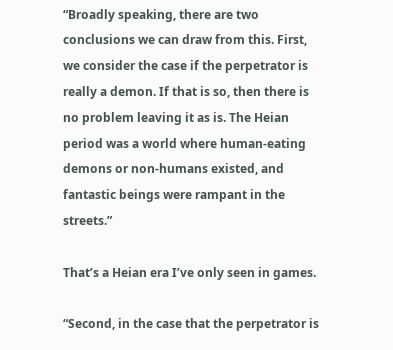“Broadly speaking, there are two conclusions we can draw from this. First, we consider the case if the perpetrator is really a demon. If that is so, then there is no problem leaving it as is. The Heian period was a world where human-eating demons or non-humans existed, and fantastic beings were rampant in the streets.”

That’s a Heian era I’ve only seen in games.

“Second, in the case that the perpetrator is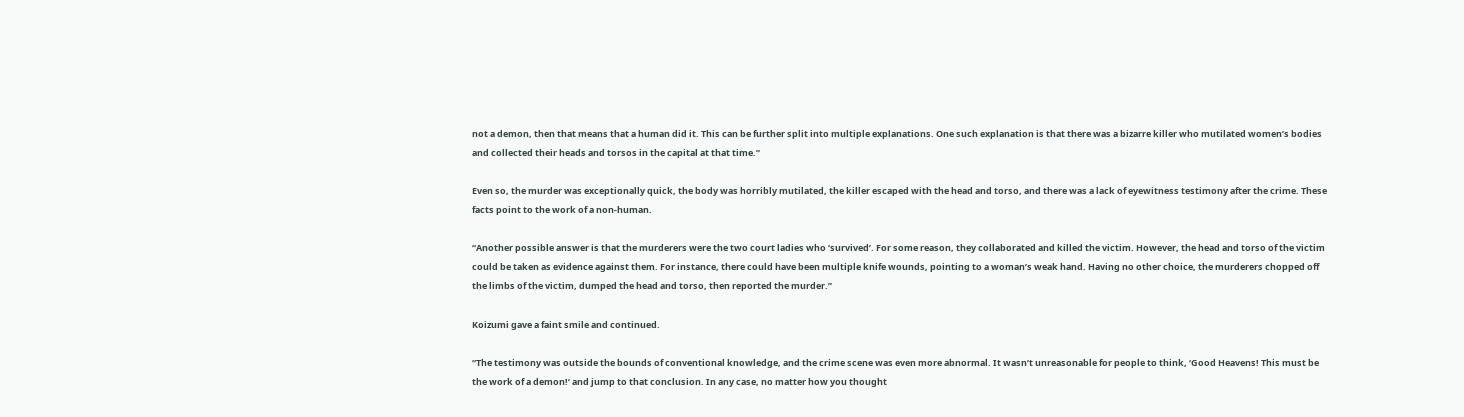not a demon, then that means that a human did it. This can be further split into multiple explanations. One such explanation is that there was a bizarre killer who mutilated women’s bodies and collected their heads and torsos in the capital at that time.”

Even so, the murder was exceptionally quick, the body was horribly mutilated, the killer escaped with the head and torso, and there was a lack of eyewitness testimony after the crime. These facts point to the work of a non-human.

“Another possible answer is that the murderers were the two court ladies who ‘survived’. For some reason, they collaborated and killed the victim. However, the head and torso of the victim could be taken as evidence against them. For instance, there could have been multiple knife wounds, pointing to a woman’s weak hand. Having no other choice, the murderers chopped off the limbs of the victim, dumped the head and torso, then reported the murder.”

Koizumi gave a faint smile and continued.

“The testimony was outside the bounds of conventional knowledge, and the crime scene was even more abnormal. It wasn’t unreasonable for people to think, ‘Good Heavens! This must be the work of a demon!’ and jump to that conclusion. In any case, no matter how you thought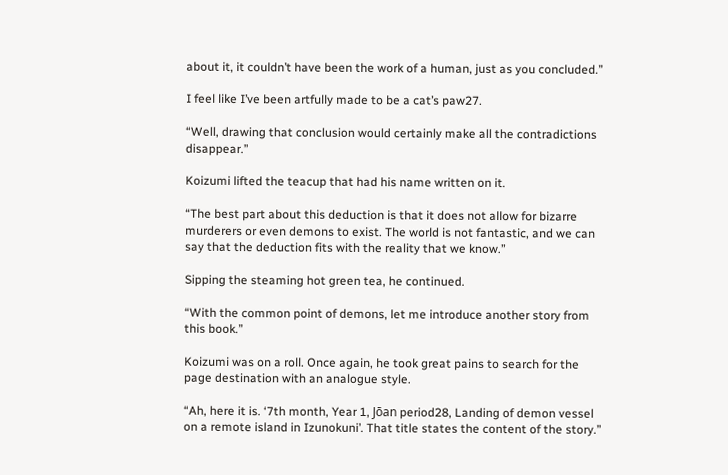about it, it couldn’t have been the work of a human, just as you concluded.”

I feel like I’ve been artfully made to be a cat’s paw27.

“Well, drawing that conclusion would certainly make all the contradictions disappear.”

Koizumi lifted the teacup that had his name written on it.

“The best part about this deduction is that it does not allow for bizarre murderers or even demons to exist. The world is not fantastic, and we can say that the deduction fits with the reality that we know.”

Sipping the steaming hot green tea, he continued.

“With the common point of demons, let me introduce another story from this book.”

Koizumi was on a roll. Once again, he took great pains to search for the page destination with an analogue style.

“Ah, here it is. ‘7th month, Year 1, Jōan period28, Landing of demon vessel on a remote island in Izunokuni’. That title states the content of the story.”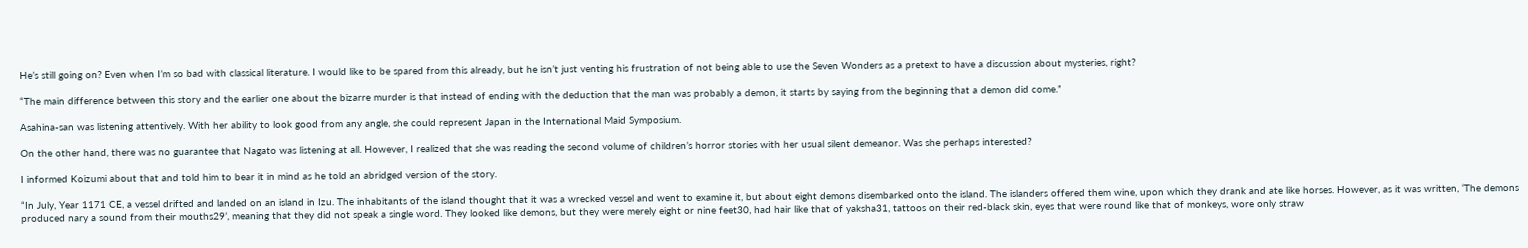He’s still going on? Even when I’m so bad with classical literature. I would like to be spared from this already, but he isn’t just venting his frustration of not being able to use the Seven Wonders as a pretext to have a discussion about mysteries, right?

“The main difference between this story and the earlier one about the bizarre murder is that instead of ending with the deduction that the man was probably a demon, it starts by saying from the beginning that a demon did come.”

Asahina-san was listening attentively. With her ability to look good from any angle, she could represent Japan in the International Maid Symposium.

On the other hand, there was no guarantee that Nagato was listening at all. However, I realized that she was reading the second volume of children’s horror stories with her usual silent demeanor. Was she perhaps interested?

I informed Koizumi about that and told him to bear it in mind as he told an abridged version of the story.

“In July, Year 1171 CE, a vessel drifted and landed on an island in Izu. The inhabitants of the island thought that it was a wrecked vessel and went to examine it, but about eight demons disembarked onto the island. The islanders offered them wine, upon which they drank and ate like horses. However, as it was written, ‘The demons produced nary a sound from their mouths29’, meaning that they did not speak a single word. They looked like demons, but they were merely eight or nine feet30, had hair like that of yaksha31, tattoos on their red-black skin, eyes that were round like that of monkeys, wore only straw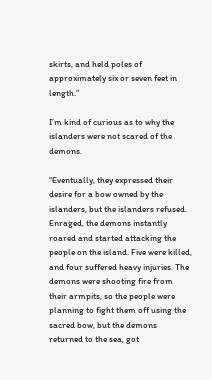skirts, and held poles of approximately six or seven feet in length.”

I’m kind of curious as to why the islanders were not scared of the demons.

“Eventually, they expressed their desire for a bow owned by the islanders, but the islanders refused. Enraged, the demons instantly roared and started attacking the people on the island. Five were killed, and four suffered heavy injuries. The demons were shooting fire from their armpits, so the people were planning to fight them off using the sacred bow, but the demons returned to the sea, got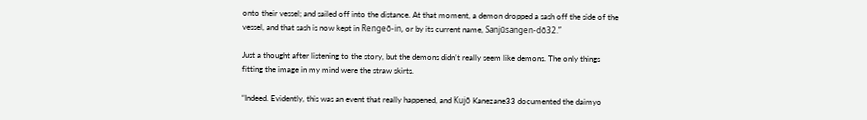onto their vessel; and sailed off into the distance. At that moment, a demon dropped a sash off the side of the vessel, and that sash is now kept in Rengeō-in, or by its current name, Sanjūsangen-dō32.”

Just a thought after listening to the story, but the demons didn’t really seem like demons. The only things fitting the image in my mind were the straw skirts.

“Indeed. Evidently, this was an event that really happened, and Kujō Kanezane33 documented the daimyo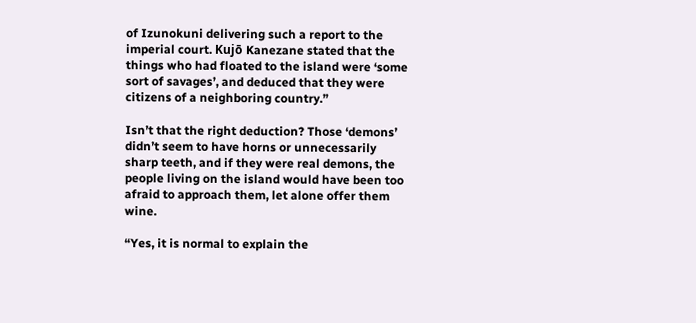of Izunokuni delivering such a report to the imperial court. Kujō Kanezane stated that the things who had floated to the island were ‘some sort of savages’, and deduced that they were citizens of a neighboring country.”

Isn’t that the right deduction? Those ‘demons’ didn’t seem to have horns or unnecessarily sharp teeth, and if they were real demons, the people living on the island would have been too afraid to approach them, let alone offer them wine.

“Yes, it is normal to explain the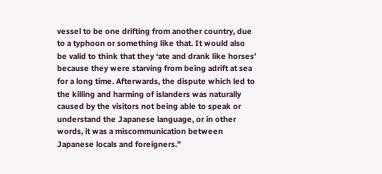vessel to be one drifting from another country, due to a typhoon or something like that. It would also be valid to think that they ‘ate and drank like horses’ because they were starving from being adrift at sea for a long time. Afterwards, the dispute which led to the killing and harming of islanders was naturally caused by the visitors not being able to speak or understand the Japanese language, or in other words, it was a miscommunication between Japanese locals and foreigners.”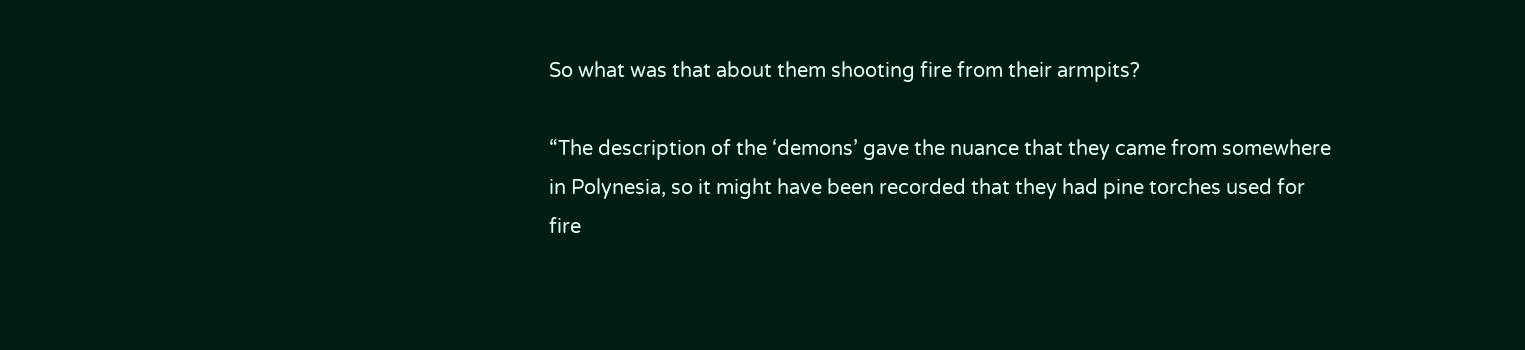So what was that about them shooting fire from their armpits?

“The description of the ‘demons’ gave the nuance that they came from somewhere in Polynesia, so it might have been recorded that they had pine torches used for fire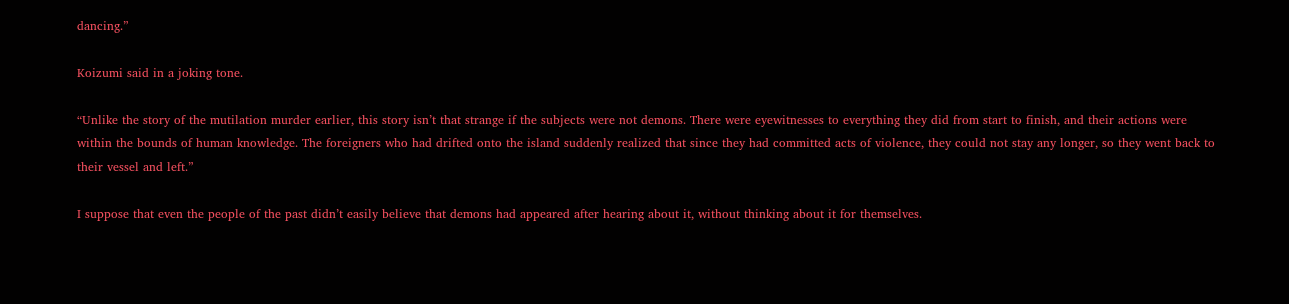dancing.”

Koizumi said in a joking tone.

“Unlike the story of the mutilation murder earlier, this story isn’t that strange if the subjects were not demons. There were eyewitnesses to everything they did from start to finish, and their actions were within the bounds of human knowledge. The foreigners who had drifted onto the island suddenly realized that since they had committed acts of violence, they could not stay any longer, so they went back to their vessel and left.”

I suppose that even the people of the past didn’t easily believe that demons had appeared after hearing about it, without thinking about it for themselves.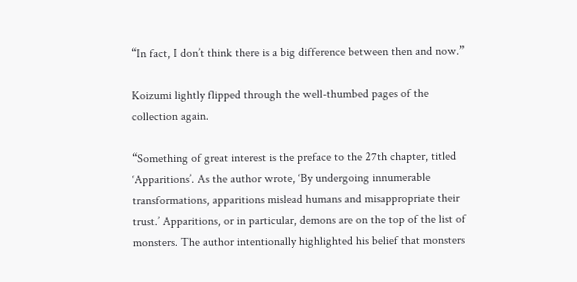“In fact, I don’t think there is a big difference between then and now.”

Koizumi lightly flipped through the well-thumbed pages of the collection again.

“Something of great interest is the preface to the 27th chapter, titled ‘Apparitions’. As the author wrote, ‘By undergoing innumerable transformations, apparitions mislead humans and misappropriate their trust.’ Apparitions, or in particular, demons are on the top of the list of monsters. The author intentionally highlighted his belief that monsters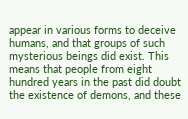appear in various forms to deceive humans, and that groups of such mysterious beings did exist. This means that people from eight hundred years in the past did doubt the existence of demons, and these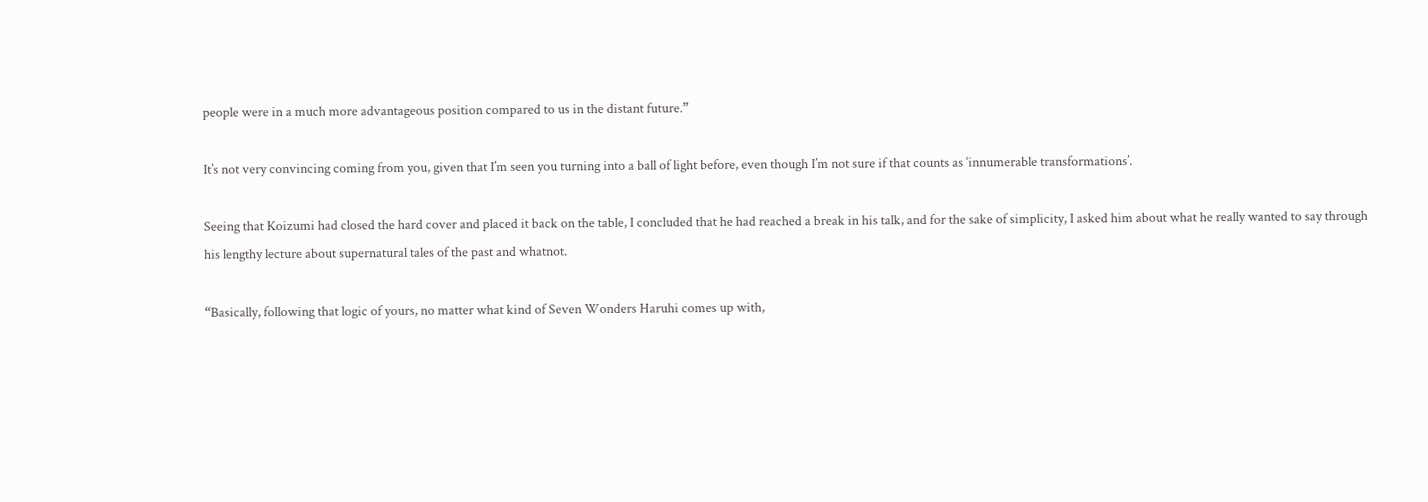people were in a much more advantageous position compared to us in the distant future.”

It’s not very convincing coming from you, given that I’m seen you turning into a ball of light before, even though I’m not sure if that counts as ‘innumerable transformations’.

Seeing that Koizumi had closed the hard cover and placed it back on the table, I concluded that he had reached a break in his talk, and for the sake of simplicity, I asked him about what he really wanted to say through his lengthy lecture about supernatural tales of the past and whatnot.

“Basically, following that logic of yours, no matter what kind of Seven Wonders Haruhi comes up with,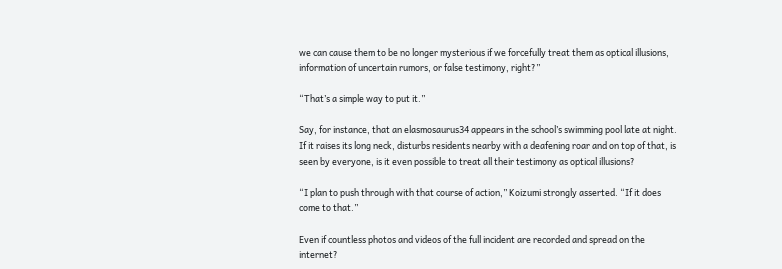we can cause them to be no longer mysterious if we forcefully treat them as optical illusions, information of uncertain rumors, or false testimony, right?”

“That’s a simple way to put it.”

Say, for instance, that an elasmosaurus34 appears in the school’s swimming pool late at night. If it raises its long neck, disturbs residents nearby with a deafening roar and on top of that, is seen by everyone, is it even possible to treat all their testimony as optical illusions?

“I plan to push through with that course of action,” Koizumi strongly asserted. “If it does come to that.”

Even if countless photos and videos of the full incident are recorded and spread on the internet?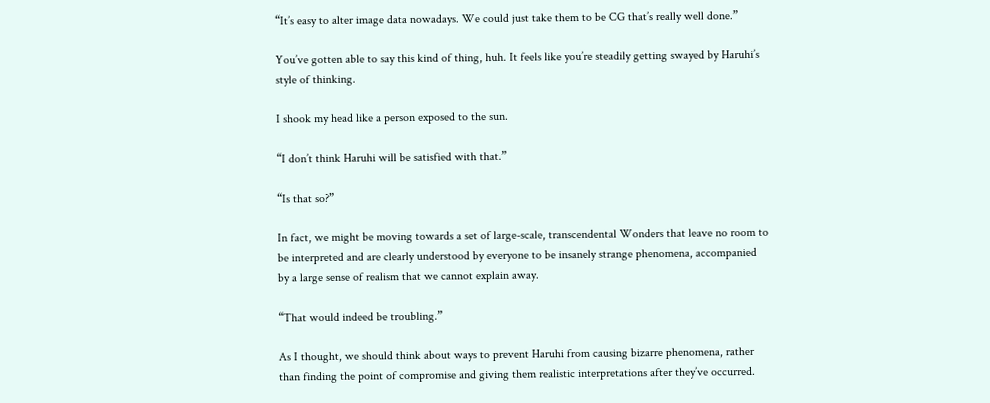“It’s easy to alter image data nowadays. We could just take them to be CG that’s really well done.”

You’ve gotten able to say this kind of thing, huh. It feels like you’re steadily getting swayed by Haruhi’s style of thinking.

I shook my head like a person exposed to the sun.

“I don’t think Haruhi will be satisfied with that.”

“Is that so?”

In fact, we might be moving towards a set of large-scale, transcendental Wonders that leave no room to be interpreted and are clearly understood by everyone to be insanely strange phenomena, accompanied by a large sense of realism that we cannot explain away.

“That would indeed be troubling.”

As I thought, we should think about ways to prevent Haruhi from causing bizarre phenomena, rather than finding the point of compromise and giving them realistic interpretations after they’ve occurred.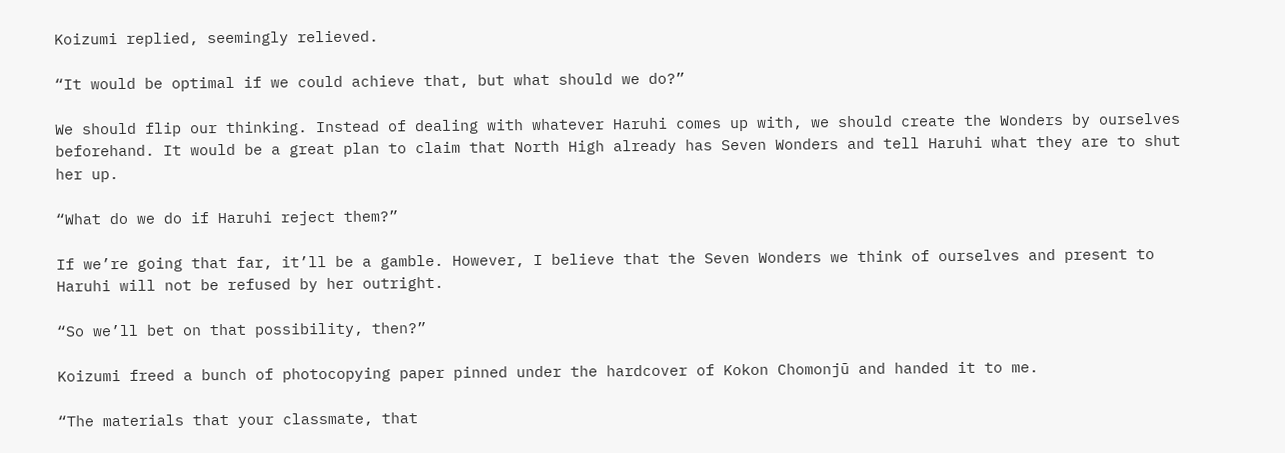Koizumi replied, seemingly relieved.

“It would be optimal if we could achieve that, but what should we do?”

We should flip our thinking. Instead of dealing with whatever Haruhi comes up with, we should create the Wonders by ourselves beforehand. It would be a great plan to claim that North High already has Seven Wonders and tell Haruhi what they are to shut her up.

“What do we do if Haruhi reject them?”

If we’re going that far, it’ll be a gamble. However, I believe that the Seven Wonders we think of ourselves and present to Haruhi will not be refused by her outright.

“So we’ll bet on that possibility, then?”

Koizumi freed a bunch of photocopying paper pinned under the hardcover of Kokon Chomonjū and handed it to me.

“The materials that your classmate, that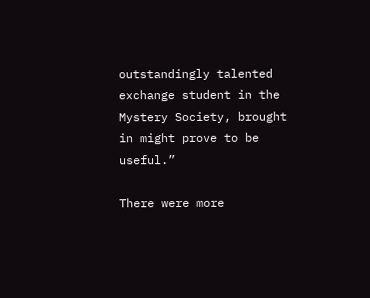outstandingly talented exchange student in the Mystery Society, brought in might prove to be useful.”

There were more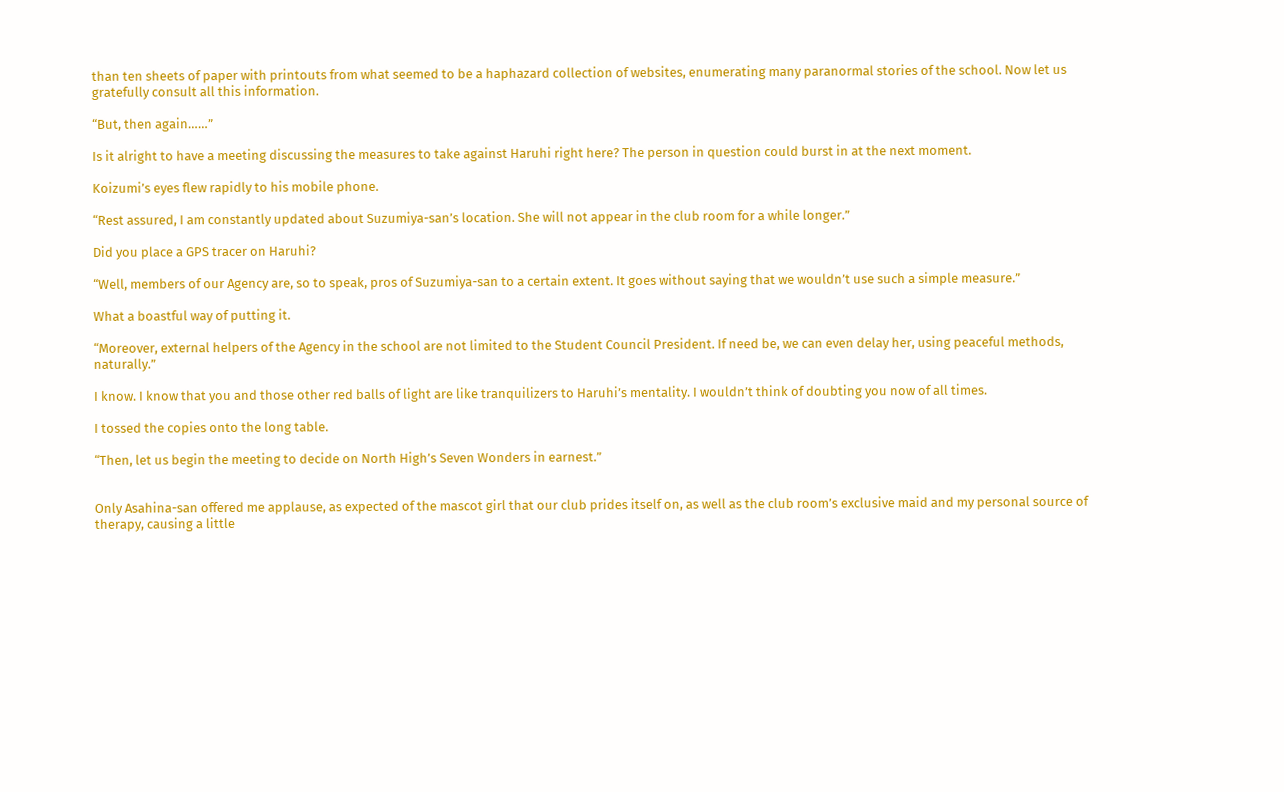than ten sheets of paper with printouts from what seemed to be a haphazard collection of websites, enumerating many paranormal stories of the school. Now let us gratefully consult all this information.

“But, then again……”

Is it alright to have a meeting discussing the measures to take against Haruhi right here? The person in question could burst in at the next moment.

Koizumi’s eyes flew rapidly to his mobile phone.

“Rest assured, I am constantly updated about Suzumiya-san’s location. She will not appear in the club room for a while longer.”

Did you place a GPS tracer on Haruhi?

“Well, members of our Agency are, so to speak, pros of Suzumiya-san to a certain extent. It goes without saying that we wouldn’t use such a simple measure.”

What a boastful way of putting it.

“Moreover, external helpers of the Agency in the school are not limited to the Student Council President. If need be, we can even delay her, using peaceful methods, naturally.”

I know. I know that you and those other red balls of light are like tranquilizers to Haruhi’s mentality. I wouldn’t think of doubting you now of all times.

I tossed the copies onto the long table.

“Then, let us begin the meeting to decide on North High’s Seven Wonders in earnest.”


Only Asahina-san offered me applause, as expected of the mascot girl that our club prides itself on, as well as the club room’s exclusive maid and my personal source of therapy, causing a little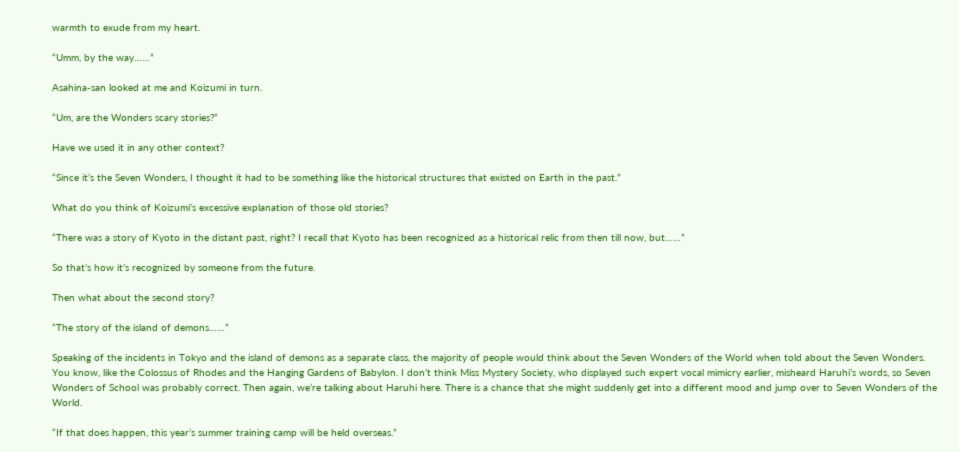warmth to exude from my heart.

“Umm, by the way……”

Asahina-san looked at me and Koizumi in turn.

“Um, are the Wonders scary stories?”

Have we used it in any other context?

“Since it’s the Seven Wonders, I thought it had to be something like the historical structures that existed on Earth in the past.”

What do you think of Koizumi’s excessive explanation of those old stories?

“There was a story of Kyoto in the distant past, right? I recall that Kyoto has been recognized as a historical relic from then till now, but……”

So that’s how it’s recognized by someone from the future.

Then what about the second story?

“The story of the island of demons……”

Speaking of the incidents in Tokyo and the island of demons as a separate class, the majority of people would think about the Seven Wonders of the World when told about the Seven Wonders. You know, like the Colossus of Rhodes and the Hanging Gardens of Babylon. I don’t think Miss Mystery Society, who displayed such expert vocal mimicry earlier, misheard Haruhi’s words, so Seven Wonders of School was probably correct. Then again, we’re talking about Haruhi here. There is a chance that she might suddenly get into a different mood and jump over to Seven Wonders of the World.

“If that does happen, this year’s summer training camp will be held overseas.”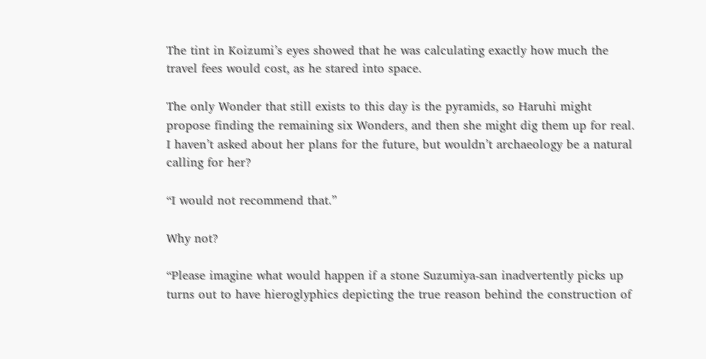The tint in Koizumi’s eyes showed that he was calculating exactly how much the travel fees would cost, as he stared into space.

The only Wonder that still exists to this day is the pyramids, so Haruhi might propose finding the remaining six Wonders, and then she might dig them up for real. I haven’t asked about her plans for the future, but wouldn’t archaeology be a natural calling for her?

“I would not recommend that.”

Why not?

“Please imagine what would happen if a stone Suzumiya-san inadvertently picks up turns out to have hieroglyphics depicting the true reason behind the construction of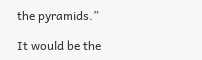the pyramids.”

It would be the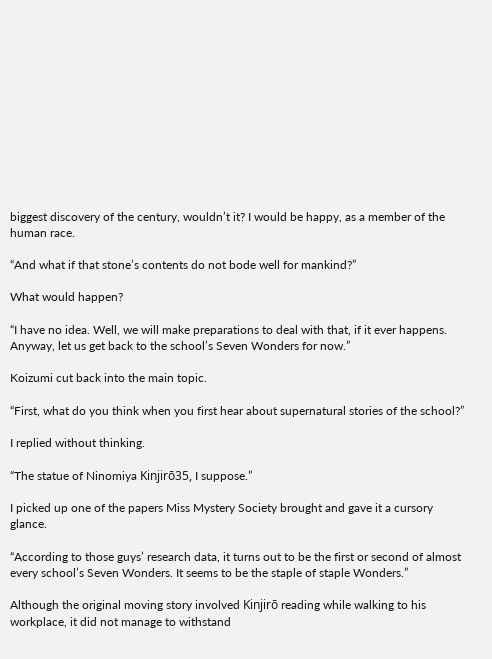biggest discovery of the century, wouldn’t it? I would be happy, as a member of the human race.

“And what if that stone’s contents do not bode well for mankind?”

What would happen?

“I have no idea. Well, we will make preparations to deal with that, if it ever happens. Anyway, let us get back to the school’s Seven Wonders for now.”

Koizumi cut back into the main topic.

“First, what do you think when you first hear about supernatural stories of the school?”

I replied without thinking.

“The statue of Ninomiya Kinjirō35, I suppose.”

I picked up one of the papers Miss Mystery Society brought and gave it a cursory glance.

“According to those guys’ research data, it turns out to be the first or second of almost every school’s Seven Wonders. It seems to be the staple of staple Wonders.”

Although the original moving story involved Kinjirō reading while walking to his workplace, it did not manage to withstand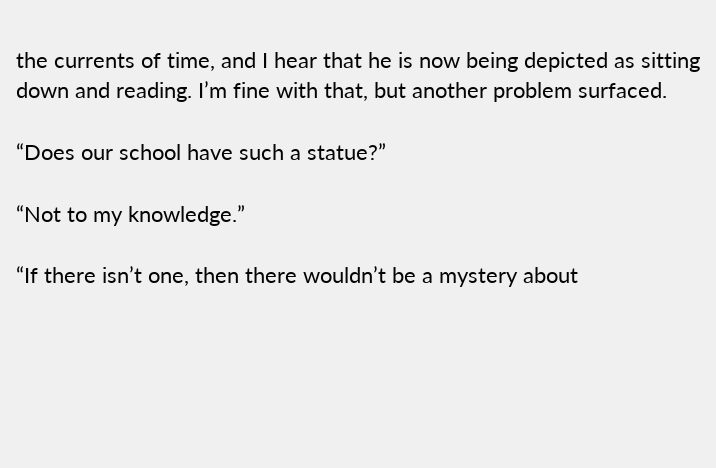the currents of time, and I hear that he is now being depicted as sitting down and reading. I’m fine with that, but another problem surfaced.

“Does our school have such a statue?”

“Not to my knowledge.”

“If there isn’t one, then there wouldn’t be a mystery about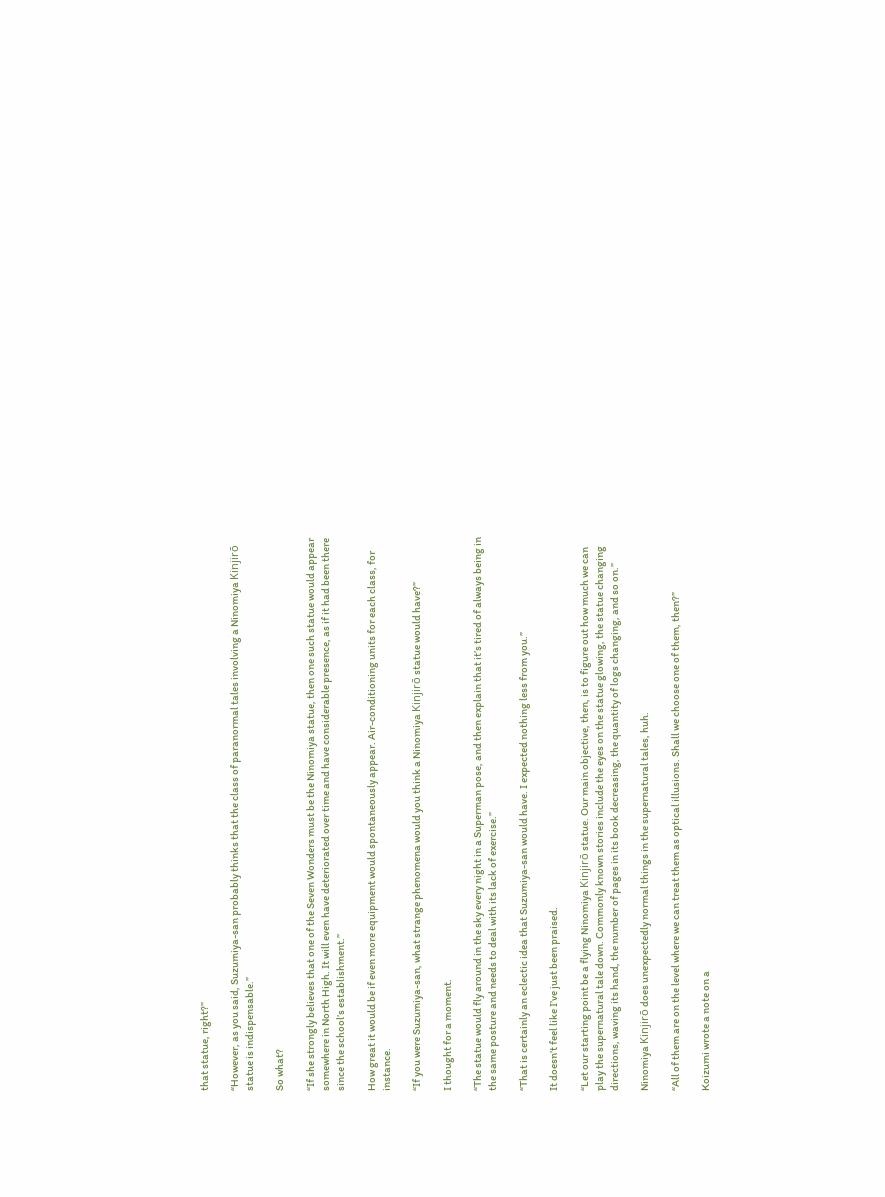that statue, right?”

“However, as you said, Suzumiya-san probably thinks that the class of paranormal tales involving a Ninomiya Kinjirō statue is indispensable.”

So what?

“If she strongly believes that one of the Seven Wonders must be the Ninomiya statue, then one such statue would appear somewhere in North High. It will even have deteriorated over time and have considerable presence, as if it had been there since the school’s establishment.”

How great it would be if even more equipment would spontaneously appear. Air-conditioning units for each class, for instance.

“If you were Suzumiya-san, what strange phenomena would you think a Ninomiya Kinjirō statue would have?”

I thought for a moment.

“The statue would fly around in the sky every night in a Superman pose, and then explain that it’s tired of always being in the same posture and needs to deal with its lack of exercise.”

“That is certainly an eclectic idea that Suzumiya-san would have. I expected nothing less from you.”

It doesn’t feel like I’ve just been praised.

“Let our starting point be a flying Ninomiya Kinjirō statue. Our main objective, then, is to figure out how much we can play the supernatural tale down. Commonly known stories include the eyes on the statue glowing, the statue changing directions, waving its hand, the number of pages in its book decreasing, the quantity of logs changing, and so on.”

Ninomiya Kinjirō does unexpectedly normal things in the supernatural tales, huh.

“All of them are on the level where we can treat them as optical illusions. Shall we choose one of them, then?”

Koizumi wrote a note on a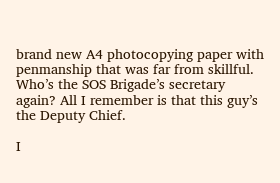brand new A4 photocopying paper with penmanship that was far from skillful. Who’s the SOS Brigade’s secretary again? All I remember is that this guy’s the Deputy Chief.

I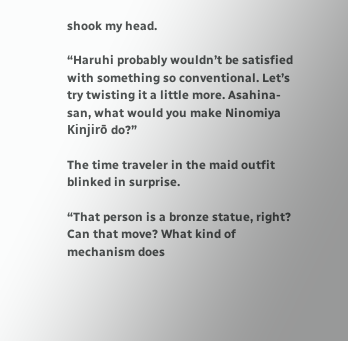shook my head.

“Haruhi probably wouldn’t be satisfied with something so conventional. Let’s try twisting it a little more. Asahina-san, what would you make Ninomiya Kinjirō do?”

The time traveler in the maid outfit blinked in surprise.

“That person is a bronze statue, right? Can that move? What kind of mechanism does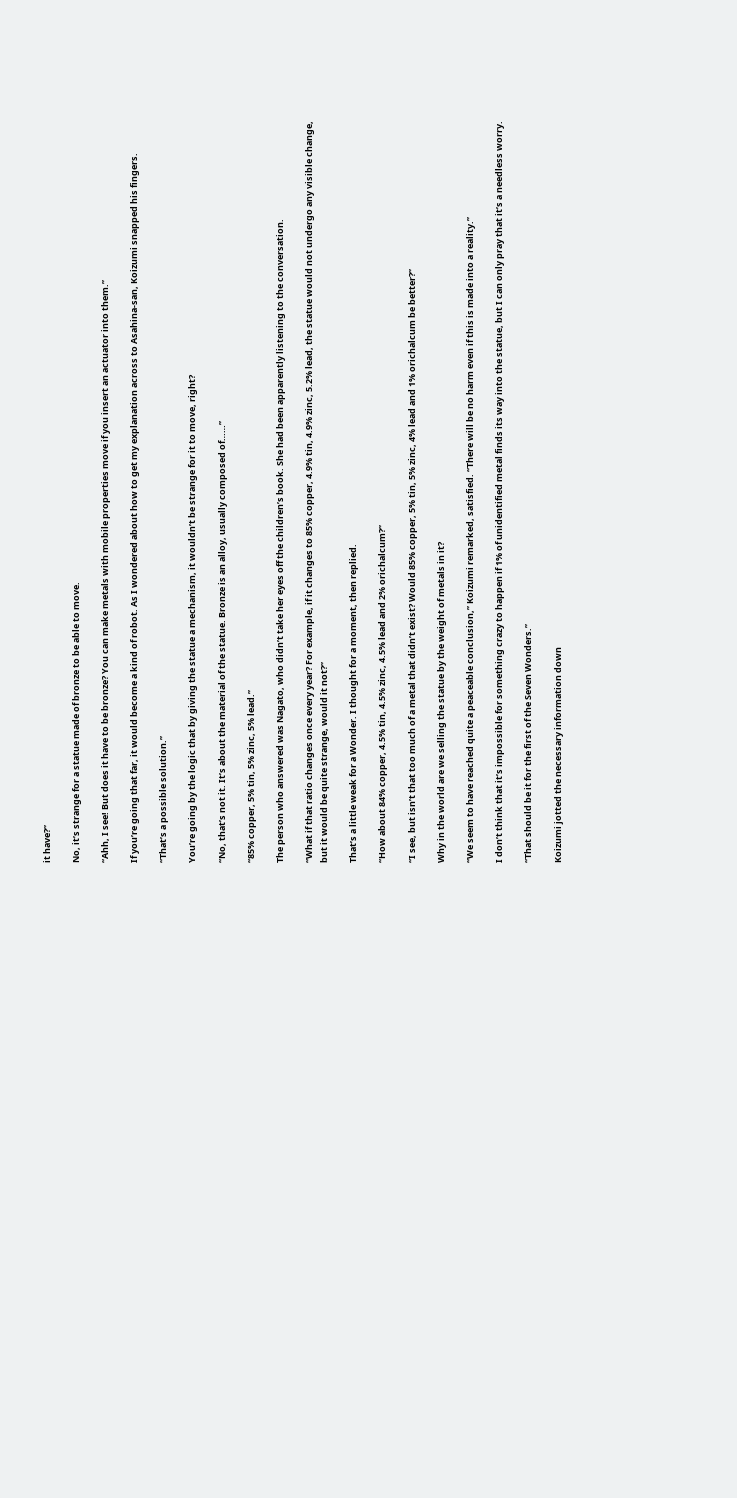it have?”

No, it’s strange for a statue made of bronze to be able to move.

“Ahh, I see! But does it have to be bronze? You can make metals with mobile properties move if you insert an actuator into them.”

If you’re going that far, it would become a kind of robot. As I wondered about how to get my explanation across to Asahina-san, Koizumi snapped his fingers.

“That’s a possible solution.”

You’re going by the logic that by giving the statue a mechanism, it wouldn’t be strange for it to move, right?

“No, that’s not it. It’s about the material of the statue. Bronze is an alloy, usually composed of……”

“85% copper, 5% tin, 5% zinc, 5% lead.”

The person who answered was Nagato, who didn’t take her eyes off the children’s book. She had been apparently listening to the conversation.

“What if that ratio changes once every year? For example, if it changes to 85% copper, 4.9% tin, 4.9% zinc, 5.2% lead, the statue would not undergo any visible change, but it would be quite strange, would it not?”

That’s a little weak for a Wonder. I thought for a moment, then replied.

“How about 84% copper, 4.5% tin, 4.5% zinc, 4.5% lead and 2% orichalcum?”

“I see, but isn’t that too much of a metal that didn’t exist? Would 85% copper, 5% tin, 5% zinc, 4% lead and 1% orichalcum be better?”

Why in the world are we selling the statue by the weight of metals in it?

“We seem to have reached quite a peaceable conclusion,” Koizumi remarked, satisfied. “There will be no harm even if this is made into a reality.”

I don’t think that it’s impossible for something crazy to happen if 1% of unidentified metal finds its way into the statue, but I can only pray that it’s a needless worry.

“That should be it for the first of the Seven Wonders.”

Koizumi jotted the necessary information down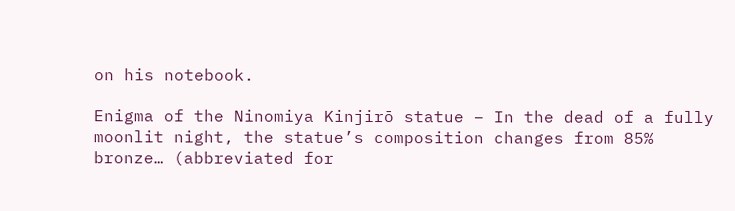on his notebook.

Enigma of the Ninomiya Kinjirō statue – In the dead of a fully moonlit night, the statue’s composition changes from 85% bronze… (abbreviated for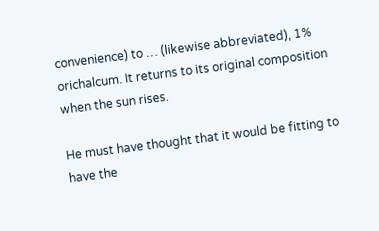convenience) to … (likewise abbreviated), 1% orichalcum. It returns to its original composition when the sun rises.

He must have thought that it would be fitting to have the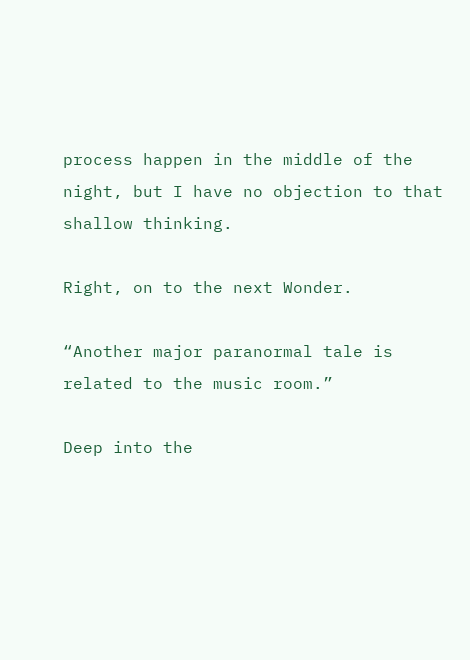process happen in the middle of the night, but I have no objection to that shallow thinking.

Right, on to the next Wonder.

“Another major paranormal tale is related to the music room.”

Deep into the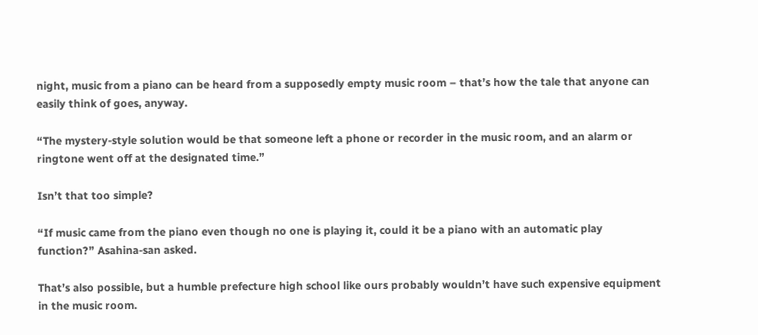night, music from a piano can be heard from a supposedly empty music room – that’s how the tale that anyone can easily think of goes, anyway.

“The mystery-style solution would be that someone left a phone or recorder in the music room, and an alarm or ringtone went off at the designated time.”

Isn’t that too simple?

“If music came from the piano even though no one is playing it, could it be a piano with an automatic play function?” Asahina-san asked.

That’s also possible, but a humble prefecture high school like ours probably wouldn’t have such expensive equipment in the music room.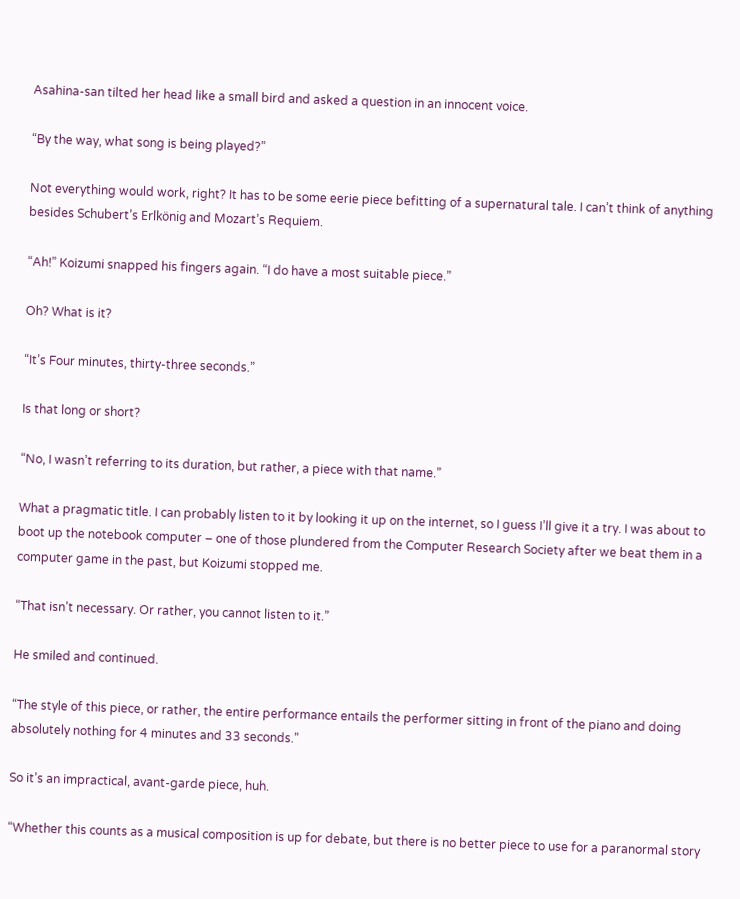Asahina-san tilted her head like a small bird and asked a question in an innocent voice.

“By the way, what song is being played?”

Not everything would work, right? It has to be some eerie piece befitting of a supernatural tale. I can’t think of anything besides Schubert’s Erlkönig and Mozart’s Requiem.

“Ah!” Koizumi snapped his fingers again. “I do have a most suitable piece.”

Oh? What is it?

“It’s Four minutes, thirty-three seconds.”

Is that long or short?

“No, I wasn’t referring to its duration, but rather, a piece with that name.”

What a pragmatic title. I can probably listen to it by looking it up on the internet, so I guess I’ll give it a try. I was about to boot up the notebook computer – one of those plundered from the Computer Research Society after we beat them in a computer game in the past, but Koizumi stopped me.

“That isn’t necessary. Or rather, you cannot listen to it.”

He smiled and continued.

“The style of this piece, or rather, the entire performance entails the performer sitting in front of the piano and doing absolutely nothing for 4 minutes and 33 seconds.”

So it’s an impractical, avant-garde piece, huh.

“Whether this counts as a musical composition is up for debate, but there is no better piece to use for a paranormal story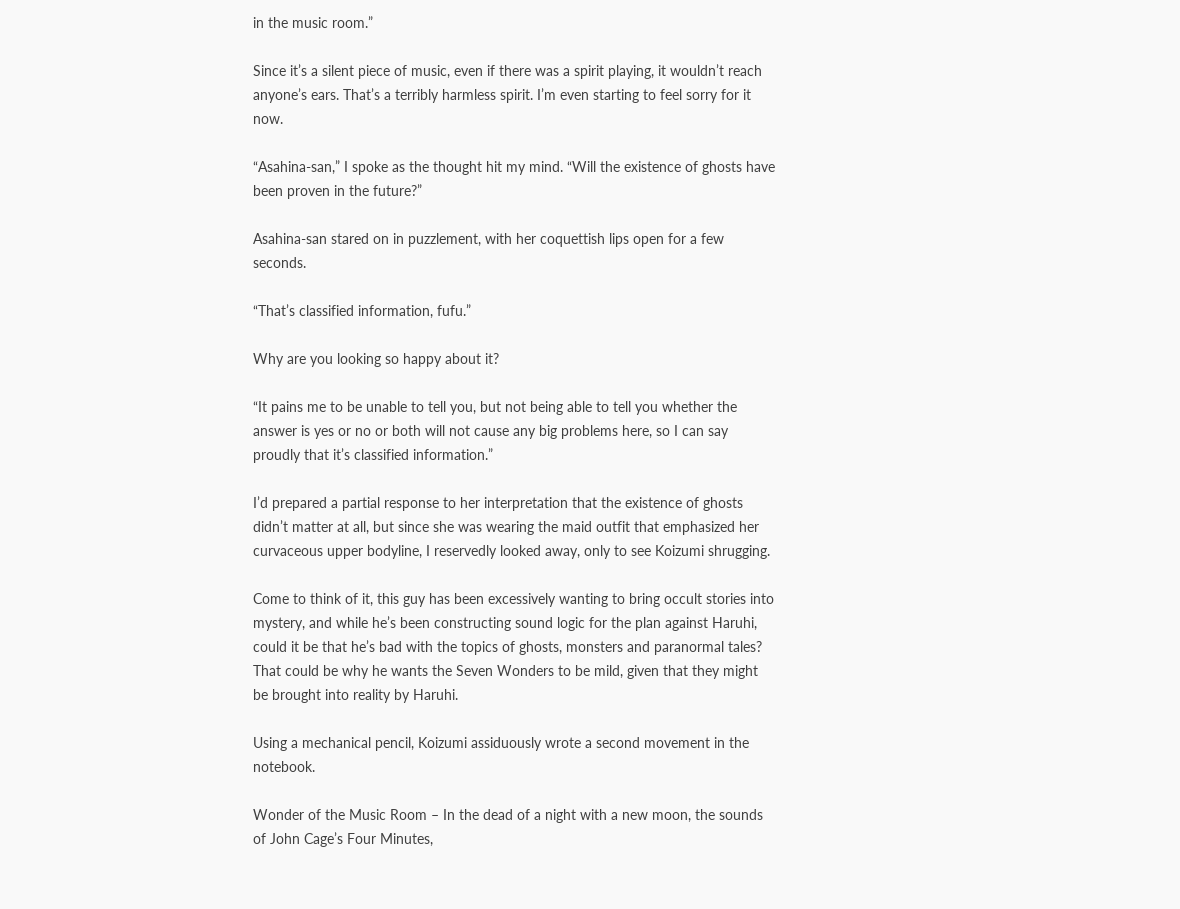in the music room.”

Since it’s a silent piece of music, even if there was a spirit playing, it wouldn’t reach anyone’s ears. That’s a terribly harmless spirit. I’m even starting to feel sorry for it now.

“Asahina-san,” I spoke as the thought hit my mind. “Will the existence of ghosts have been proven in the future?”

Asahina-san stared on in puzzlement, with her coquettish lips open for a few seconds.

“That’s classified information, fufu.”

Why are you looking so happy about it?

“It pains me to be unable to tell you, but not being able to tell you whether the answer is yes or no or both will not cause any big problems here, so I can say proudly that it’s classified information.”

I’d prepared a partial response to her interpretation that the existence of ghosts didn’t matter at all, but since she was wearing the maid outfit that emphasized her curvaceous upper bodyline, I reservedly looked away, only to see Koizumi shrugging.

Come to think of it, this guy has been excessively wanting to bring occult stories into mystery, and while he’s been constructing sound logic for the plan against Haruhi, could it be that he’s bad with the topics of ghosts, monsters and paranormal tales? That could be why he wants the Seven Wonders to be mild, given that they might be brought into reality by Haruhi.

Using a mechanical pencil, Koizumi assiduously wrote a second movement in the notebook.

Wonder of the Music Room – In the dead of a night with a new moon, the sounds of John Cage’s Four Minutes,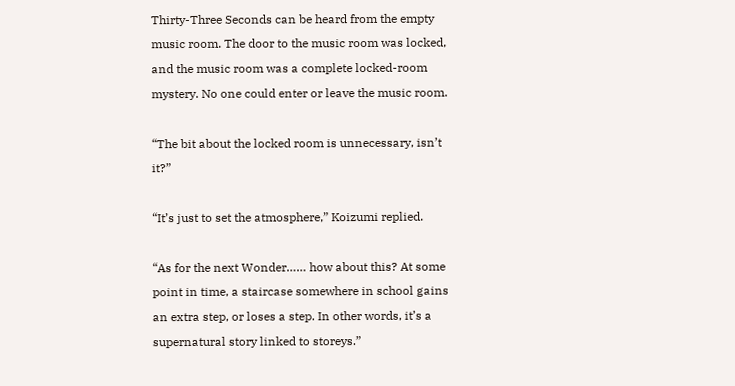Thirty-Three Seconds can be heard from the empty music room. The door to the music room was locked, and the music room was a complete locked-room mystery. No one could enter or leave the music room.

“The bit about the locked room is unnecessary, isn’t it?”

“It’s just to set the atmosphere,” Koizumi replied.

“As for the next Wonder…… how about this? At some point in time, a staircase somewhere in school gains an extra step, or loses a step. In other words, it’s a supernatural story linked to storeys.”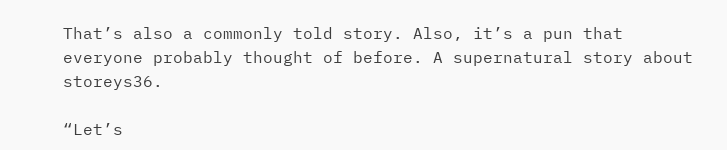That’s also a commonly told story. Also, it’s a pun that everyone probably thought of before. A supernatural story about storeys36.

“Let’s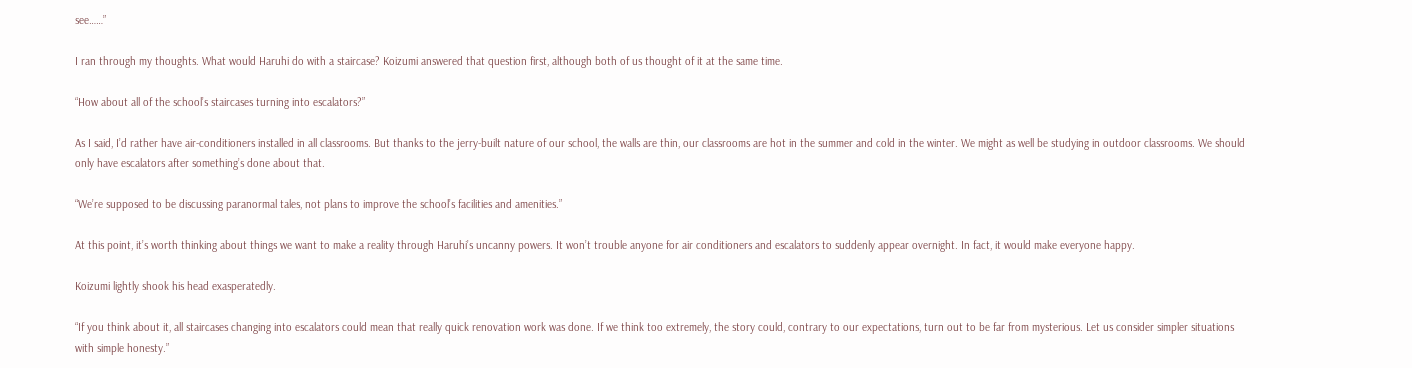see……”

I ran through my thoughts. What would Haruhi do with a staircase? Koizumi answered that question first, although both of us thought of it at the same time.

“How about all of the school’s staircases turning into escalators?”

As I said, I’d rather have air-conditioners installed in all classrooms. But thanks to the jerry-built nature of our school, the walls are thin, our classrooms are hot in the summer and cold in the winter. We might as well be studying in outdoor classrooms. We should only have escalators after something’s done about that.

“We’re supposed to be discussing paranormal tales, not plans to improve the school’s facilities and amenities.”

At this point, it’s worth thinking about things we want to make a reality through Haruhi’s uncanny powers. It won’t trouble anyone for air conditioners and escalators to suddenly appear overnight. In fact, it would make everyone happy.

Koizumi lightly shook his head exasperatedly.

“If you think about it, all staircases changing into escalators could mean that really quick renovation work was done. If we think too extremely, the story could, contrary to our expectations, turn out to be far from mysterious. Let us consider simpler situations with simple honesty.”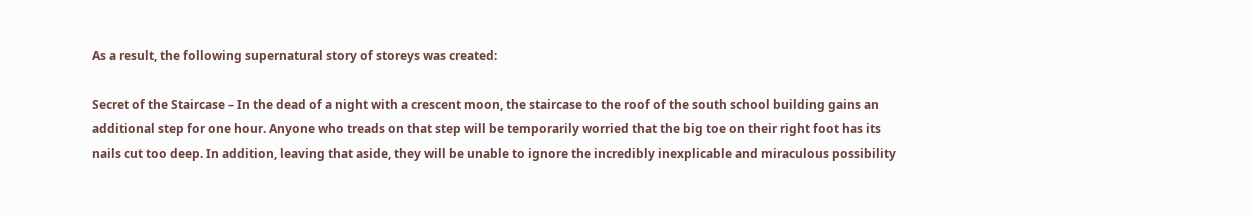As a result, the following supernatural story of storeys was created:

Secret of the Staircase – In the dead of a night with a crescent moon, the staircase to the roof of the south school building gains an additional step for one hour. Anyone who treads on that step will be temporarily worried that the big toe on their right foot has its nails cut too deep. In addition, leaving that aside, they will be unable to ignore the incredibly inexplicable and miraculous possibility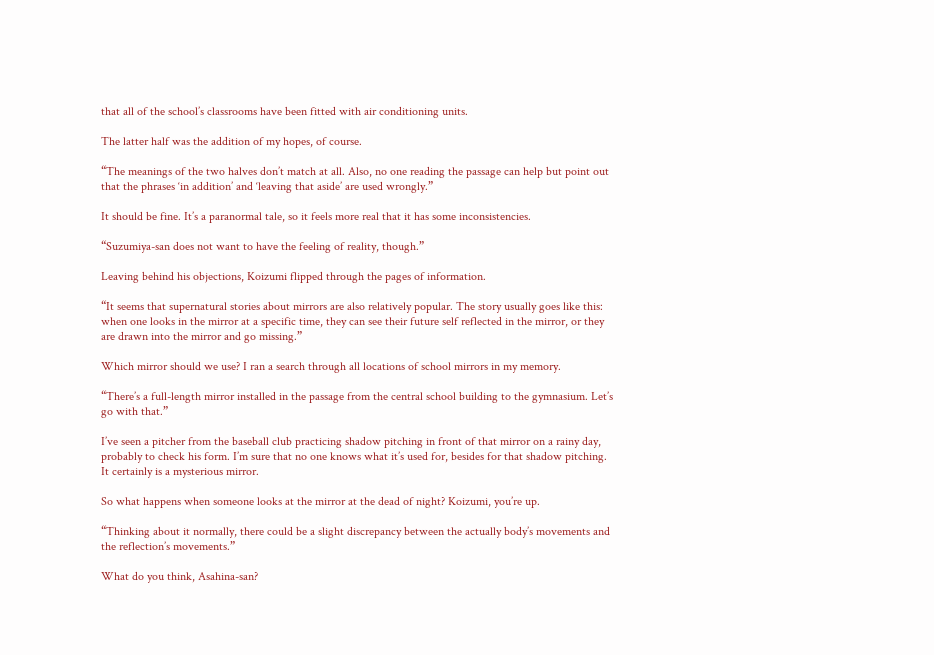that all of the school’s classrooms have been fitted with air conditioning units.

The latter half was the addition of my hopes, of course.

“The meanings of the two halves don’t match at all. Also, no one reading the passage can help but point out that the phrases ‘in addition’ and ‘leaving that aside’ are used wrongly.”

It should be fine. It’s a paranormal tale, so it feels more real that it has some inconsistencies.

“Suzumiya-san does not want to have the feeling of reality, though.”

Leaving behind his objections, Koizumi flipped through the pages of information.

“It seems that supernatural stories about mirrors are also relatively popular. The story usually goes like this: when one looks in the mirror at a specific time, they can see their future self reflected in the mirror, or they are drawn into the mirror and go missing.”

Which mirror should we use? I ran a search through all locations of school mirrors in my memory.

“There’s a full-length mirror installed in the passage from the central school building to the gymnasium. Let’s go with that.”

I’ve seen a pitcher from the baseball club practicing shadow pitching in front of that mirror on a rainy day, probably to check his form. I’m sure that no one knows what it’s used for, besides for that shadow pitching. It certainly is a mysterious mirror.

So what happens when someone looks at the mirror at the dead of night? Koizumi, you’re up.

“Thinking about it normally, there could be a slight discrepancy between the actually body’s movements and the reflection’s movements.”

What do you think, Asahina-san?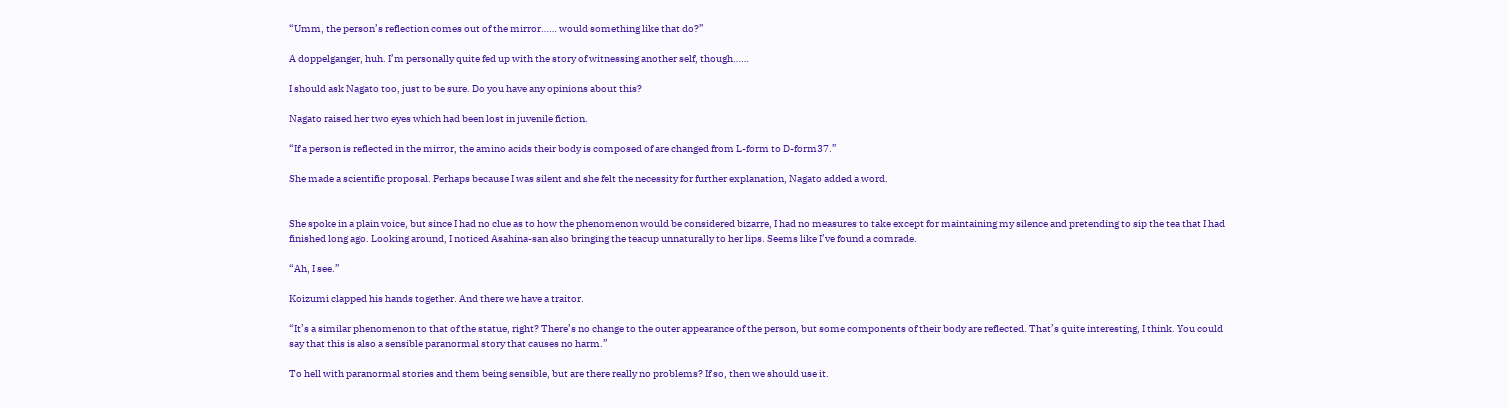“Umm, the person’s reflection comes out of the mirror…… would something like that do?”

A doppelganger, huh. I’m personally quite fed up with the story of witnessing another self, though……

I should ask Nagato too, just to be sure. Do you have any opinions about this?

Nagato raised her two eyes which had been lost in juvenile fiction.

“If a person is reflected in the mirror, the amino acids their body is composed of are changed from L-form to D-form37.”

She made a scientific proposal. Perhaps because I was silent and she felt the necessity for further explanation, Nagato added a word.


She spoke in a plain voice, but since I had no clue as to how the phenomenon would be considered bizarre, I had no measures to take except for maintaining my silence and pretending to sip the tea that I had finished long ago. Looking around, I noticed Asahina-san also bringing the teacup unnaturally to her lips. Seems like I’ve found a comrade.

“Ah, I see.”

Koizumi clapped his hands together. And there we have a traitor.

“It’s a similar phenomenon to that of the statue, right? There’s no change to the outer appearance of the person, but some components of their body are reflected. That’s quite interesting, I think. You could say that this is also a sensible paranormal story that causes no harm.”

To hell with paranormal stories and them being sensible, but are there really no problems? If so, then we should use it.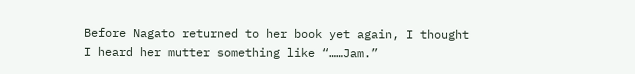Before Nagato returned to her book yet again, I thought I heard her mutter something like “……Jam.”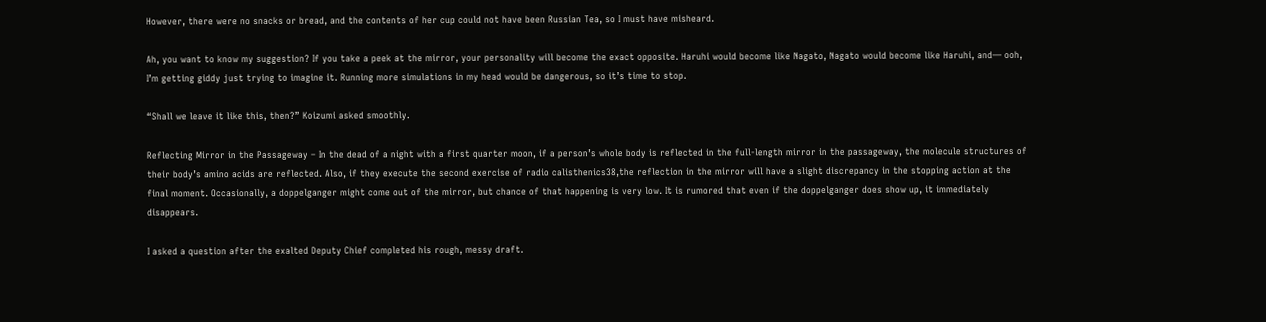However, there were no snacks or bread, and the contents of her cup could not have been Russian Tea, so I must have misheard.

Ah, you want to know my suggestion? If you take a peek at the mirror, your personality will become the exact opposite. Haruhi would become like Nagato, Nagato would become like Haruhi, and— ooh, I’m getting giddy just trying to imagine it. Running more simulations in my head would be dangerous, so it’s time to stop.

“Shall we leave it like this, then?” Koizumi asked smoothly.

Reflecting Mirror in the Passageway – In the dead of a night with a first quarter moon, if a person’s whole body is reflected in the full-length mirror in the passageway, the molecule structures of their body’s amino acids are reflected. Also, if they execute the second exercise of radio calisthenics38,the reflection in the mirror will have a slight discrepancy in the stopping action at the final moment. Occasionally, a doppelganger might come out of the mirror, but chance of that happening is very low. It is rumored that even if the doppelganger does show up, it immediately disappears.

I asked a question after the exalted Deputy Chief completed his rough, messy draft.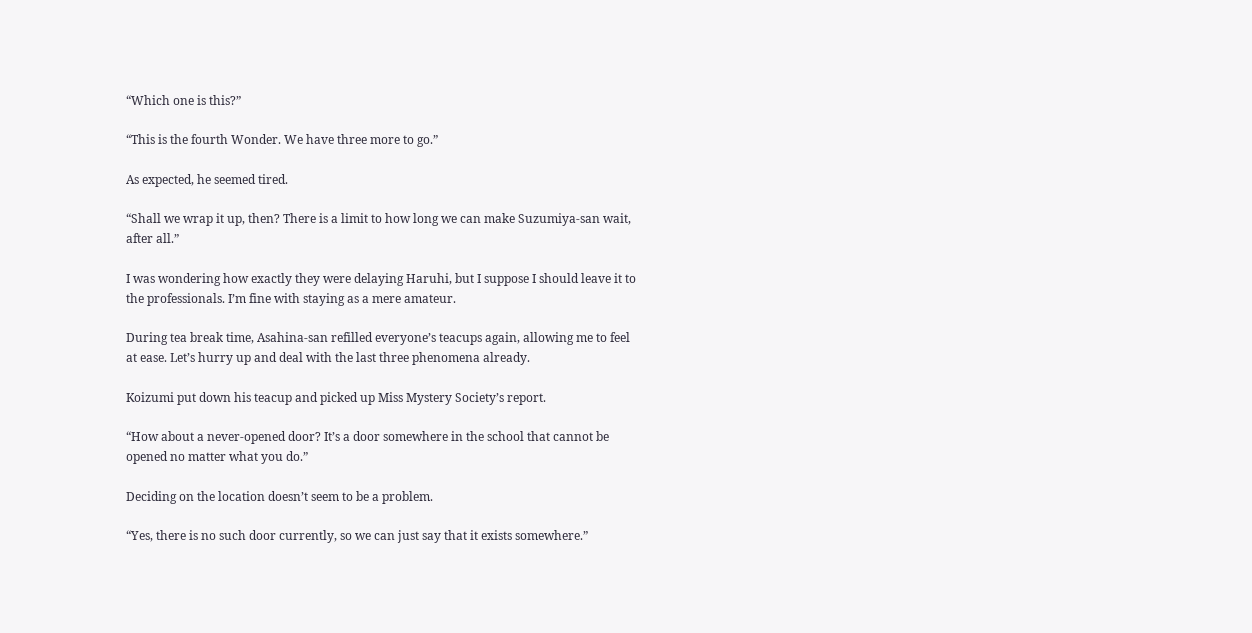“Which one is this?”

“This is the fourth Wonder. We have three more to go.”

As expected, he seemed tired.

“Shall we wrap it up, then? There is a limit to how long we can make Suzumiya-san wait, after all.”

I was wondering how exactly they were delaying Haruhi, but I suppose I should leave it to the professionals. I’m fine with staying as a mere amateur.

During tea break time, Asahina-san refilled everyone’s teacups again, allowing me to feel at ease. Let’s hurry up and deal with the last three phenomena already.

Koizumi put down his teacup and picked up Miss Mystery Society’s report.

“How about a never-opened door? It’s a door somewhere in the school that cannot be opened no matter what you do.”

Deciding on the location doesn’t seem to be a problem.

“Yes, there is no such door currently, so we can just say that it exists somewhere.”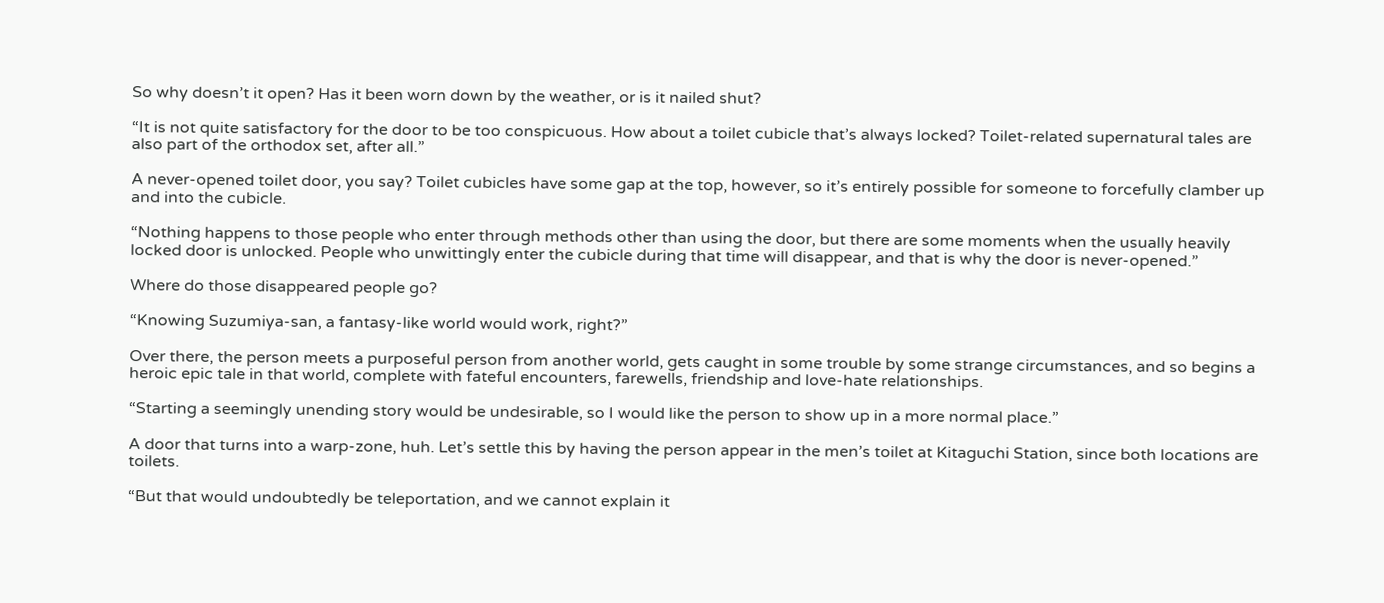So why doesn’t it open? Has it been worn down by the weather, or is it nailed shut?

“It is not quite satisfactory for the door to be too conspicuous. How about a toilet cubicle that’s always locked? Toilet-related supernatural tales are also part of the orthodox set, after all.”

A never-opened toilet door, you say? Toilet cubicles have some gap at the top, however, so it’s entirely possible for someone to forcefully clamber up and into the cubicle.

“Nothing happens to those people who enter through methods other than using the door, but there are some moments when the usually heavily locked door is unlocked. People who unwittingly enter the cubicle during that time will disappear, and that is why the door is never-opened.”

Where do those disappeared people go?

“Knowing Suzumiya-san, a fantasy-like world would work, right?”

Over there, the person meets a purposeful person from another world, gets caught in some trouble by some strange circumstances, and so begins a heroic epic tale in that world, complete with fateful encounters, farewells, friendship and love-hate relationships.

“Starting a seemingly unending story would be undesirable, so I would like the person to show up in a more normal place.”

A door that turns into a warp-zone, huh. Let’s settle this by having the person appear in the men’s toilet at Kitaguchi Station, since both locations are toilets.

“But that would undoubtedly be teleportation, and we cannot explain it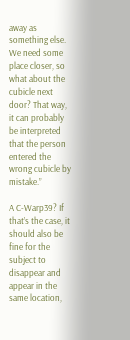away as something else. We need some place closer, so what about the cubicle next door? That way, it can probably be interpreted that the person entered the wrong cubicle by mistake.”

A C-Warp39? If that’s the case, it should also be fine for the subject to disappear and appear in the same location,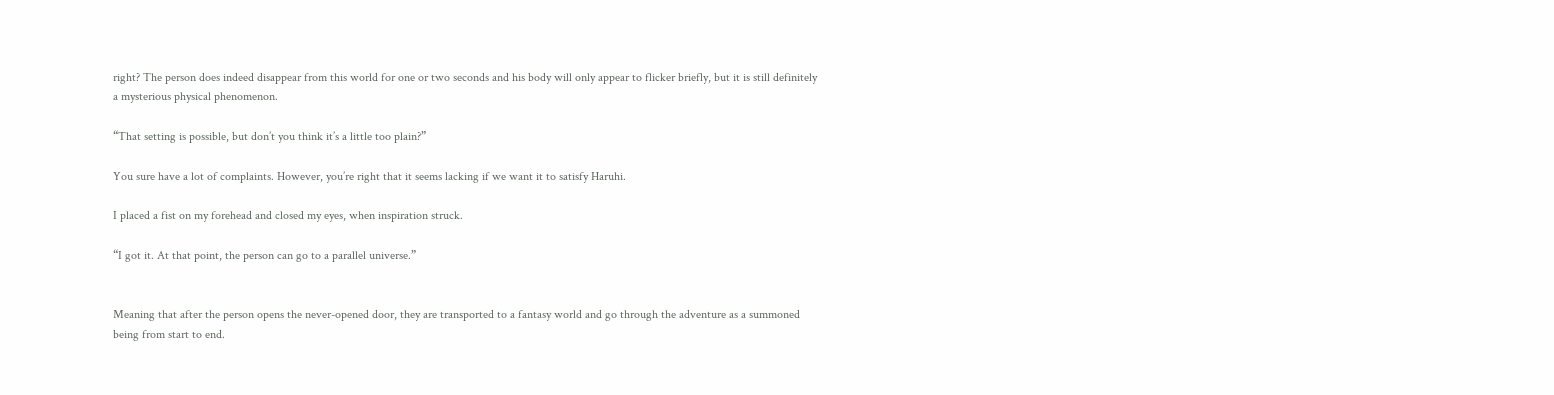right? The person does indeed disappear from this world for one or two seconds and his body will only appear to flicker briefly, but it is still definitely a mysterious physical phenomenon.

“That setting is possible, but don’t you think it’s a little too plain?”

You sure have a lot of complaints. However, you’re right that it seems lacking if we want it to satisfy Haruhi.

I placed a fist on my forehead and closed my eyes, when inspiration struck.

“I got it. At that point, the person can go to a parallel universe.”


Meaning that after the person opens the never-opened door, they are transported to a fantasy world and go through the adventure as a summoned being from start to end.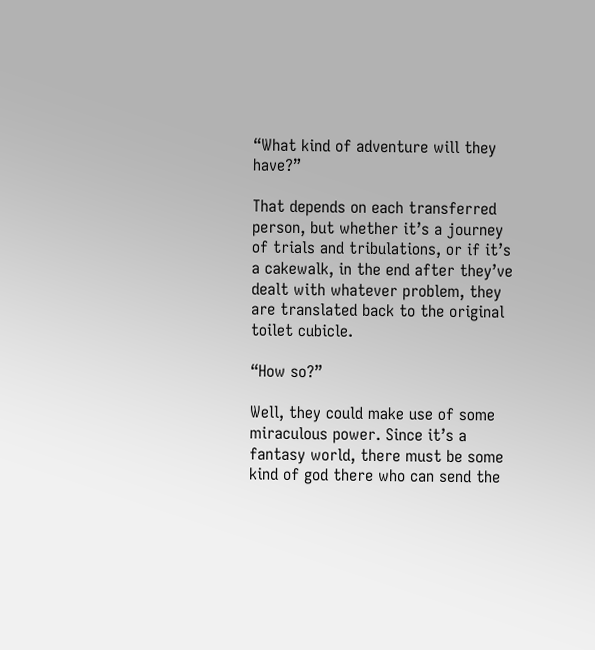“What kind of adventure will they have?”

That depends on each transferred person, but whether it’s a journey of trials and tribulations, or if it’s a cakewalk, in the end after they’ve dealt with whatever problem, they are translated back to the original toilet cubicle.

“How so?”

Well, they could make use of some miraculous power. Since it’s a fantasy world, there must be some kind of god there who can send the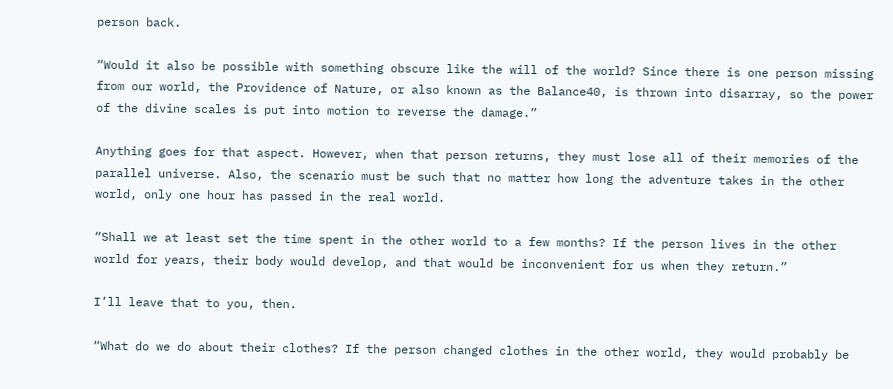person back.

“Would it also be possible with something obscure like the will of the world? Since there is one person missing from our world, the Providence of Nature, or also known as the Balance40, is thrown into disarray, so the power of the divine scales is put into motion to reverse the damage.”

Anything goes for that aspect. However, when that person returns, they must lose all of their memories of the parallel universe. Also, the scenario must be such that no matter how long the adventure takes in the other world, only one hour has passed in the real world.

“Shall we at least set the time spent in the other world to a few months? If the person lives in the other world for years, their body would develop, and that would be inconvenient for us when they return.”

I’ll leave that to you, then.

“What do we do about their clothes? If the person changed clothes in the other world, they would probably be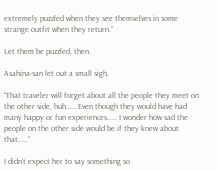extremely puzzled when they see themselves in some strange outfit when they return.”

Let them be puzzled, then.

Asahina-san let out a small sigh.

“That traveler will forget about all the people they meet on the other side, huh…… Even though they would have had many happy or fun experiences…… I wonder how sad the people on the other side would be if they knew about that……”

I didn’t expect her to say something so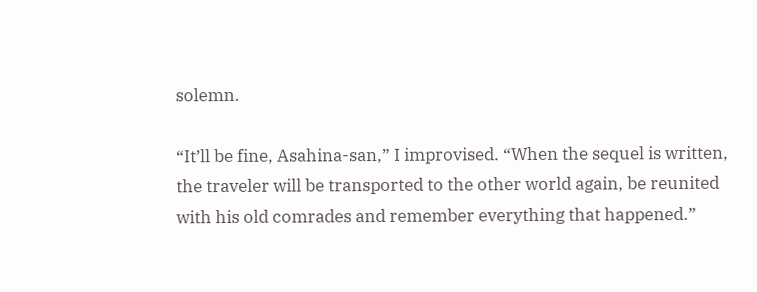solemn.

“It’ll be fine, Asahina-san,” I improvised. “When the sequel is written, the traveler will be transported to the other world again, be reunited with his old comrades and remember everything that happened.”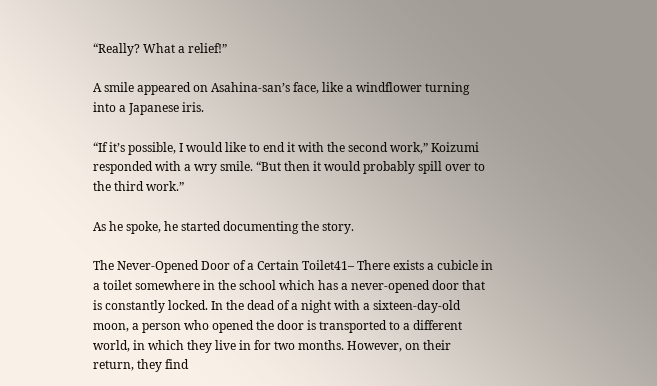“Really? What a relief!”

A smile appeared on Asahina-san’s face, like a windflower turning into a Japanese iris.

“If it’s possible, I would like to end it with the second work,” Koizumi responded with a wry smile. “But then it would probably spill over to the third work.”

As he spoke, he started documenting the story.

The Never-Opened Door of a Certain Toilet41– There exists a cubicle in a toilet somewhere in the school which has a never-opened door that is constantly locked. In the dead of a night with a sixteen-day-old moon, a person who opened the door is transported to a different world, in which they live in for two months. However, on their return, they find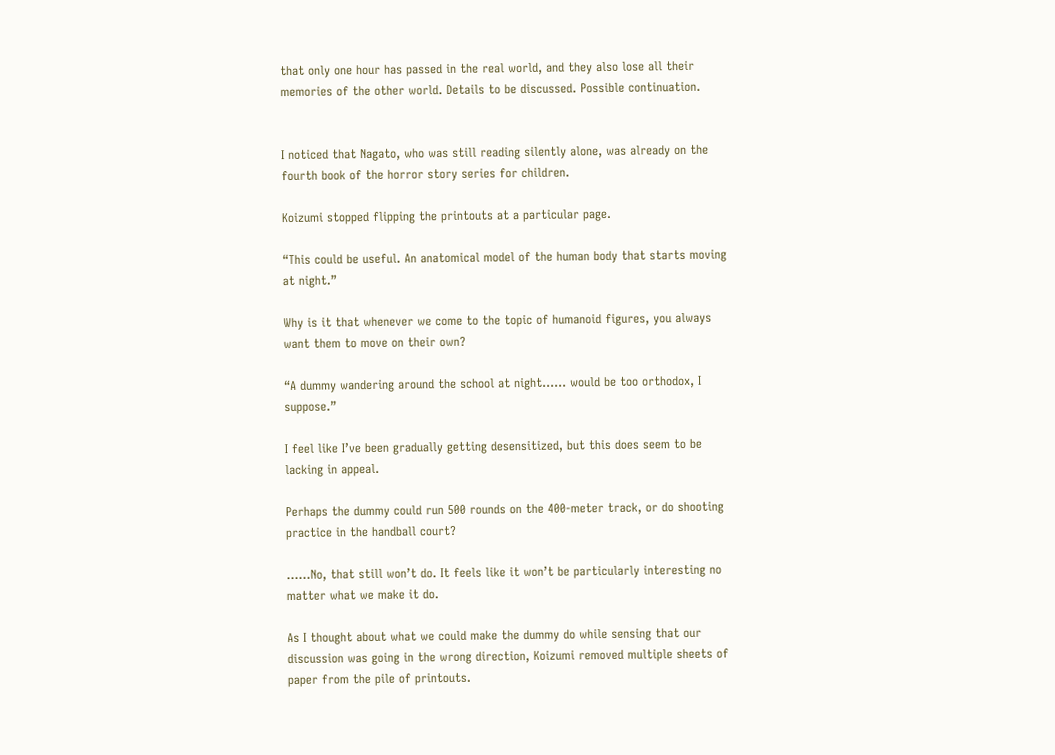that only one hour has passed in the real world, and they also lose all their memories of the other world. Details to be discussed. Possible continuation.


I noticed that Nagato, who was still reading silently alone, was already on the fourth book of the horror story series for children.

Koizumi stopped flipping the printouts at a particular page.

“This could be useful. An anatomical model of the human body that starts moving at night.”

Why is it that whenever we come to the topic of humanoid figures, you always want them to move on their own?

“A dummy wandering around the school at night…… would be too orthodox, I suppose.”

I feel like I’ve been gradually getting desensitized, but this does seem to be lacking in appeal.

Perhaps the dummy could run 500 rounds on the 400-meter track, or do shooting practice in the handball court?

……No, that still won’t do. It feels like it won’t be particularly interesting no matter what we make it do.

As I thought about what we could make the dummy do while sensing that our discussion was going in the wrong direction, Koizumi removed multiple sheets of paper from the pile of printouts.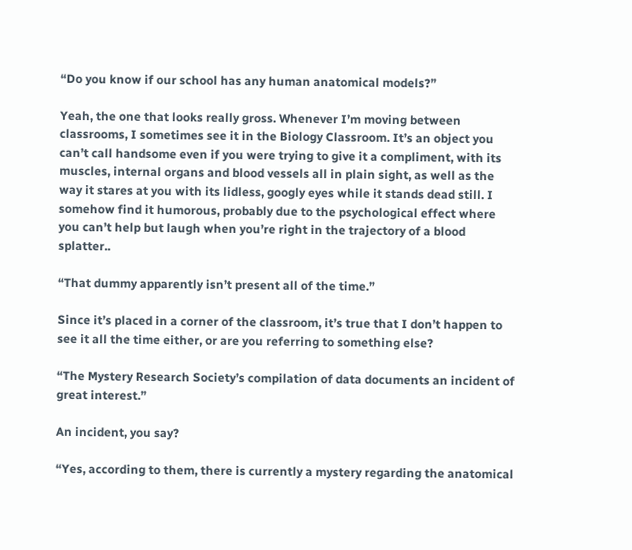“Do you know if our school has any human anatomical models?”

Yeah, the one that looks really gross. Whenever I’m moving between classrooms, I sometimes see it in the Biology Classroom. It’s an object you can’t call handsome even if you were trying to give it a compliment, with its muscles, internal organs and blood vessels all in plain sight, as well as the way it stares at you with its lidless, googly eyes while it stands dead still. I somehow find it humorous, probably due to the psychological effect where you can’t help but laugh when you’re right in the trajectory of a blood splatter..

“That dummy apparently isn’t present all of the time.”

Since it’s placed in a corner of the classroom, it’s true that I don’t happen to see it all the time either, or are you referring to something else?

“The Mystery Research Society’s compilation of data documents an incident of great interest.”

An incident, you say?

“Yes, according to them, there is currently a mystery regarding the anatomical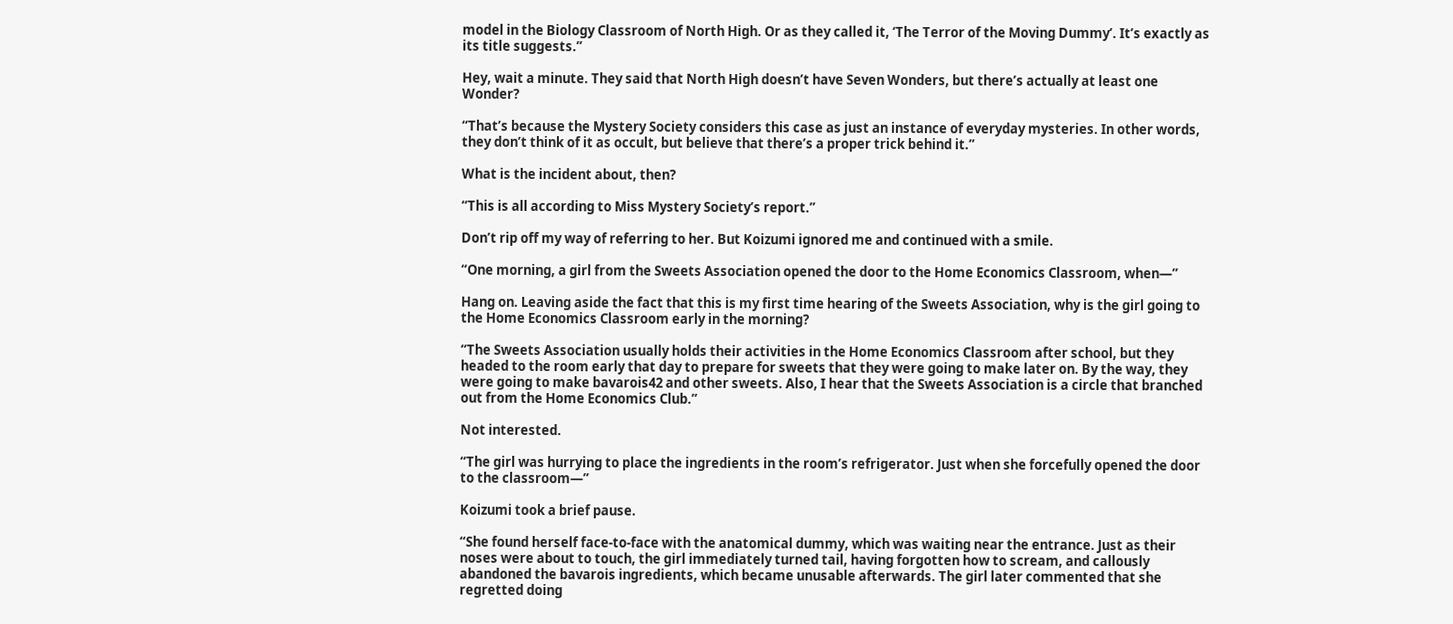model in the Biology Classroom of North High. Or as they called it, ‘The Terror of the Moving Dummy’. It’s exactly as its title suggests.”

Hey, wait a minute. They said that North High doesn’t have Seven Wonders, but there’s actually at least one Wonder?

“That’s because the Mystery Society considers this case as just an instance of everyday mysteries. In other words, they don’t think of it as occult, but believe that there’s a proper trick behind it.”

What is the incident about, then?

“This is all according to Miss Mystery Society’s report.”

Don’t rip off my way of referring to her. But Koizumi ignored me and continued with a smile.

“One morning, a girl from the Sweets Association opened the door to the Home Economics Classroom, when—”

Hang on. Leaving aside the fact that this is my first time hearing of the Sweets Association, why is the girl going to the Home Economics Classroom early in the morning?

“The Sweets Association usually holds their activities in the Home Economics Classroom after school, but they headed to the room early that day to prepare for sweets that they were going to make later on. By the way, they were going to make bavarois42 and other sweets. Also, I hear that the Sweets Association is a circle that branched out from the Home Economics Club.”

Not interested.

“The girl was hurrying to place the ingredients in the room’s refrigerator. Just when she forcefully opened the door to the classroom—”

Koizumi took a brief pause.

“She found herself face-to-face with the anatomical dummy, which was waiting near the entrance. Just as their noses were about to touch, the girl immediately turned tail, having forgotten how to scream, and callously abandoned the bavarois ingredients, which became unusable afterwards. The girl later commented that she regretted doing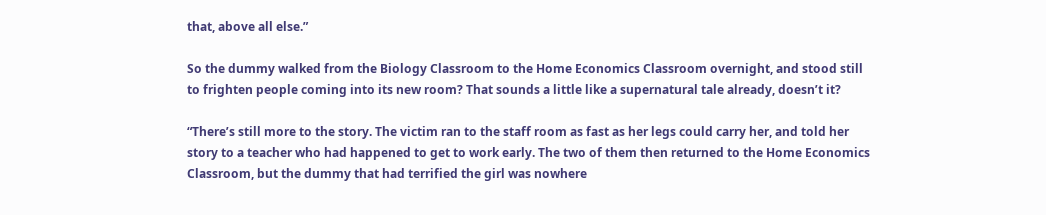that, above all else.”

So the dummy walked from the Biology Classroom to the Home Economics Classroom overnight, and stood still to frighten people coming into its new room? That sounds a little like a supernatural tale already, doesn’t it?

“There’s still more to the story. The victim ran to the staff room as fast as her legs could carry her, and told her story to a teacher who had happened to get to work early. The two of them then returned to the Home Economics Classroom, but the dummy that had terrified the girl was nowhere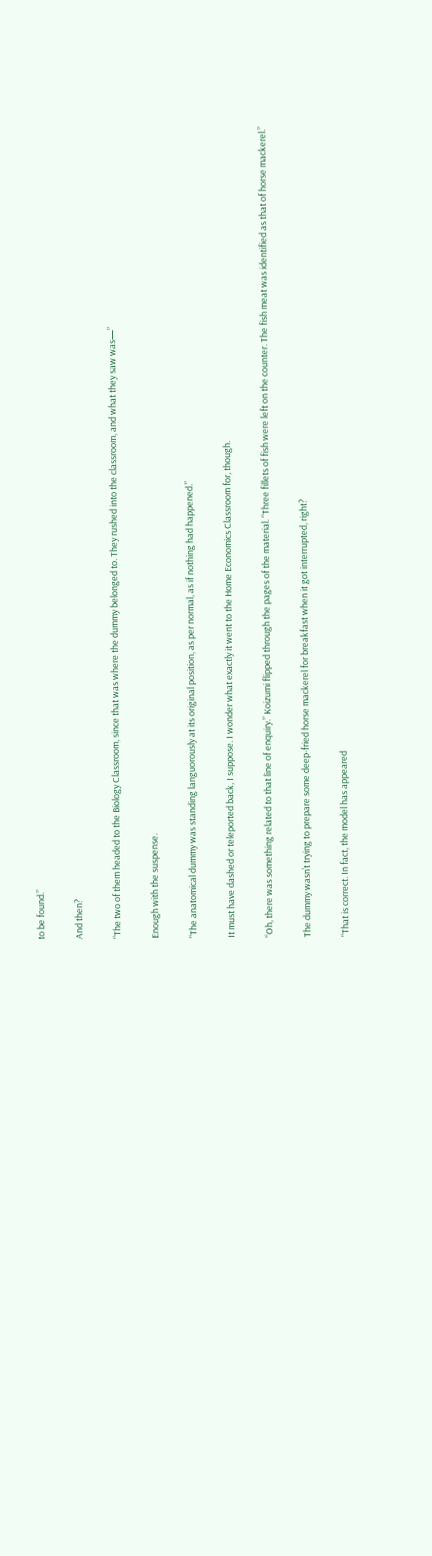to be found.”

And then?

“The two of them headed to the Biology Classroom, since that was where the dummy belonged to. They rushed into the classroom, and what they saw was—”

Enough with the suspense.

“The anatomical dummy was standing languorously at its original position, as per normal, as if nothing had happened.”

It must have dashed or teleported back, I suppose. I wonder what exactly it went to the Home Economics Classroom for, though.

“Oh, there was something related to that line of enquiry.” Koizumi flipped through the pages of the material. “Three fillets of fish were left on the counter. The fish meat was identified as that of horse mackerel.”

The dummy wasn’t trying to prepare some deep-fried horse mackerel for breakfast when it got interrupted, right?

“That is correct. In fact, the model has appeared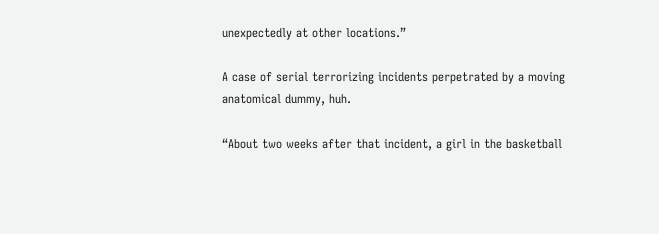unexpectedly at other locations.”

A case of serial terrorizing incidents perpetrated by a moving anatomical dummy, huh.

“About two weeks after that incident, a girl in the basketball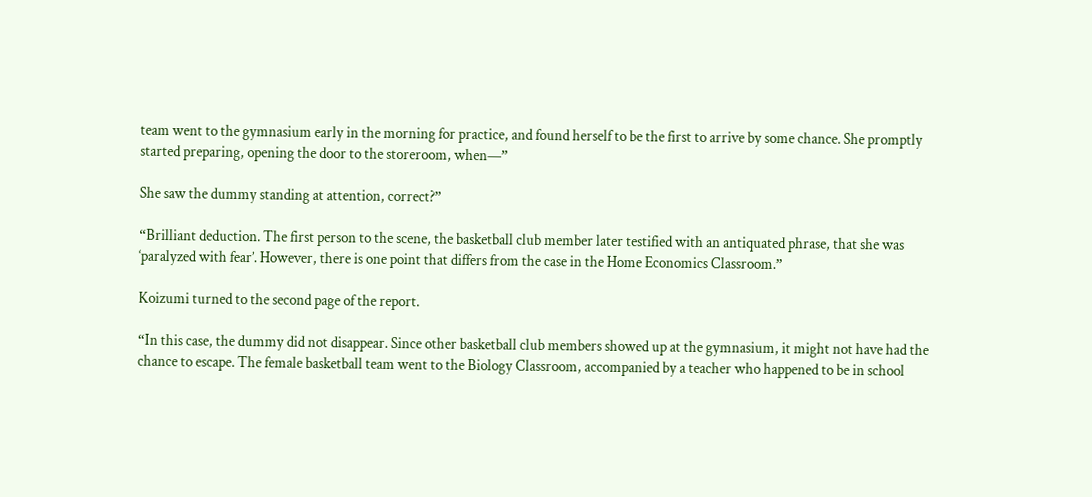team went to the gymnasium early in the morning for practice, and found herself to be the first to arrive by some chance. She promptly started preparing, opening the door to the storeroom, when—”

She saw the dummy standing at attention, correct?”

“Brilliant deduction. The first person to the scene, the basketball club member later testified with an antiquated phrase, that she was ‘paralyzed with fear’. However, there is one point that differs from the case in the Home Economics Classroom.”

Koizumi turned to the second page of the report.

“In this case, the dummy did not disappear. Since other basketball club members showed up at the gymnasium, it might not have had the chance to escape. The female basketball team went to the Biology Classroom, accompanied by a teacher who happened to be in school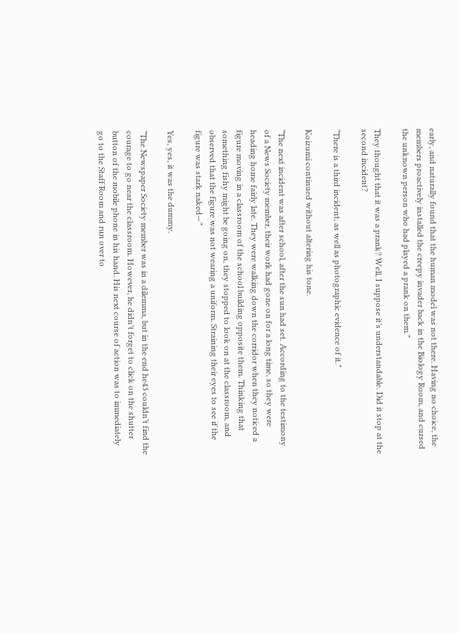early, and naturally found that the human model was not there. Having no choice, the members proactively installed the creepy invader back in the Biology Room, and cursed the unknown person who had played a prank on them.”

They thought that it was a prank? Well, I suppose it’s understandable. Did it stop at the second incident?

“There is a third incident, as well as photographic evidence of it.”

Koizumi continued without altering his tone.

“The next incident was after school, after the sun had set. According to the testimony of a News Society member, their work had gone on for a long time, so they were heading home fairly late. They were walking down the corridor when they noticed a figure moving in a classroom of the school building opposite them. Thinking that something fishy might be going on, they stopped to look on at the classroom, and observed that the figure was not wearing a uniform. Straining their eyes to see if the figure was stark naked—”

Yes, yes, it was the dummy.

“The Newspaper Society member was in a dilemma, but in the end he43 couldn’t find the courage to go near the classroom. However, he didn’t forget to click on the shutter button of the mobile phone in his hand. His next course of action was to immediately go to the Staff Room and run over to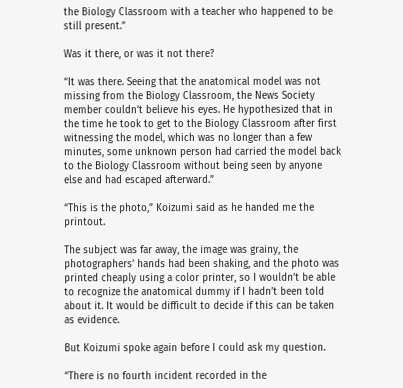the Biology Classroom with a teacher who happened to be still present.”

Was it there, or was it not there?

“It was there. Seeing that the anatomical model was not missing from the Biology Classroom, the News Society member couldn’t believe his eyes. He hypothesized that in the time he took to get to the Biology Classroom after first witnessing the model, which was no longer than a few minutes, some unknown person had carried the model back to the Biology Classroom without being seen by anyone else and had escaped afterward.”

“This is the photo,” Koizumi said as he handed me the printout.

The subject was far away, the image was grainy, the photographers’ hands had been shaking, and the photo was printed cheaply using a color printer, so I wouldn’t be able to recognize the anatomical dummy if I hadn’t been told about it. It would be difficult to decide if this can be taken as evidence.

But Koizumi spoke again before I could ask my question.

“There is no fourth incident recorded in the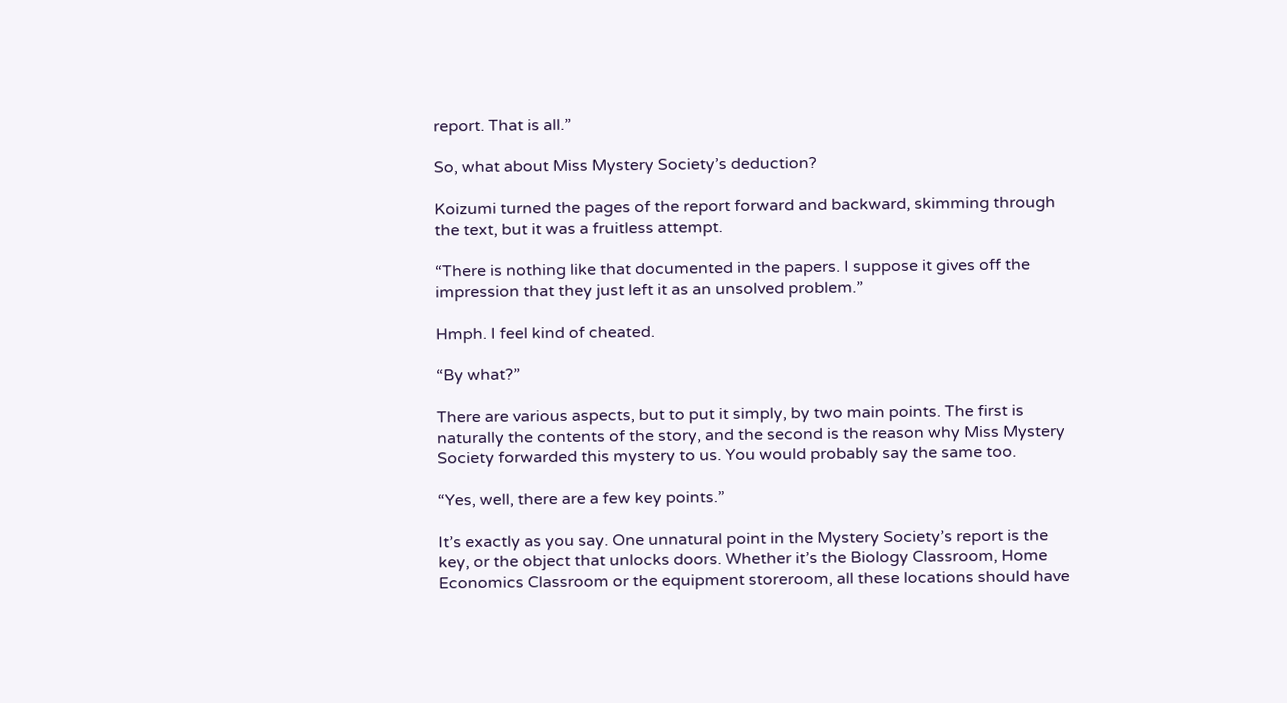report. That is all.”

So, what about Miss Mystery Society’s deduction?

Koizumi turned the pages of the report forward and backward, skimming through the text, but it was a fruitless attempt.

“There is nothing like that documented in the papers. I suppose it gives off the impression that they just left it as an unsolved problem.”

Hmph. I feel kind of cheated.

“By what?”

There are various aspects, but to put it simply, by two main points. The first is naturally the contents of the story, and the second is the reason why Miss Mystery Society forwarded this mystery to us. You would probably say the same too.

“Yes, well, there are a few key points.”

It’s exactly as you say. One unnatural point in the Mystery Society’s report is the key, or the object that unlocks doors. Whether it’s the Biology Classroom, Home Economics Classroom or the equipment storeroom, all these locations should have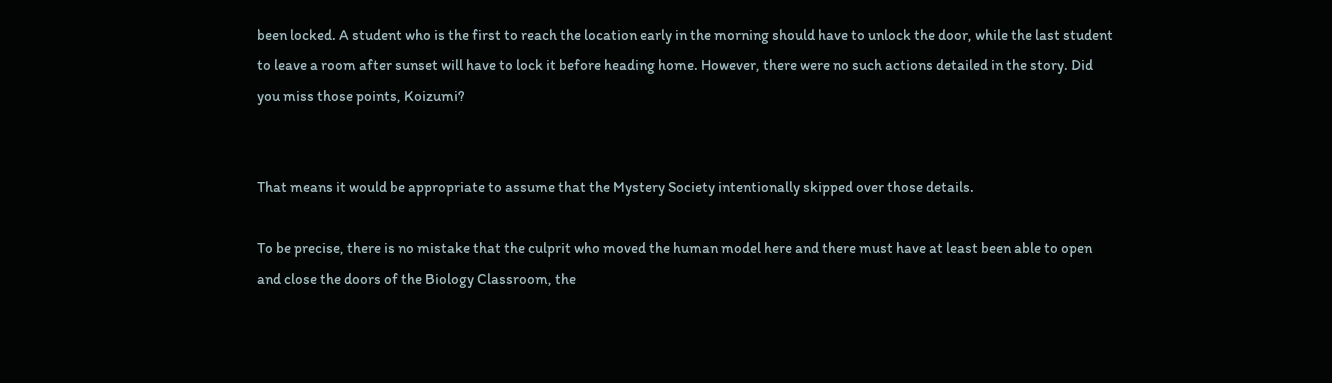been locked. A student who is the first to reach the location early in the morning should have to unlock the door, while the last student to leave a room after sunset will have to lock it before heading home. However, there were no such actions detailed in the story. Did you miss those points, Koizumi?


That means it would be appropriate to assume that the Mystery Society intentionally skipped over those details.

To be precise, there is no mistake that the culprit who moved the human model here and there must have at least been able to open and close the doors of the Biology Classroom, the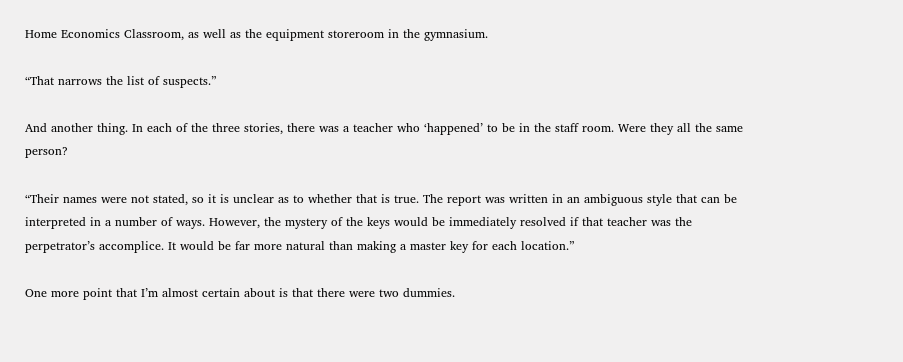Home Economics Classroom, as well as the equipment storeroom in the gymnasium.

“That narrows the list of suspects.”

And another thing. In each of the three stories, there was a teacher who ‘happened’ to be in the staff room. Were they all the same person?

“Their names were not stated, so it is unclear as to whether that is true. The report was written in an ambiguous style that can be interpreted in a number of ways. However, the mystery of the keys would be immediately resolved if that teacher was the perpetrator’s accomplice. It would be far more natural than making a master key for each location.”

One more point that I’m almost certain about is that there were two dummies.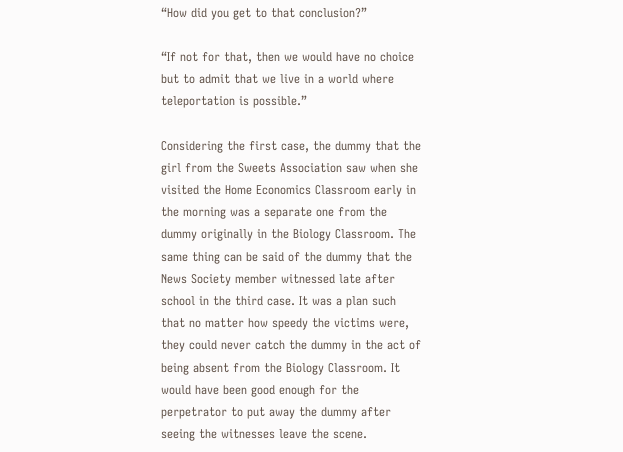“How did you get to that conclusion?”

“If not for that, then we would have no choice but to admit that we live in a world where teleportation is possible.”

Considering the first case, the dummy that the girl from the Sweets Association saw when she visited the Home Economics Classroom early in the morning was a separate one from the dummy originally in the Biology Classroom. The same thing can be said of the dummy that the News Society member witnessed late after school in the third case. It was a plan such that no matter how speedy the victims were, they could never catch the dummy in the act of being absent from the Biology Classroom. It would have been good enough for the perpetrator to put away the dummy after seeing the witnesses leave the scene.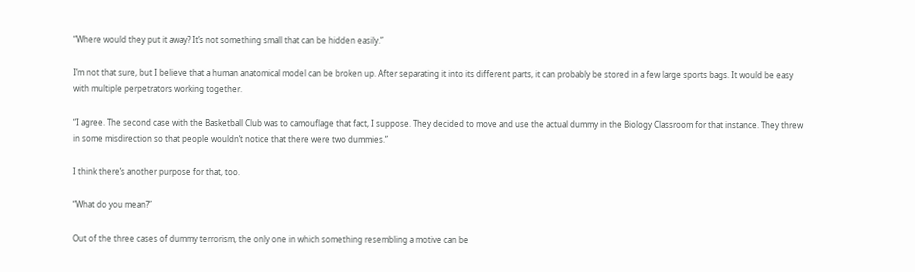“Where would they put it away? It’s not something small that can be hidden easily.”

I’m not that sure, but I believe that a human anatomical model can be broken up. After separating it into its different parts, it can probably be stored in a few large sports bags. It would be easy with multiple perpetrators working together.

“I agree. The second case with the Basketball Club was to camouflage that fact, I suppose. They decided to move and use the actual dummy in the Biology Classroom for that instance. They threw in some misdirection so that people wouldn’t notice that there were two dummies.”

I think there’s another purpose for that, too.

“What do you mean?”

Out of the three cases of dummy terrorism, the only one in which something resembling a motive can be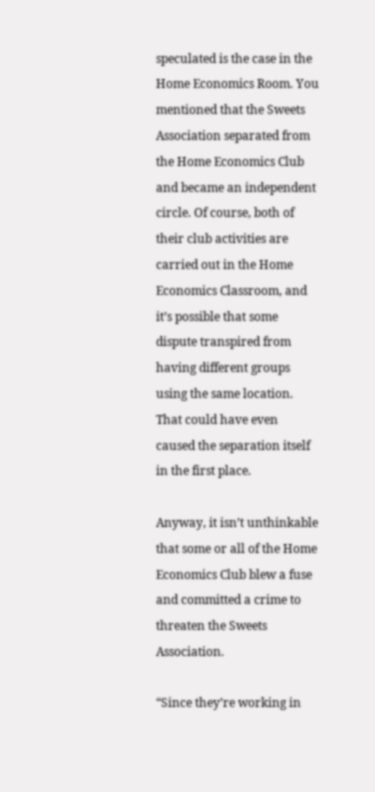speculated is the case in the Home Economics Room. You mentioned that the Sweets Association separated from the Home Economics Club and became an independent circle. Of course, both of their club activities are carried out in the Home Economics Classroom, and it’s possible that some dispute transpired from having different groups using the same location. That could have even caused the separation itself in the first place.

Anyway, it isn’t unthinkable that some or all of the Home Economics Club blew a fuse and committed a crime to threaten the Sweets Association.

“Since they’re working in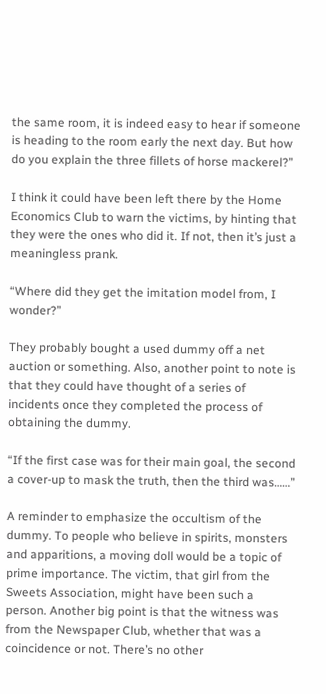the same room, it is indeed easy to hear if someone is heading to the room early the next day. But how do you explain the three fillets of horse mackerel?”

I think it could have been left there by the Home Economics Club to warn the victims, by hinting that they were the ones who did it. If not, then it’s just a meaningless prank.

“Where did they get the imitation model from, I wonder?”

They probably bought a used dummy off a net auction or something. Also, another point to note is that they could have thought of a series of incidents once they completed the process of obtaining the dummy.

“If the first case was for their main goal, the second a cover-up to mask the truth, then the third was……”

A reminder to emphasize the occultism of the dummy. To people who believe in spirits, monsters and apparitions, a moving doll would be a topic of prime importance. The victim, that girl from the Sweets Association, might have been such a person. Another big point is that the witness was from the Newspaper Club, whether that was a coincidence or not. There’s no other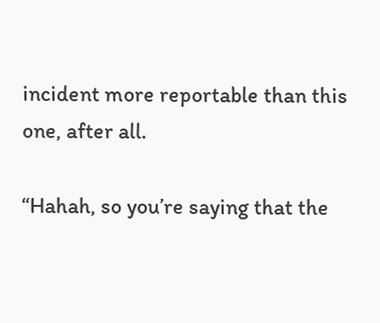incident more reportable than this one, after all.

“Hahah, so you’re saying that the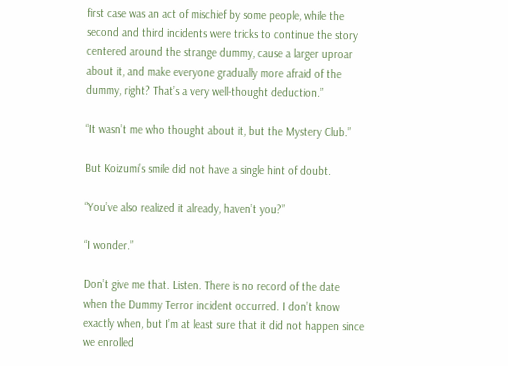first case was an act of mischief by some people, while the second and third incidents were tricks to continue the story centered around the strange dummy, cause a larger uproar about it, and make everyone gradually more afraid of the dummy, right? That’s a very well-thought deduction.”

“It wasn’t me who thought about it, but the Mystery Club.”

But Koizumi’s smile did not have a single hint of doubt.

“You’ve also realized it already, haven’t you?”

“I wonder.”

Don’t give me that. Listen. There is no record of the date when the Dummy Terror incident occurred. I don’t know exactly when, but I’m at least sure that it did not happen since we enrolled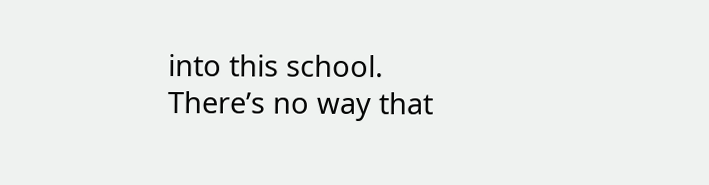into this school. There’s no way that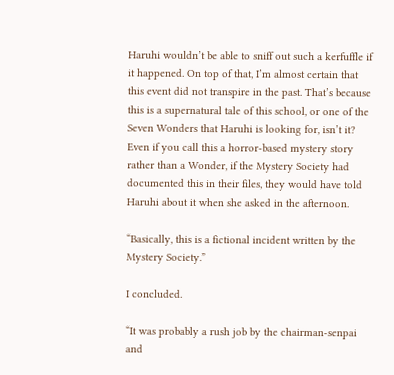Haruhi wouldn’t be able to sniff out such a kerfuffle if it happened. On top of that, I’m almost certain that this event did not transpire in the past. That’s because this is a supernatural tale of this school, or one of the Seven Wonders that Haruhi is looking for, isn’t it? Even if you call this a horror-based mystery story rather than a Wonder, if the Mystery Society had documented this in their files, they would have told Haruhi about it when she asked in the afternoon.

“Basically, this is a fictional incident written by the Mystery Society.”

I concluded.

“It was probably a rush job by the chairman-senpai and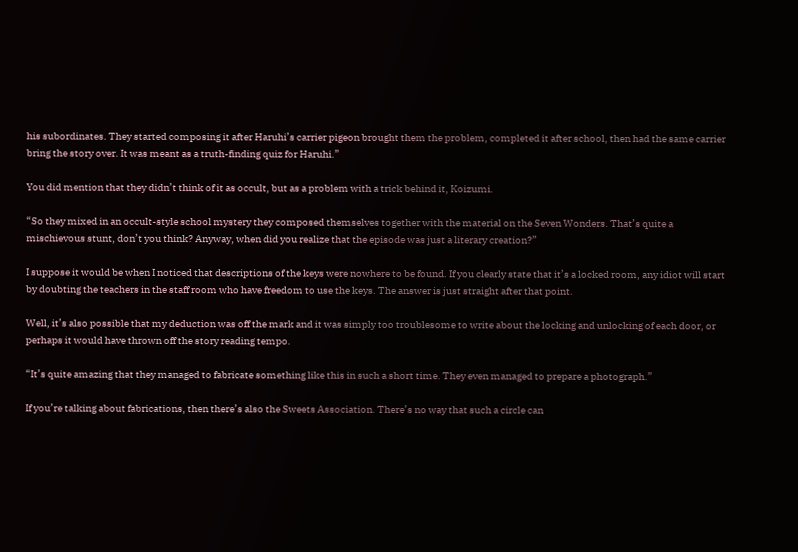his subordinates. They started composing it after Haruhi’s carrier pigeon brought them the problem, completed it after school, then had the same carrier bring the story over. It was meant as a truth-finding quiz for Haruhi.”

You did mention that they didn’t think of it as occult, but as a problem with a trick behind it, Koizumi.

“So they mixed in an occult-style school mystery they composed themselves together with the material on the Seven Wonders. That’s quite a mischievous stunt, don’t you think? Anyway, when did you realize that the episode was just a literary creation?”

I suppose it would be when I noticed that descriptions of the keys were nowhere to be found. If you clearly state that it’s a locked room, any idiot will start by doubting the teachers in the staff room who have freedom to use the keys. The answer is just straight after that point.

Well, it’s also possible that my deduction was off the mark and it was simply too troublesome to write about the locking and unlocking of each door, or perhaps it would have thrown off the story reading tempo.

“It’s quite amazing that they managed to fabricate something like this in such a short time. They even managed to prepare a photograph.”

If you’re talking about fabrications, then there’s also the Sweets Association. There’s no way that such a circle can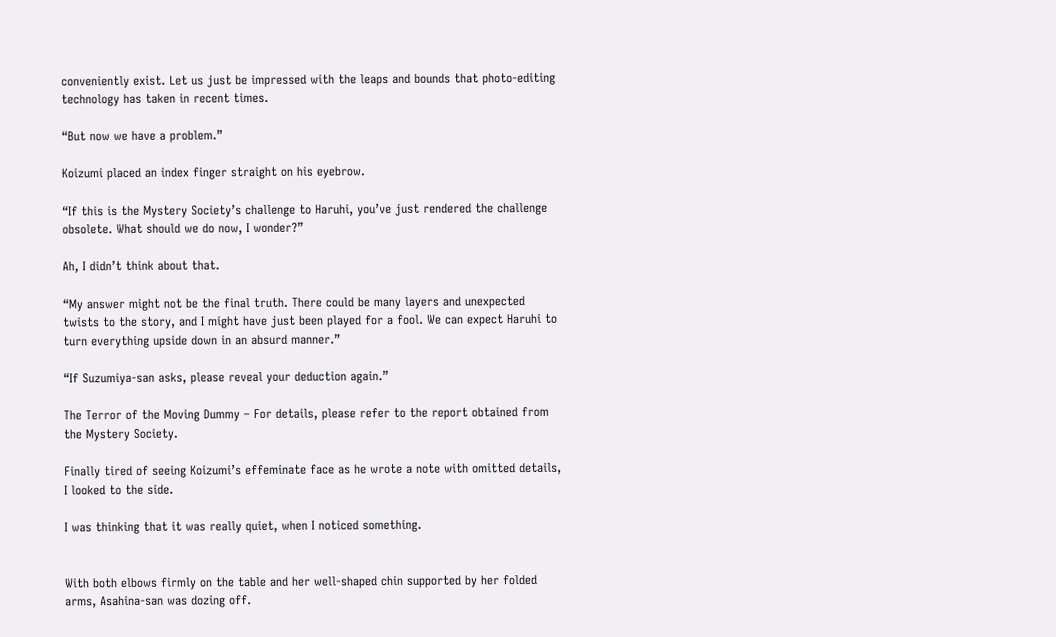conveniently exist. Let us just be impressed with the leaps and bounds that photo-editing technology has taken in recent times.

“But now we have a problem.”

Koizumi placed an index finger straight on his eyebrow.

“If this is the Mystery Society’s challenge to Haruhi, you’ve just rendered the challenge obsolete. What should we do now, I wonder?”

Ah, I didn’t think about that.

“My answer might not be the final truth. There could be many layers and unexpected twists to the story, and I might have just been played for a fool. We can expect Haruhi to turn everything upside down in an absurd manner.”

“If Suzumiya-san asks, please reveal your deduction again.”

The Terror of the Moving Dummy – For details, please refer to the report obtained from the Mystery Society.

Finally tired of seeing Koizumi’s effeminate face as he wrote a note with omitted details, I looked to the side.

I was thinking that it was really quiet, when I noticed something.


With both elbows firmly on the table and her well-shaped chin supported by her folded arms, Asahina-san was dozing off.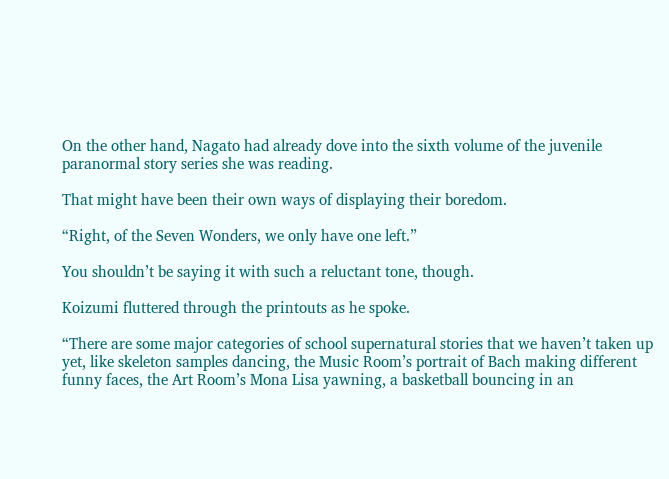On the other hand, Nagato had already dove into the sixth volume of the juvenile paranormal story series she was reading.

That might have been their own ways of displaying their boredom.

“Right, of the Seven Wonders, we only have one left.”

You shouldn’t be saying it with such a reluctant tone, though.

Koizumi fluttered through the printouts as he spoke.

“There are some major categories of school supernatural stories that we haven’t taken up yet, like skeleton samples dancing, the Music Room’s portrait of Bach making different funny faces, the Art Room’s Mona Lisa yawning, a basketball bouncing in an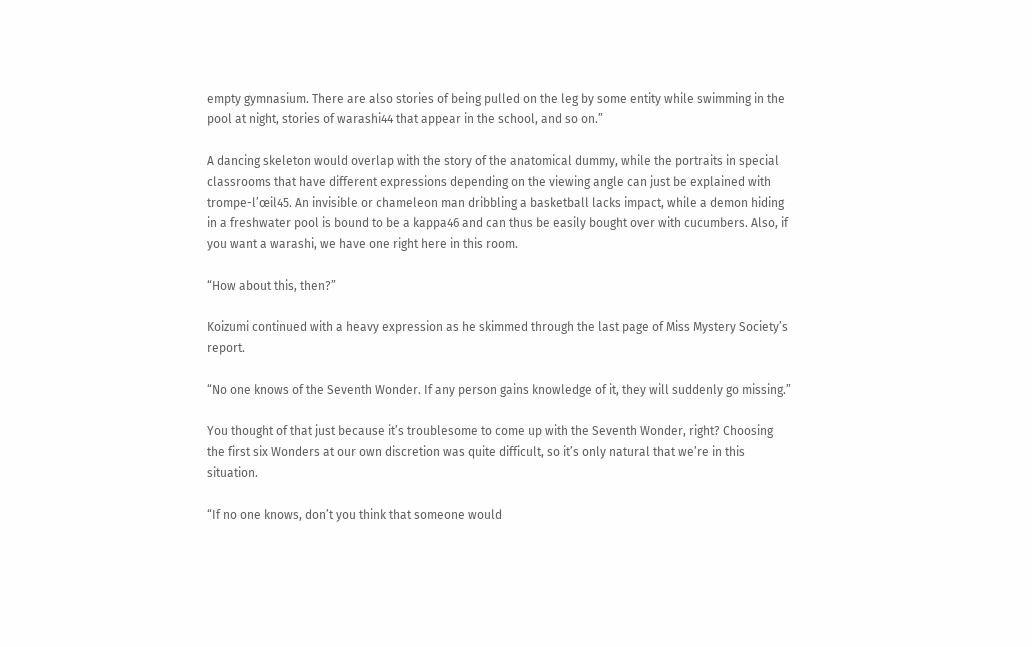empty gymnasium. There are also stories of being pulled on the leg by some entity while swimming in the pool at night, stories of warashi44 that appear in the school, and so on.”

A dancing skeleton would overlap with the story of the anatomical dummy, while the portraits in special classrooms that have different expressions depending on the viewing angle can just be explained with trompe-l’œil45. An invisible or chameleon man dribbling a basketball lacks impact, while a demon hiding in a freshwater pool is bound to be a kappa46 and can thus be easily bought over with cucumbers. Also, if you want a warashi, we have one right here in this room.

“How about this, then?”

Koizumi continued with a heavy expression as he skimmed through the last page of Miss Mystery Society’s report.

“No one knows of the Seventh Wonder. If any person gains knowledge of it, they will suddenly go missing.”

You thought of that just because it’s troublesome to come up with the Seventh Wonder, right? Choosing the first six Wonders at our own discretion was quite difficult, so it’s only natural that we’re in this situation.

“If no one knows, don’t you think that someone would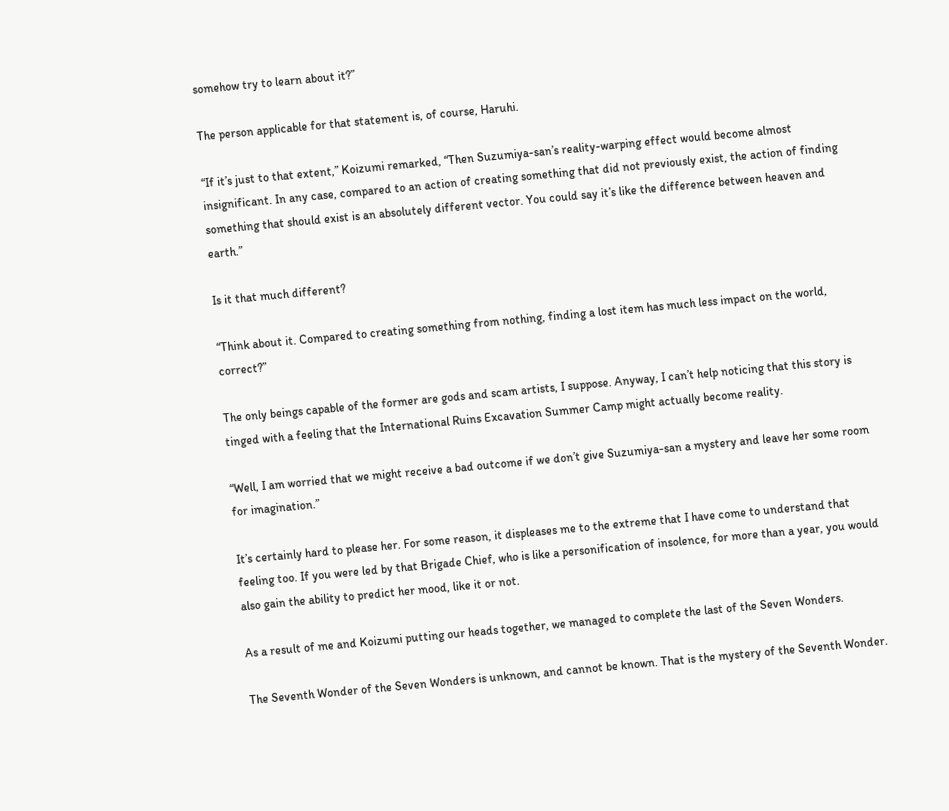somehow try to learn about it?”

The person applicable for that statement is, of course, Haruhi.

“If it’s just to that extent,” Koizumi remarked, “Then Suzumiya-san’s reality-warping effect would become almost insignificant. In any case, compared to an action of creating something that did not previously exist, the action of finding something that should exist is an absolutely different vector. You could say it’s like the difference between heaven and earth.”

Is it that much different?

“Think about it. Compared to creating something from nothing, finding a lost item has much less impact on the world, correct?”

The only beings capable of the former are gods and scam artists, I suppose. Anyway, I can’t help noticing that this story is tinged with a feeling that the International Ruins Excavation Summer Camp might actually become reality.

“Well, I am worried that we might receive a bad outcome if we don’t give Suzumiya-san a mystery and leave her some room for imagination.”

It’s certainly hard to please her. For some reason, it displeases me to the extreme that I have come to understand that feeling too. If you were led by that Brigade Chief, who is like a personification of insolence, for more than a year, you would also gain the ability to predict her mood, like it or not.

As a result of me and Koizumi putting our heads together, we managed to complete the last of the Seven Wonders.

The Seventh Wonder of the Seven Wonders is unknown, and cannot be known. That is the mystery of the Seventh Wonder.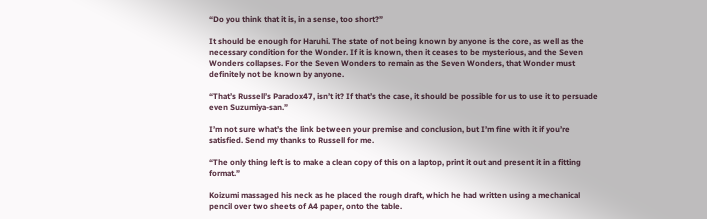“Do you think that it is, in a sense, too short?”

It should be enough for Haruhi. The state of not being known by anyone is the core, as well as the necessary condition for the Wonder. If it is known, then it ceases to be mysterious, and the Seven Wonders collapses. For the Seven Wonders to remain as the Seven Wonders, that Wonder must definitely not be known by anyone.

“That’s Russell’s Paradox47, isn’t it? If that’s the case, it should be possible for us to use it to persuade even Suzumiya-san.”

I’m not sure what’s the link between your premise and conclusion, but I’m fine with it if you’re satisfied. Send my thanks to Russell for me.

“The only thing left is to make a clean copy of this on a laptop, print it out and present it in a fitting format.”

Koizumi massaged his neck as he placed the rough draft, which he had written using a mechanical pencil over two sheets of A4 paper, onto the table.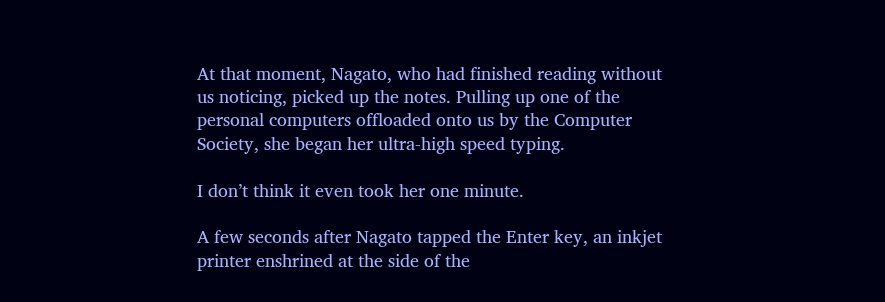At that moment, Nagato, who had finished reading without us noticing, picked up the notes. Pulling up one of the personal computers offloaded onto us by the Computer Society, she began her ultra-high speed typing.

I don’t think it even took her one minute.

A few seconds after Nagato tapped the Enter key, an inkjet printer enshrined at the side of the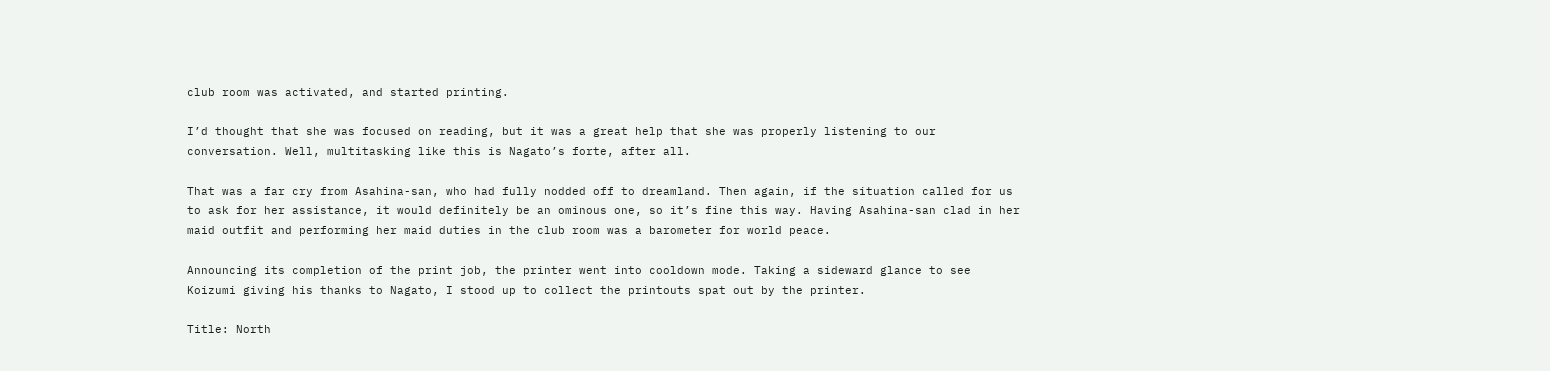club room was activated, and started printing.

I’d thought that she was focused on reading, but it was a great help that she was properly listening to our conversation. Well, multitasking like this is Nagato’s forte, after all.

That was a far cry from Asahina-san, who had fully nodded off to dreamland. Then again, if the situation called for us to ask for her assistance, it would definitely be an ominous one, so it’s fine this way. Having Asahina-san clad in her maid outfit and performing her maid duties in the club room was a barometer for world peace.

Announcing its completion of the print job, the printer went into cooldown mode. Taking a sideward glance to see Koizumi giving his thanks to Nagato, I stood up to collect the printouts spat out by the printer.

Title: North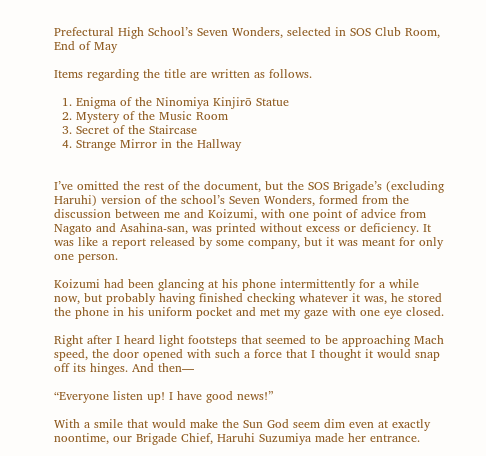Prefectural High School’s Seven Wonders, selected in SOS Club Room, End of May

Items regarding the title are written as follows.

  1. Enigma of the Ninomiya Kinjirō Statue
  2. Mystery of the Music Room
  3. Secret of the Staircase
  4. Strange Mirror in the Hallway


I’ve omitted the rest of the document, but the SOS Brigade’s (excluding Haruhi) version of the school’s Seven Wonders, formed from the discussion between me and Koizumi, with one point of advice from Nagato and Asahina-san, was printed without excess or deficiency. It was like a report released by some company, but it was meant for only one person.

Koizumi had been glancing at his phone intermittently for a while now, but probably having finished checking whatever it was, he stored the phone in his uniform pocket and met my gaze with one eye closed.

Right after I heard light footsteps that seemed to be approaching Mach speed, the door opened with such a force that I thought it would snap off its hinges. And then—

“Everyone listen up! I have good news!”

With a smile that would make the Sun God seem dim even at exactly noontime, our Brigade Chief, Haruhi Suzumiya made her entrance.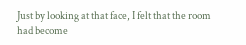Just by looking at that face, I felt that the room had become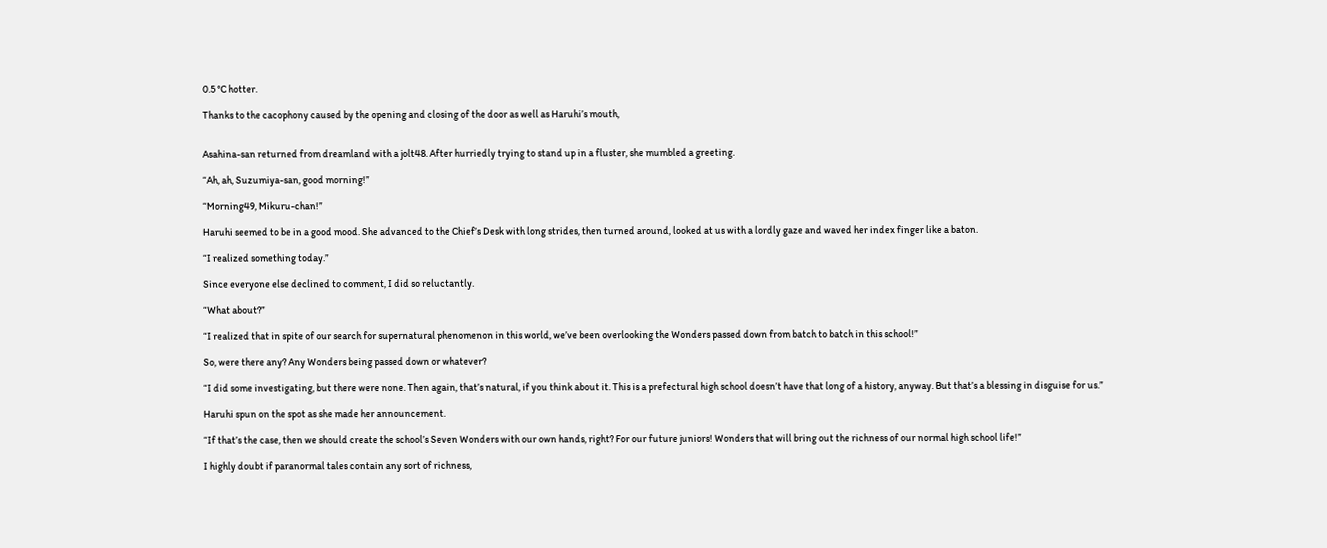0.5 °C hotter.

Thanks to the cacophony caused by the opening and closing of the door as well as Haruhi’s mouth,


Asahina-san returned from dreamland with a jolt48. After hurriedly trying to stand up in a fluster, she mumbled a greeting.

“Ah, ah, Suzumiya-san, good morning!”

“Morning49, Mikuru-chan!”

Haruhi seemed to be in a good mood. She advanced to the Chief’s Desk with long strides, then turned around, looked at us with a lordly gaze and waved her index finger like a baton.

“I realized something today.”

Since everyone else declined to comment, I did so reluctantly.

“What about?”

“I realized that in spite of our search for supernatural phenomenon in this world, we’ve been overlooking the Wonders passed down from batch to batch in this school!”

So, were there any? Any Wonders being passed down or whatever?

“I did some investigating, but there were none. Then again, that’s natural, if you think about it. This is a prefectural high school doesn’t have that long of a history, anyway. But that’s a blessing in disguise for us.”

Haruhi spun on the spot as she made her announcement.

“If that’s the case, then we should create the school’s Seven Wonders with our own hands, right? For our future juniors! Wonders that will bring out the richness of our normal high school life!”

I highly doubt if paranormal tales contain any sort of richness,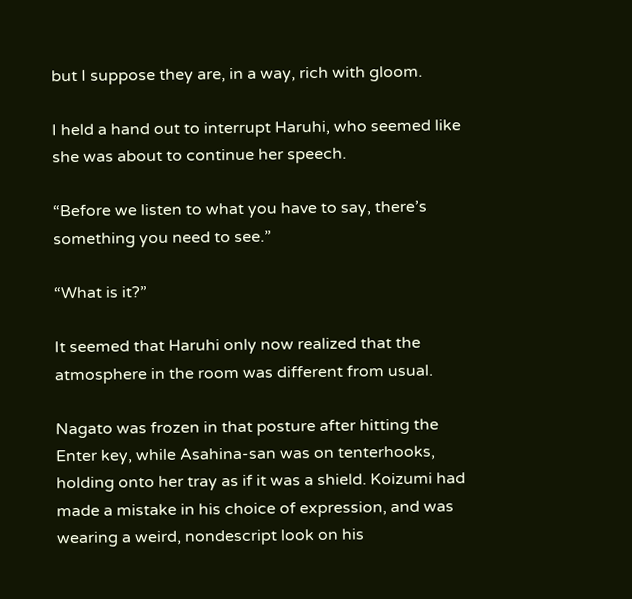but I suppose they are, in a way, rich with gloom.

I held a hand out to interrupt Haruhi, who seemed like she was about to continue her speech.

“Before we listen to what you have to say, there’s something you need to see.”

“What is it?”

It seemed that Haruhi only now realized that the atmosphere in the room was different from usual.

Nagato was frozen in that posture after hitting the Enter key, while Asahina-san was on tenterhooks, holding onto her tray as if it was a shield. Koizumi had made a mistake in his choice of expression, and was wearing a weird, nondescript look on his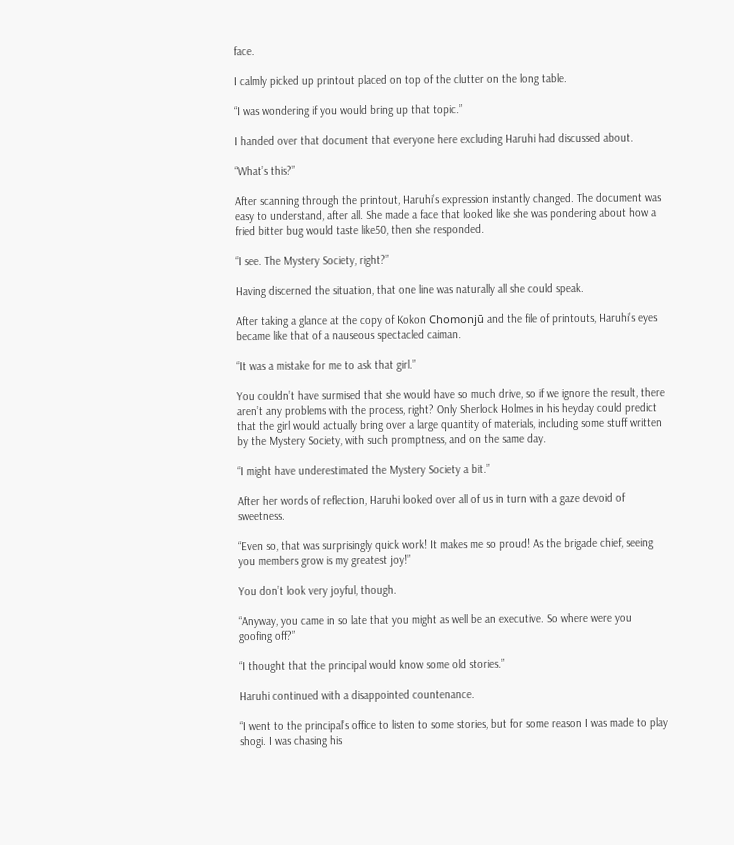face.

I calmly picked up printout placed on top of the clutter on the long table.

“I was wondering if you would bring up that topic.”

I handed over that document that everyone here excluding Haruhi had discussed about.

“What’s this?”

After scanning through the printout, Haruhi’s expression instantly changed. The document was easy to understand, after all. She made a face that looked like she was pondering about how a fried bitter bug would taste like50, then she responded.

“I see. The Mystery Society, right?”

Having discerned the situation, that one line was naturally all she could speak.

After taking a glance at the copy of Kokon Chomonjū and the file of printouts, Haruhi’s eyes became like that of a nauseous spectacled caiman.

“It was a mistake for me to ask that girl.”

You couldn’t have surmised that she would have so much drive, so if we ignore the result, there aren’t any problems with the process, right? Only Sherlock Holmes in his heyday could predict that the girl would actually bring over a large quantity of materials, including some stuff written by the Mystery Society, with such promptness, and on the same day.

“I might have underestimated the Mystery Society a bit.”

After her words of reflection, Haruhi looked over all of us in turn with a gaze devoid of sweetness.

“Even so, that was surprisingly quick work! It makes me so proud! As the brigade chief, seeing you members grow is my greatest joy!”

You don’t look very joyful, though.

“Anyway, you came in so late that you might as well be an executive. So where were you goofing off?”

“I thought that the principal would know some old stories.”

Haruhi continued with a disappointed countenance.

“I went to the principal’s office to listen to some stories, but for some reason I was made to play shogi. I was chasing his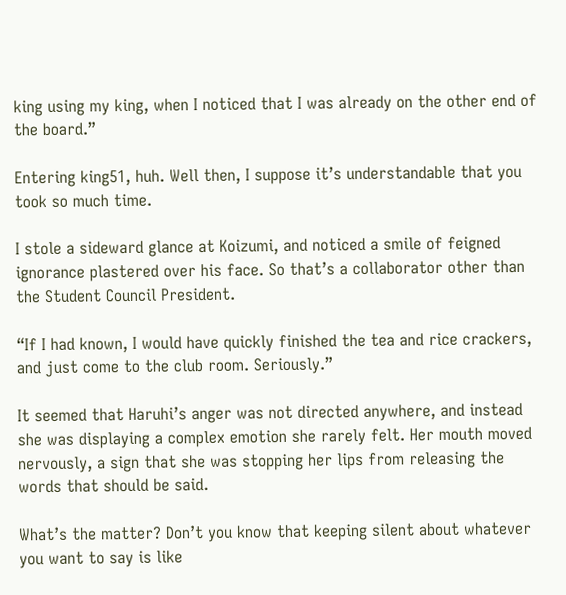king using my king, when I noticed that I was already on the other end of the board.”

Entering king51, huh. Well then, I suppose it’s understandable that you took so much time.

I stole a sideward glance at Koizumi, and noticed a smile of feigned ignorance plastered over his face. So that’s a collaborator other than the Student Council President.

“If I had known, I would have quickly finished the tea and rice crackers, and just come to the club room. Seriously.”

It seemed that Haruhi’s anger was not directed anywhere, and instead she was displaying a complex emotion she rarely felt. Her mouth moved nervously, a sign that she was stopping her lips from releasing the words that should be said.

What’s the matter? Don’t you know that keeping silent about whatever you want to say is like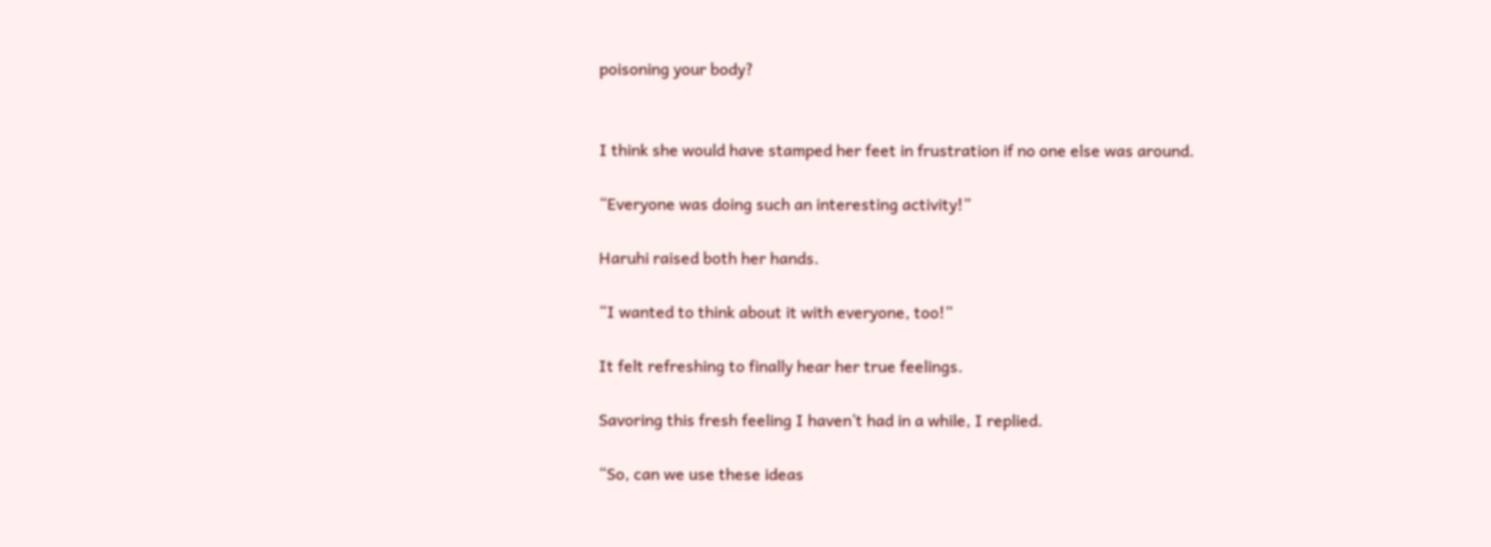poisoning your body?


I think she would have stamped her feet in frustration if no one else was around.

“Everyone was doing such an interesting activity!”

Haruhi raised both her hands.

“I wanted to think about it with everyone, too!”

It felt refreshing to finally hear her true feelings.

Savoring this fresh feeling I haven’t had in a while, I replied.

“So, can we use these ideas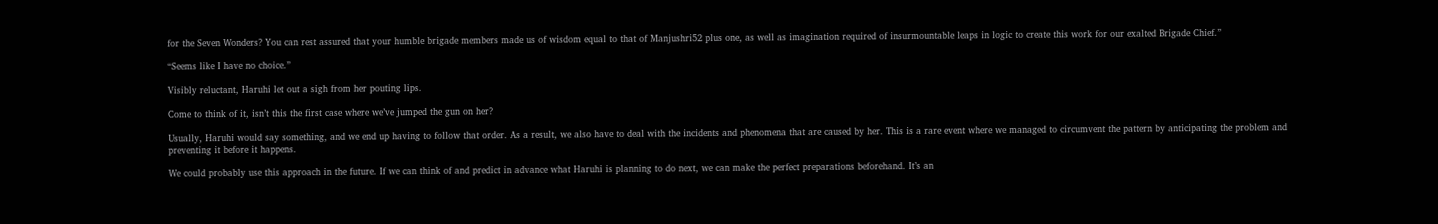for the Seven Wonders? You can rest assured that your humble brigade members made us of wisdom equal to that of Manjushri52 plus one, as well as imagination required of insurmountable leaps in logic to create this work for our exalted Brigade Chief.”

“Seems like I have no choice.”

Visibly reluctant, Haruhi let out a sigh from her pouting lips.

Come to think of it, isn’t this the first case where we’ve jumped the gun on her?

Usually, Haruhi would say something, and we end up having to follow that order. As a result, we also have to deal with the incidents and phenomena that are caused by her. This is a rare event where we managed to circumvent the pattern by anticipating the problem and preventing it before it happens.

We could probably use this approach in the future. If we can think of and predict in advance what Haruhi is planning to do next, we can make the perfect preparations beforehand. It’s an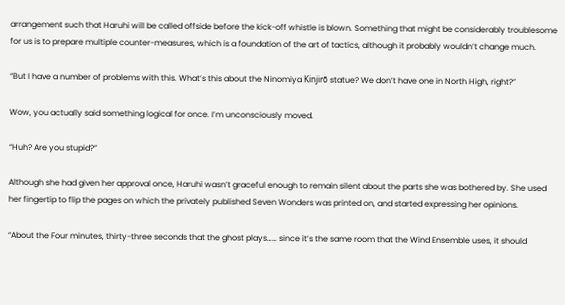arrangement such that Haruhi will be called offside before the kick-off whistle is blown. Something that might be considerably troublesome for us is to prepare multiple counter-measures, which is a foundation of the art of tactics, although it probably wouldn’t change much.

“But I have a number of problems with this. What’s this about the Ninomiya Kinjirō statue? We don’t have one in North High, right?”

Wow, you actually said something logical for once. I’m unconsciously moved.

“Huh? Are you stupid?”

Although she had given her approval once, Haruhi wasn’t graceful enough to remain silent about the parts she was bothered by. She used her fingertip to flip the pages on which the privately published Seven Wonders was printed on, and started expressing her opinions.

“About the Four minutes, thirty-three seconds that the ghost plays…… since it’s the same room that the Wind Ensemble uses, it should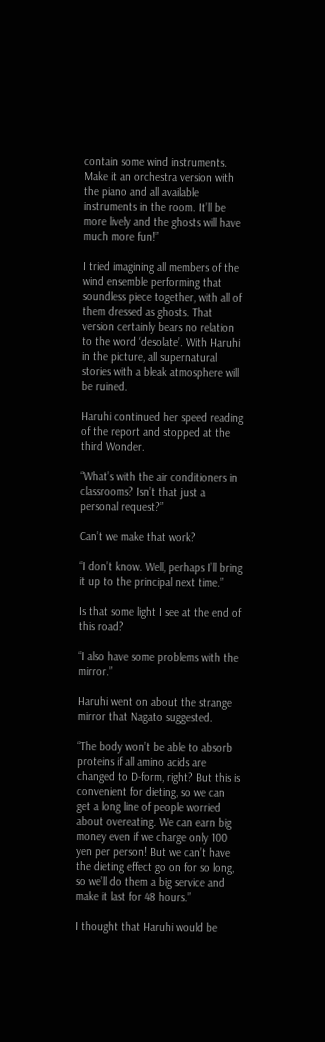contain some wind instruments. Make it an orchestra version with the piano and all available instruments in the room. It’ll be more lively and the ghosts will have much more fun!”

I tried imagining all members of the wind ensemble performing that soundless piece together, with all of them dressed as ghosts. That version certainly bears no relation to the word ‘desolate’. With Haruhi in the picture, all supernatural stories with a bleak atmosphere will be ruined.

Haruhi continued her speed reading of the report and stopped at the third Wonder.

“What’s with the air conditioners in classrooms? Isn’t that just a personal request?”

Can’t we make that work?

“I don’t know. Well, perhaps I’ll bring it up to the principal next time.”

Is that some light I see at the end of this road?

“I also have some problems with the mirror.”

Haruhi went on about the strange mirror that Nagato suggested.

“The body won’t be able to absorb proteins if all amino acids are changed to D-form, right? But this is convenient for dieting, so we can get a long line of people worried about overeating. We can earn big money even if we charge only 100 yen per person! But we can’t have the dieting effect go on for so long, so we’ll do them a big service and make it last for 48 hours.”

I thought that Haruhi would be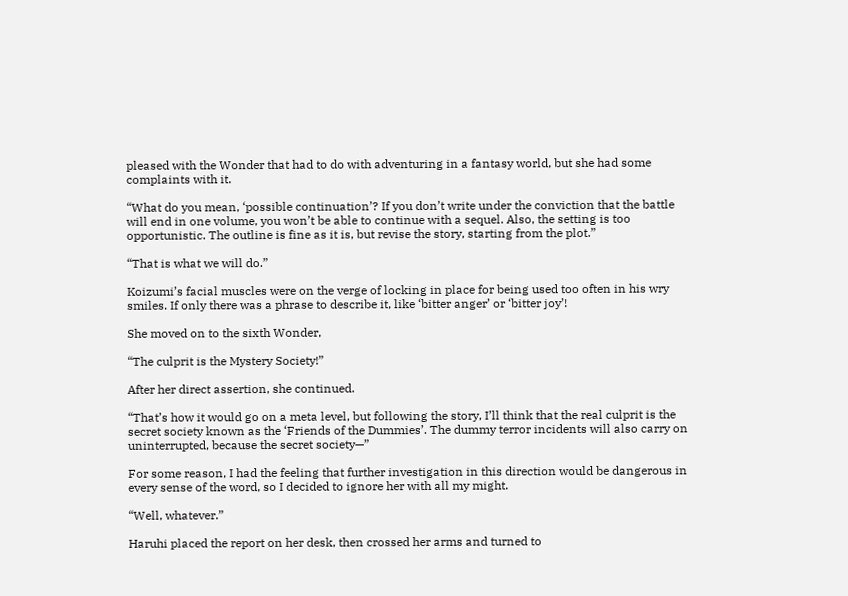pleased with the Wonder that had to do with adventuring in a fantasy world, but she had some complaints with it.

“What do you mean, ‘possible continuation’? If you don’t write under the conviction that the battle will end in one volume, you won’t be able to continue with a sequel. Also, the setting is too opportunistic. The outline is fine as it is, but revise the story, starting from the plot.”

“That is what we will do.”

Koizumi’s facial muscles were on the verge of locking in place for being used too often in his wry smiles. If only there was a phrase to describe it, like ‘bitter anger’ or ‘bitter joy’!

She moved on to the sixth Wonder,

“The culprit is the Mystery Society!”

After her direct assertion, she continued.

“That’s how it would go on a meta level, but following the story, I’ll think that the real culprit is the secret society known as the ‘Friends of the Dummies’. The dummy terror incidents will also carry on uninterrupted, because the secret society—”

For some reason, I had the feeling that further investigation in this direction would be dangerous in every sense of the word, so I decided to ignore her with all my might.

“Well, whatever.”

Haruhi placed the report on her desk, then crossed her arms and turned to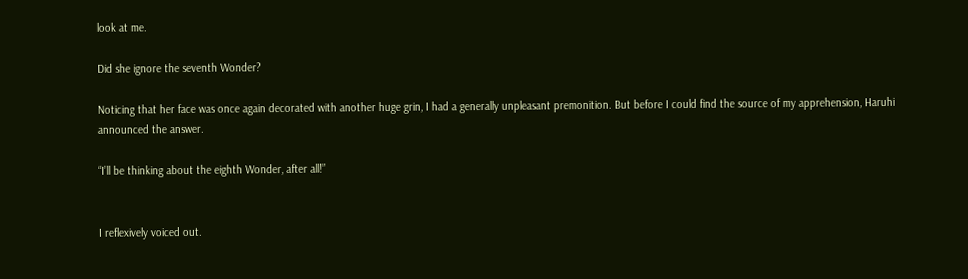look at me.

Did she ignore the seventh Wonder?

Noticing that her face was once again decorated with another huge grin, I had a generally unpleasant premonition. But before I could find the source of my apprehension, Haruhi announced the answer.

“I’ll be thinking about the eighth Wonder, after all!”


I reflexively voiced out.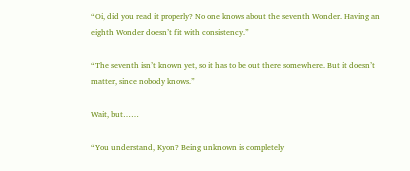“Oi, did you read it properly? No one knows about the seventh Wonder. Having an eighth Wonder doesn’t fit with consistency.”

“The seventh isn’t known yet, so it has to be out there somewhere. But it doesn’t matter, since nobody knows.”

Wait, but……

“You understand, Kyon? Being unknown is completely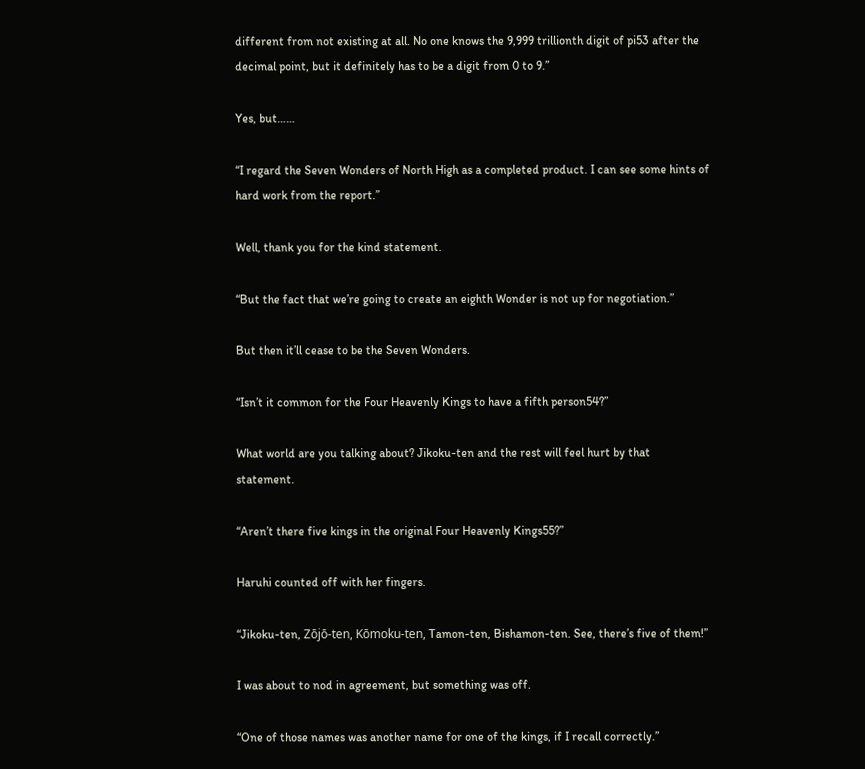different from not existing at all. No one knows the 9,999 trillionth digit of pi53 after the decimal point, but it definitely has to be a digit from 0 to 9.”

Yes, but……

“I regard the Seven Wonders of North High as a completed product. I can see some hints of hard work from the report.”

Well, thank you for the kind statement.

“But the fact that we’re going to create an eighth Wonder is not up for negotiation.”

But then it’ll cease to be the Seven Wonders.

“Isn’t it common for the Four Heavenly Kings to have a fifth person54?”

What world are you talking about? Jikoku-ten and the rest will feel hurt by that statement.

“Aren’t there five kings in the original Four Heavenly Kings55?”

Haruhi counted off with her fingers.

“Jikoku-ten, Zōjō-ten, Kōmoku-ten, Tamon-ten, Bishamon-ten. See, there’s five of them!”

I was about to nod in agreement, but something was off.

“One of those names was another name for one of the kings, if I recall correctly.”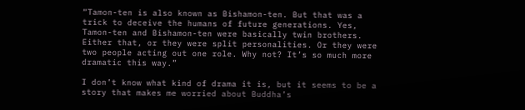“Tamon-ten is also known as Bishamon-ten. But that was a trick to deceive the humans of future generations. Yes, Tamon-ten and Bishamon-ten were basically twin brothers. Either that, or they were split personalities. Or they were two people acting out one role. Why not? It’s so much more dramatic this way.”

I don’t know what kind of drama it is, but it seems to be a story that makes me worried about Buddha’s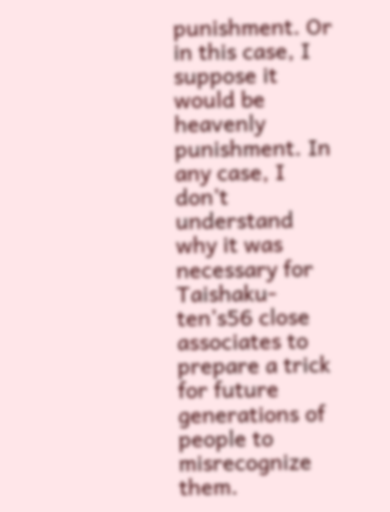punishment. Or in this case, I suppose it would be heavenly punishment. In any case, I don’t understand why it was necessary for Taishaku-ten’s56 close associates to prepare a trick for future generations of people to misrecognize them.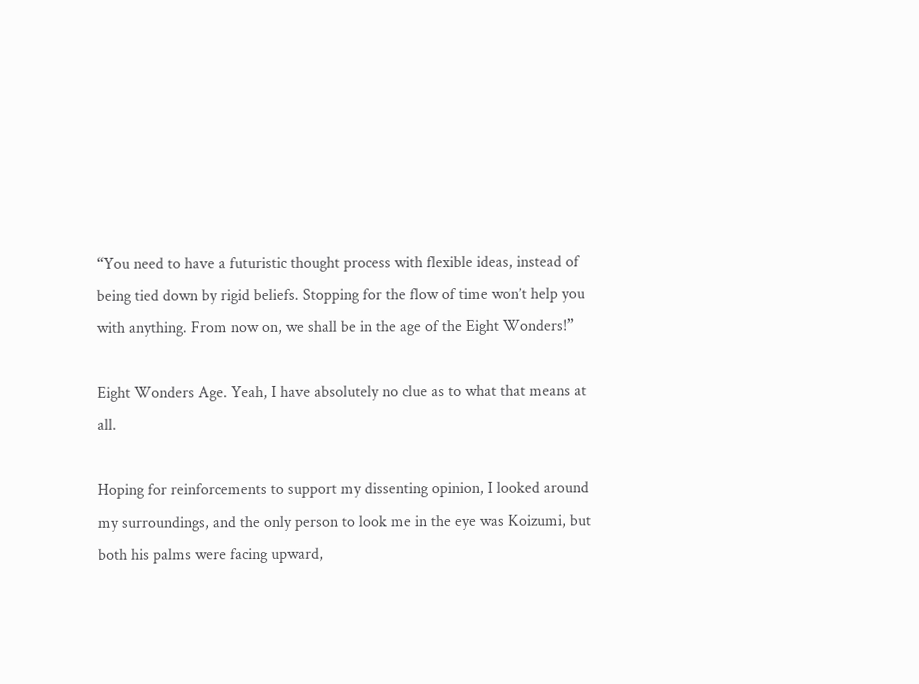“You need to have a futuristic thought process with flexible ideas, instead of being tied down by rigid beliefs. Stopping for the flow of time won’t help you with anything. From now on, we shall be in the age of the Eight Wonders!”

Eight Wonders Age. Yeah, I have absolutely no clue as to what that means at all.

Hoping for reinforcements to support my dissenting opinion, I looked around my surroundings, and the only person to look me in the eye was Koizumi, but both his palms were facing upward,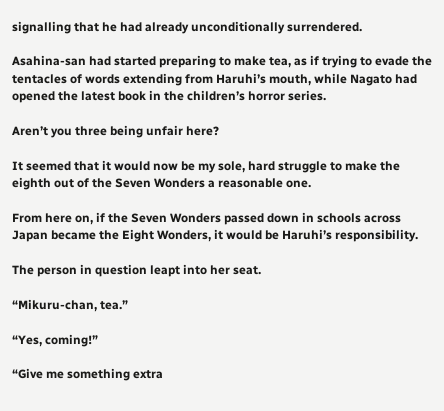signalling that he had already unconditionally surrendered.

Asahina-san had started preparing to make tea, as if trying to evade the tentacles of words extending from Haruhi’s mouth, while Nagato had opened the latest book in the children’s horror series.

Aren’t you three being unfair here?

It seemed that it would now be my sole, hard struggle to make the eighth out of the Seven Wonders a reasonable one.

From here on, if the Seven Wonders passed down in schools across Japan became the Eight Wonders, it would be Haruhi’s responsibility.

The person in question leapt into her seat.

“Mikuru-chan, tea.”

“Yes, coming!”

“Give me something extra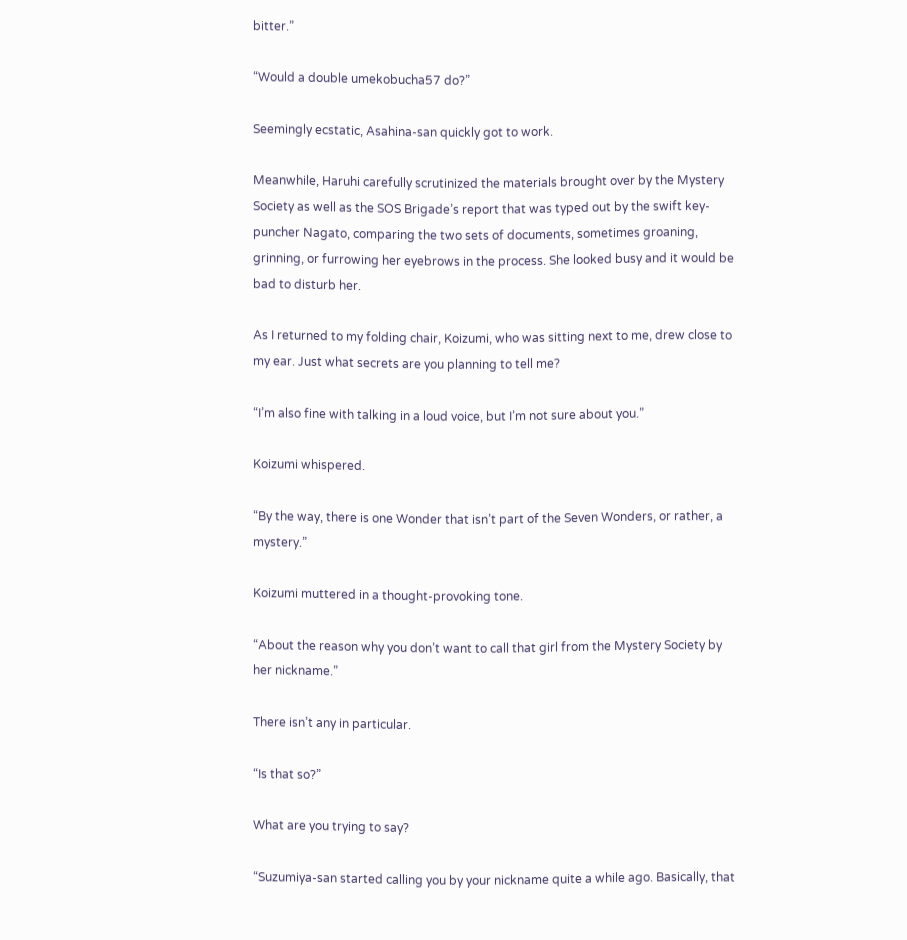bitter.”

“Would a double umekobucha57 do?”

Seemingly ecstatic, Asahina-san quickly got to work.

Meanwhile, Haruhi carefully scrutinized the materials brought over by the Mystery Society as well as the SOS Brigade’s report that was typed out by the swift key-puncher Nagato, comparing the two sets of documents, sometimes groaning, grinning, or furrowing her eyebrows in the process. She looked busy and it would be bad to disturb her.

As I returned to my folding chair, Koizumi, who was sitting next to me, drew close to my ear. Just what secrets are you planning to tell me?

“I’m also fine with talking in a loud voice, but I’m not sure about you.”

Koizumi whispered.

“By the way, there is one Wonder that isn’t part of the Seven Wonders, or rather, a mystery.”

Koizumi muttered in a thought-provoking tone.

“About the reason why you don’t want to call that girl from the Mystery Society by her nickname.”

There isn’t any in particular.

“Is that so?”

What are you trying to say?

“Suzumiya-san started calling you by your nickname quite a while ago. Basically, that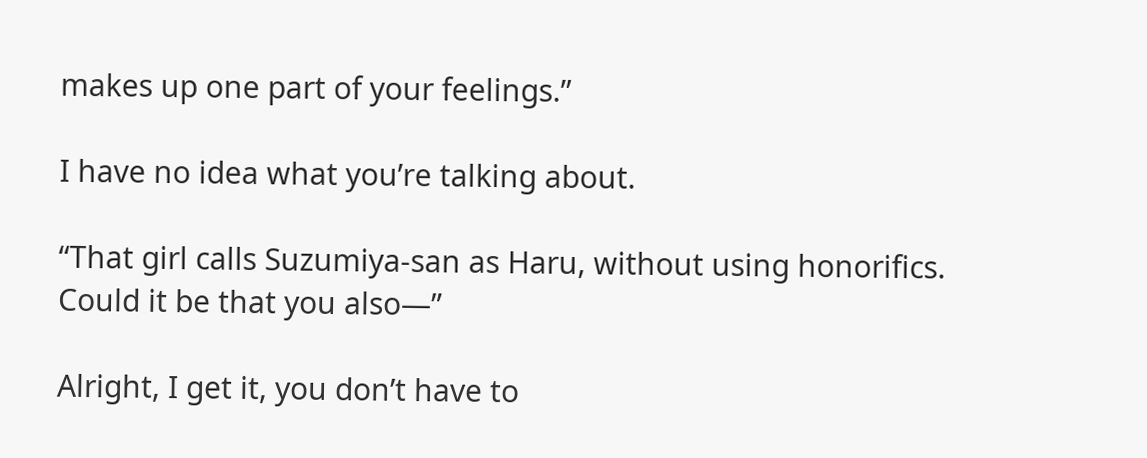makes up one part of your feelings.”

I have no idea what you’re talking about.

“That girl calls Suzumiya-san as Haru, without using honorifics. Could it be that you also—”

Alright, I get it, you don’t have to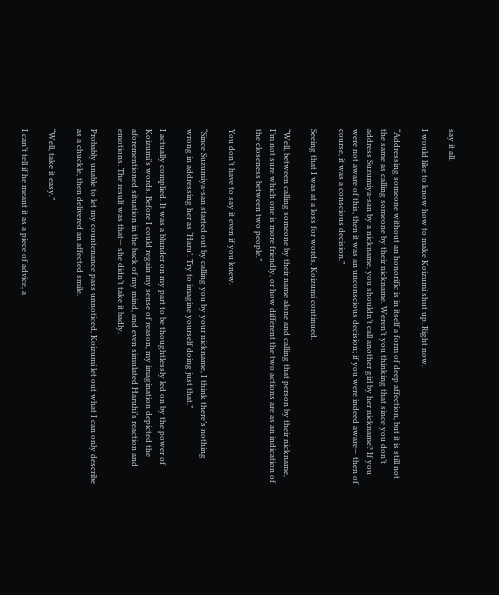say it all.

I would like to know how to make Koizumi shut up. Right now.

“Addressing someone without an honorific is in itself a form of deep affection, but it is still not the same as calling someone by their nickname. Weren’t you thinking that since you don’t address Suzumiya-san by a nickname, you shouldn’t call another girl by her nickname? If you were not aware of this, then it was an unconscious decision; if you were indeed aware— then of course, it was a conscious decision.”

Seeing that I was at a loss for words, Koizumi continued.

“Well, between calling someone by their name alone and calling that person by their nickname, I’m not sure which one is more friendly, or how different the two actions are as an indication of the closeness between two people.”

You don’t have to say it even if you knew.

“Since Suzumiya-san started out by calling you by your nickname, I think there’s nothing wrong in addressing her as ‘Haru’. Try to imagine yourself doing just that.”

I actually complied. It was a blunder on my part to be thoughtlessly led on by the power of Koizumi’s words. Before I could regain my sense of reason, my imagination depicted the aforementioned situation in the back of my mind, and even simulated Haruhi’s reaction and emotions. The result was that— she didn’t take it badly.

Probably unable to let my countenance pass unnoticed, Koizumi let out what I can only describe as a chuckle, then delivered an affected smile.

“Well, take it easy.”

I can’t tell if he meant it as a piece of advice, a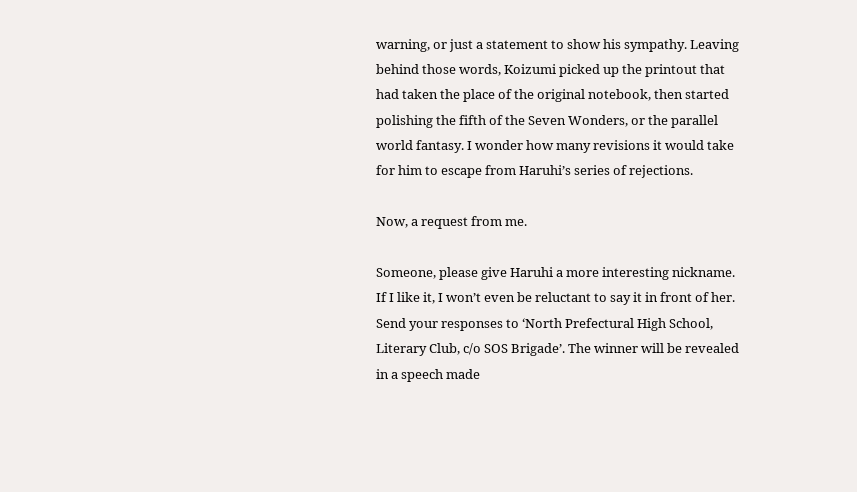warning, or just a statement to show his sympathy. Leaving behind those words, Koizumi picked up the printout that had taken the place of the original notebook, then started polishing the fifth of the Seven Wonders, or the parallel world fantasy. I wonder how many revisions it would take for him to escape from Haruhi’s series of rejections.

Now, a request from me.

Someone, please give Haruhi a more interesting nickname. If I like it, I won’t even be reluctant to say it in front of her. Send your responses to ‘North Prefectural High School, Literary Club, c/o SOS Brigade’. The winner will be revealed in a speech made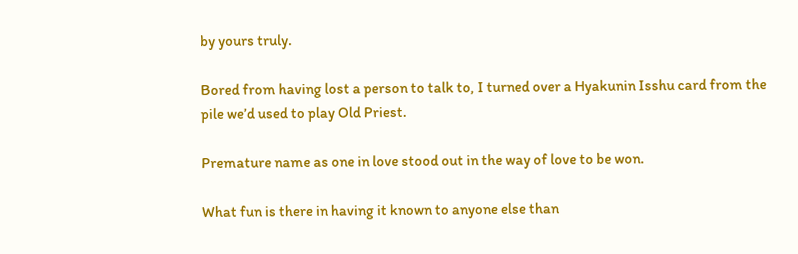by yours truly.

Bored from having lost a person to talk to, I turned over a Hyakunin Isshu card from the pile we’d used to play Old Priest.

Premature name as one in love stood out in the way of love to be won.

What fun is there in having it known to anyone else than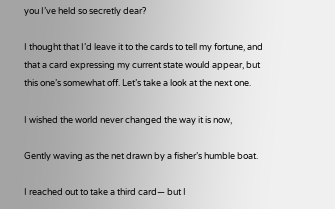you I’ve held so secretly dear?

I thought that I’d leave it to the cards to tell my fortune, and that a card expressing my current state would appear, but this one’s somewhat off. Let’s take a look at the next one.

I wished the world never changed the way it is now,

Gently waving as the net drawn by a fisher’s humble boat.

I reached out to take a third card— but I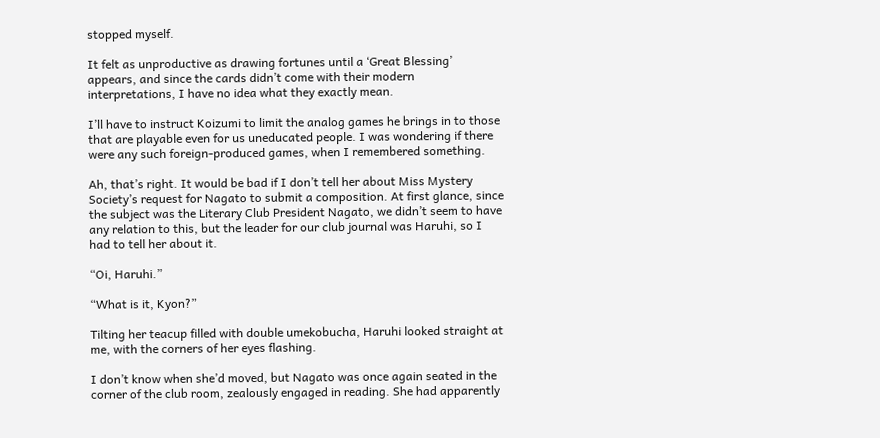stopped myself.

It felt as unproductive as drawing fortunes until a ‘Great Blessing’ appears, and since the cards didn’t come with their modern interpretations, I have no idea what they exactly mean.

I’ll have to instruct Koizumi to limit the analog games he brings in to those that are playable even for us uneducated people. I was wondering if there were any such foreign-produced games, when I remembered something.

Ah, that’s right. It would be bad if I don’t tell her about Miss Mystery Society’s request for Nagato to submit a composition. At first glance, since the subject was the Literary Club President Nagato, we didn’t seem to have any relation to this, but the leader for our club journal was Haruhi, so I had to tell her about it.

“Oi, Haruhi.”

“What is it, Kyon?”

Tilting her teacup filled with double umekobucha, Haruhi looked straight at me, with the corners of her eyes flashing.

I don’t know when she’d moved, but Nagato was once again seated in the corner of the club room, zealously engaged in reading. She had apparently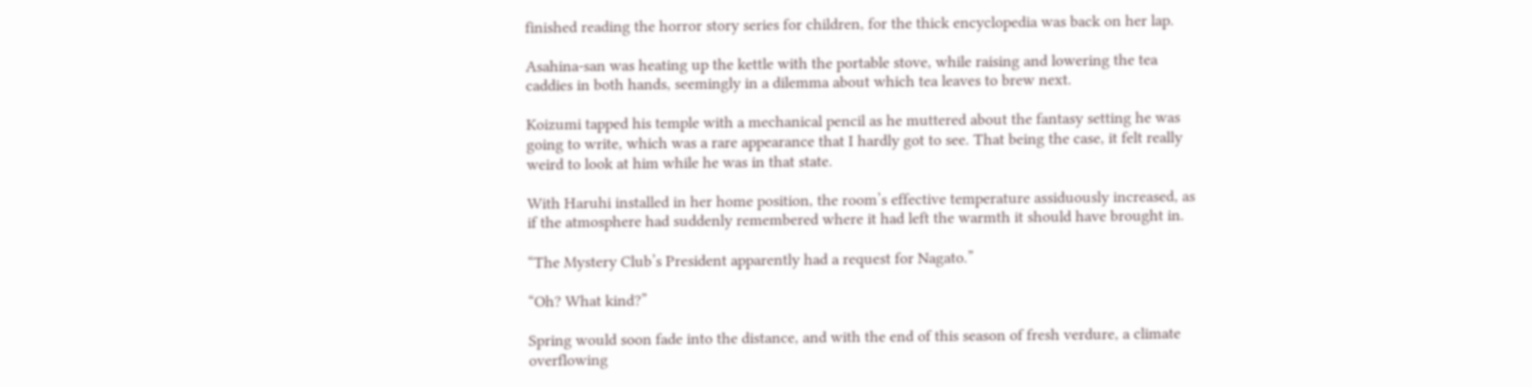finished reading the horror story series for children, for the thick encyclopedia was back on her lap.

Asahina-san was heating up the kettle with the portable stove, while raising and lowering the tea caddies in both hands, seemingly in a dilemma about which tea leaves to brew next.

Koizumi tapped his temple with a mechanical pencil as he muttered about the fantasy setting he was going to write, which was a rare appearance that I hardly got to see. That being the case, it felt really weird to look at him while he was in that state.

With Haruhi installed in her home position, the room’s effective temperature assiduously increased, as if the atmosphere had suddenly remembered where it had left the warmth it should have brought in.

“The Mystery Club’s President apparently had a request for Nagato.”

“Oh? What kind?”

Spring would soon fade into the distance, and with the end of this season of fresh verdure, a climate overflowing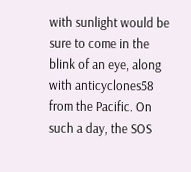with sunlight would be sure to come in the blink of an eye, along with anticyclones58 from the Pacific. On such a day, the SOS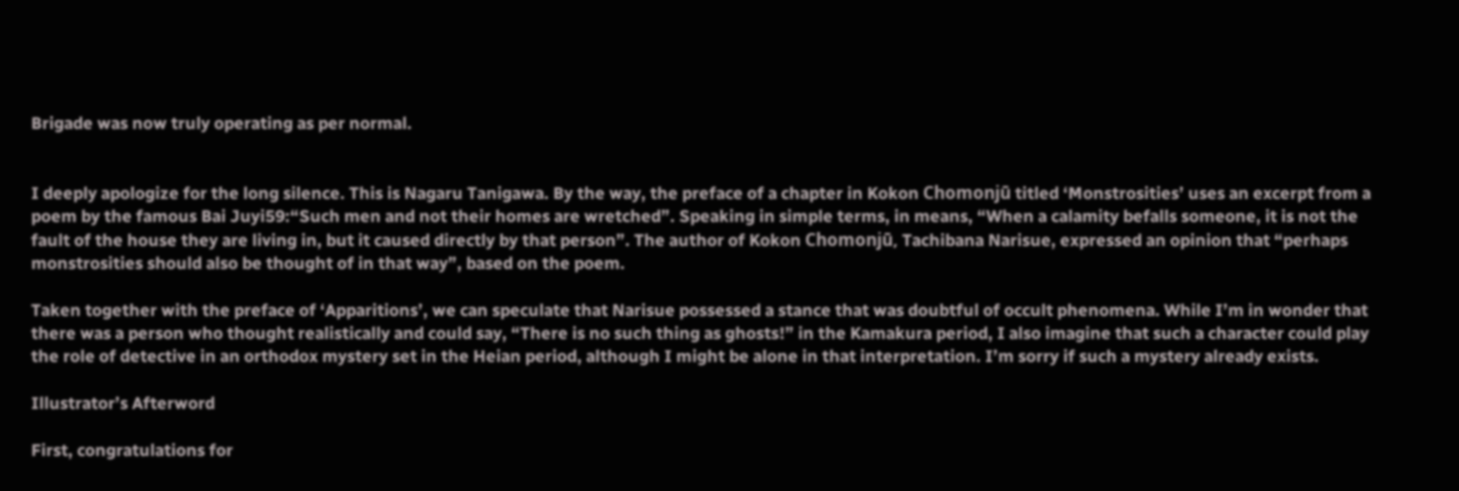Brigade was now truly operating as per normal.


I deeply apologize for the long silence. This is Nagaru Tanigawa. By the way, the preface of a chapter in Kokon Chomonjū titled ‘Monstrosities’ uses an excerpt from a poem by the famous Bai Juyi59:“Such men and not their homes are wretched”. Speaking in simple terms, in means, “When a calamity befalls someone, it is not the fault of the house they are living in, but it caused directly by that person”. The author of Kokon Chomonjū, Tachibana Narisue, expressed an opinion that “perhaps monstrosities should also be thought of in that way”, based on the poem.

Taken together with the preface of ‘Apparitions’, we can speculate that Narisue possessed a stance that was doubtful of occult phenomena. While I’m in wonder that there was a person who thought realistically and could say, “There is no such thing as ghosts!” in the Kamakura period, I also imagine that such a character could play the role of detective in an orthodox mystery set in the Heian period, although I might be alone in that interpretation. I’m sorry if such a mystery already exists.

Illustrator’s Afterword

First, congratulations for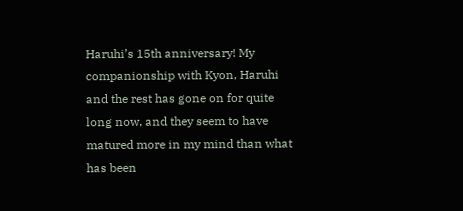Haruhi’s 15th anniversary! My companionship with Kyon, Haruhi and the rest has gone on for quite long now, and they seem to have matured more in my mind than what has been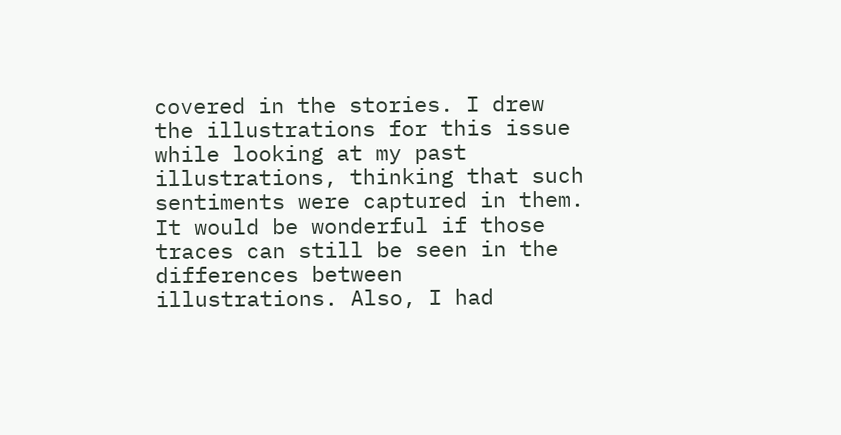covered in the stories. I drew the illustrations for this issue while looking at my past illustrations, thinking that such sentiments were captured in them. It would be wonderful if those traces can still be seen in the differences between illustrations. Also, I had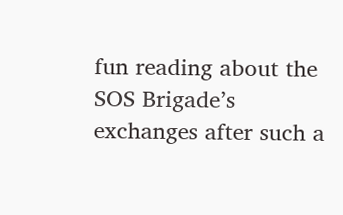fun reading about the SOS Brigade’s exchanges after such a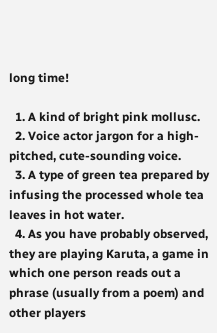long time!

  1. A kind of bright pink mollusc.
  2. Voice actor jargon for a high-pitched, cute-sounding voice.
  3. A type of green tea prepared by infusing the processed whole tea leaves in hot water.
  4. As you have probably observed, they are playing Karuta, a game in which one person reads out a phrase (usually from a poem) and other players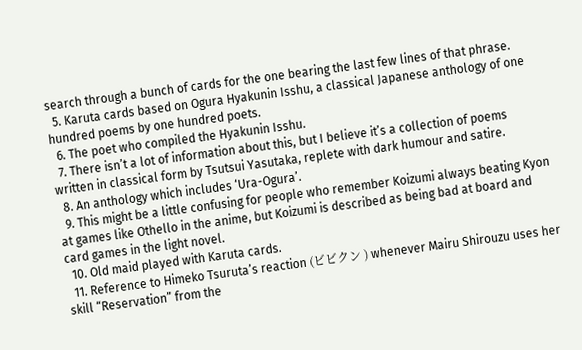search through a bunch of cards for the one bearing the last few lines of that phrase.
  5. Karuta cards based on Ogura Hyakunin Isshu, a classical Japanese anthology of one hundred poems by one hundred poets.
  6. The poet who compiled the Hyakunin Isshu.
  7. There isn’t a lot of information about this, but I believe it’s a collection of poems written in classical form by Tsutsui Yasutaka, replete with dark humour and satire.
  8. An anthology which includes ‘Ura-Ogura’.
  9. This might be a little confusing for people who remember Koizumi always beating Kyon at games like Othello in the anime, but Koizumi is described as being bad at board and card games in the light novel.
  10. Old maid played with Karuta cards.
  11. Reference to Himeko Tsuruta’s reaction (ビビクン ) whenever Mairu Shirouzu uses her skill “Reservation” from the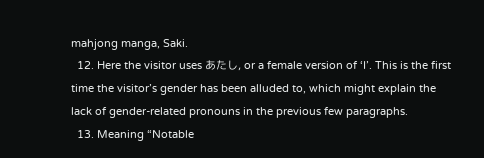mahjong manga, Saki.
  12. Here the visitor uses あたし, or a female version of ‘I’. This is the first time the visitor’s gender has been alluded to, which might explain the lack of gender-related pronouns in the previous few paragraphs.
  13. Meaning “Notable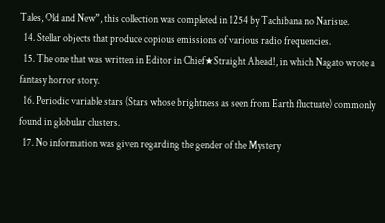Tales, Old and New”, this collection was completed in 1254 by Tachibana no Narisue.
  14. Stellar objects that produce copious emissions of various radio frequencies.
  15. The one that was written in Editor in Chief★Straight Ahead!, in which Nagato wrote a fantasy horror story.
  16. Periodic variable stars (Stars whose brightness as seen from Earth fluctuate) commonly found in globular clusters.
  17. No information was given regarding the gender of the Mystery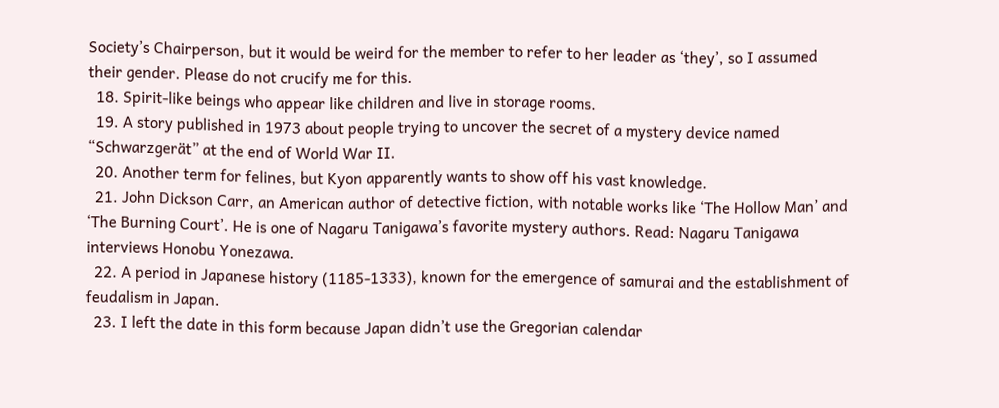Society’s Chairperson, but it would be weird for the member to refer to her leader as ‘they’, so I assumed their gender. Please do not crucify me for this.
  18. Spirit-like beings who appear like children and live in storage rooms.
  19. A story published in 1973 about people trying to uncover the secret of a mystery device named “Schwarzgerät” at the end of World War II.
  20. Another term for felines, but Kyon apparently wants to show off his vast knowledge.
  21. John Dickson Carr, an American author of detective fiction, with notable works like ‘The Hollow Man’ and ‘The Burning Court’. He is one of Nagaru Tanigawa’s favorite mystery authors. Read: Nagaru Tanigawa interviews Honobu Yonezawa.
  22. A period in Japanese history (1185-1333), known for the emergence of samurai and the establishment of feudalism in Japan.
  23. I left the date in this form because Japan didn’t use the Gregorian calendar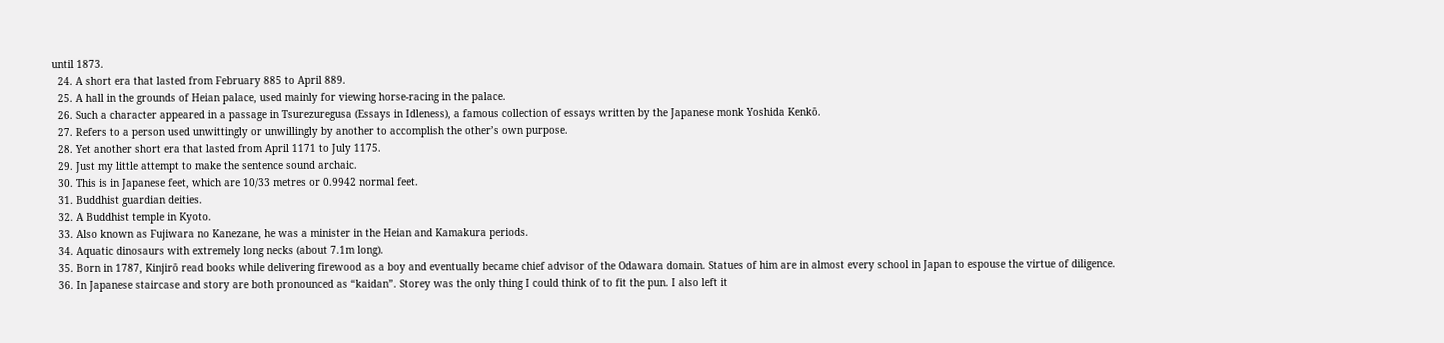until 1873.
  24. A short era that lasted from February 885 to April 889.
  25. A hall in the grounds of Heian palace, used mainly for viewing horse-racing in the palace.
  26. Such a character appeared in a passage in Tsurezuregusa (Essays in Idleness), a famous collection of essays written by the Japanese monk Yoshida Kenkō.
  27. Refers to a person used unwittingly or unwillingly by another to accomplish the other’s own purpose.
  28. Yet another short era that lasted from April 1171 to July 1175.
  29. Just my little attempt to make the sentence sound archaic.
  30. This is in Japanese feet, which are 10/33 metres or 0.9942 normal feet.
  31. Buddhist guardian deities.
  32. A Buddhist temple in Kyoto.
  33. Also known as Fujiwara no Kanezane, he was a minister in the Heian and Kamakura periods.
  34. Aquatic dinosaurs with extremely long necks (about 7.1m long).
  35. Born in 1787, Kinjirō read books while delivering firewood as a boy and eventually became chief advisor of the Odawara domain. Statues of him are in almost every school in Japan to espouse the virtue of diligence.
  36. In Japanese staircase and story are both pronounced as “kaidan”. Storey was the only thing I could think of to fit the pun. I also left it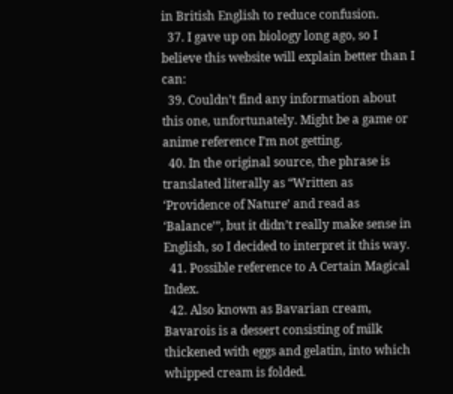in British English to reduce confusion.
  37. I gave up on biology long ago, so I believe this website will explain better than I can:
  39. Couldn’t find any information about this one, unfortunately. Might be a game or anime reference I’m not getting.
  40. In the original source, the phrase is translated literally as “Written as ‘Providence of Nature’ and read as ‘Balance’”, but it didn’t really make sense in English, so I decided to interpret it this way.
  41. Possible reference to A Certain Magical Index.
  42. Also known as Bavarian cream, Bavarois is a dessert consisting of milk thickened with eggs and gelatin, into which whipped cream is folded.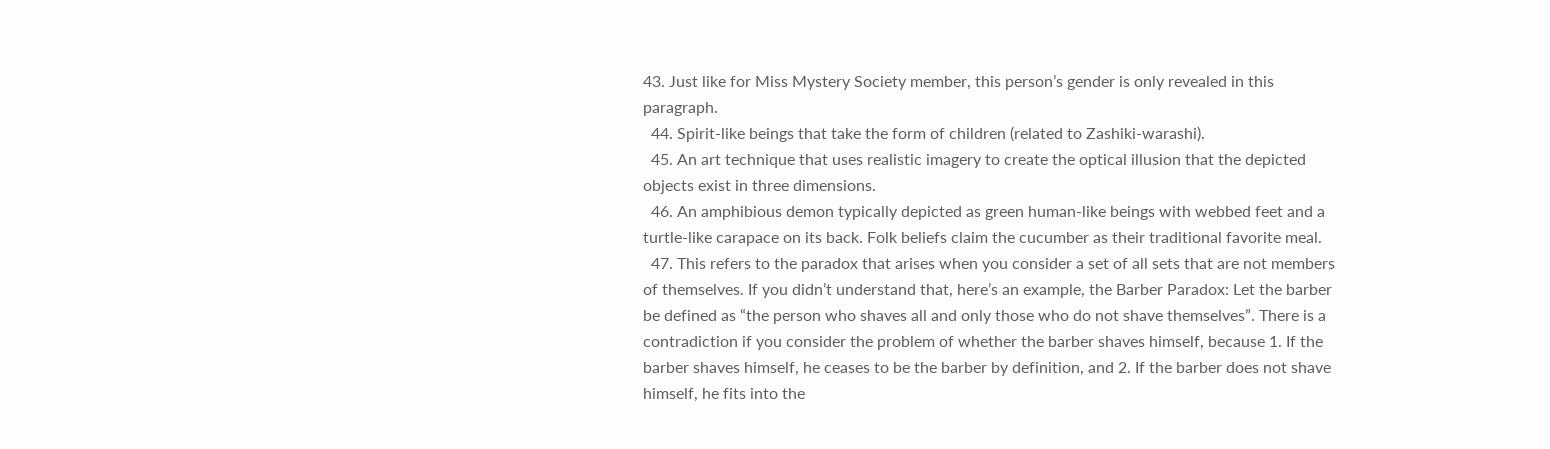43. Just like for Miss Mystery Society member, this person’s gender is only revealed in this paragraph.
  44. Spirit-like beings that take the form of children (related to Zashiki-warashi).
  45. An art technique that uses realistic imagery to create the optical illusion that the depicted objects exist in three dimensions.
  46. An amphibious demon typically depicted as green human-like beings with webbed feet and a turtle-like carapace on its back. Folk beliefs claim the cucumber as their traditional favorite meal.
  47. This refers to the paradox that arises when you consider a set of all sets that are not members of themselves. If you didn’t understand that, here’s an example, the Barber Paradox: Let the barber be defined as “the person who shaves all and only those who do not shave themselves”. There is a contradiction if you consider the problem of whether the barber shaves himself, because 1. If the barber shaves himself, he ceases to be the barber by definition, and 2. If the barber does not shave himself, he fits into the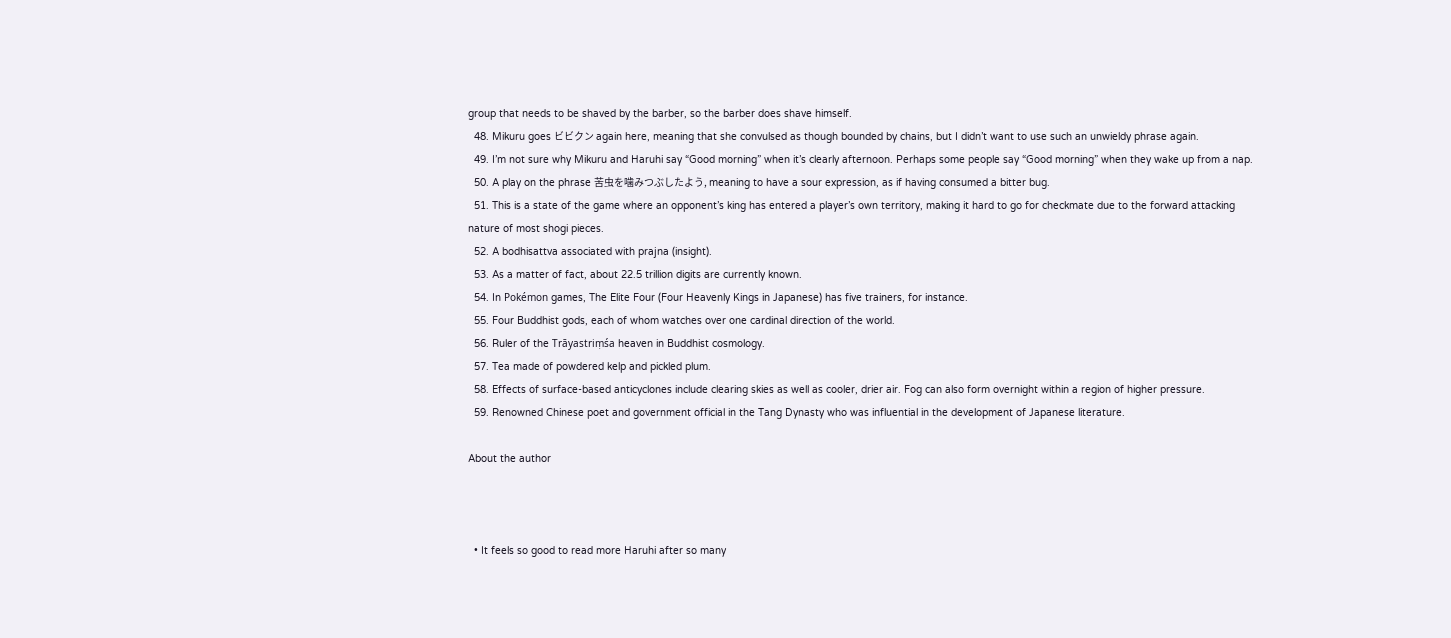group that needs to be shaved by the barber, so the barber does shave himself.
  48. Mikuru goes ビビクン again here, meaning that she convulsed as though bounded by chains, but I didn’t want to use such an unwieldy phrase again.
  49. I’m not sure why Mikuru and Haruhi say “Good morning” when it’s clearly afternoon. Perhaps some people say “Good morning” when they wake up from a nap.
  50. A play on the phrase 苦虫を噛みつぶしたよう, meaning to have a sour expression, as if having consumed a bitter bug.
  51. This is a state of the game where an opponent’s king has entered a player’s own territory, making it hard to go for checkmate due to the forward attacking nature of most shogi pieces.
  52. A bodhisattva associated with prajna (insight).
  53. As a matter of fact, about 22.5 trillion digits are currently known.
  54. In Pokémon games, The Elite Four (Four Heavenly Kings in Japanese) has five trainers, for instance.
  55. Four Buddhist gods, each of whom watches over one cardinal direction of the world.
  56. Ruler of the Trāyastriṃśa heaven in Buddhist cosmology.
  57. Tea made of powdered kelp and pickled plum.
  58. Effects of surface-based anticyclones include clearing skies as well as cooler, drier air. Fog can also form overnight within a region of higher pressure.
  59. Renowned Chinese poet and government official in the Tang Dynasty who was influential in the development of Japanese literature.

About the author



  • It feels so good to read more Haruhi after so many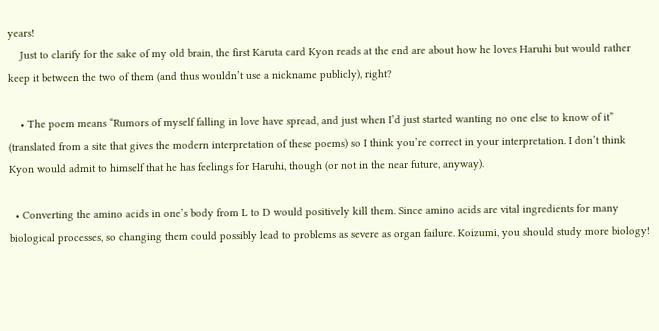years!
    Just to clarify for the sake of my old brain, the first Karuta card Kyon reads at the end are about how he loves Haruhi but would rather keep it between the two of them (and thus wouldn’t use a nickname publicly), right?

    • The poem means “Rumors of myself falling in love have spread, and just when I’d just started wanting no one else to know of it” (translated from a site that gives the modern interpretation of these poems) so I think you’re correct in your interpretation. I don’t think Kyon would admit to himself that he has feelings for Haruhi, though (or not in the near future, anyway).

  • Converting the amino acids in one’s body from L to D would positively kill them. Since amino acids are vital ingredients for many biological processes, so changing them could possibly lead to problems as severe as organ failure. Koizumi, you should study more biology!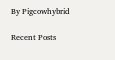By Pigcowhybrid

Recent Posts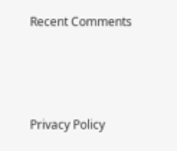Recent Comments



Privacy Policy